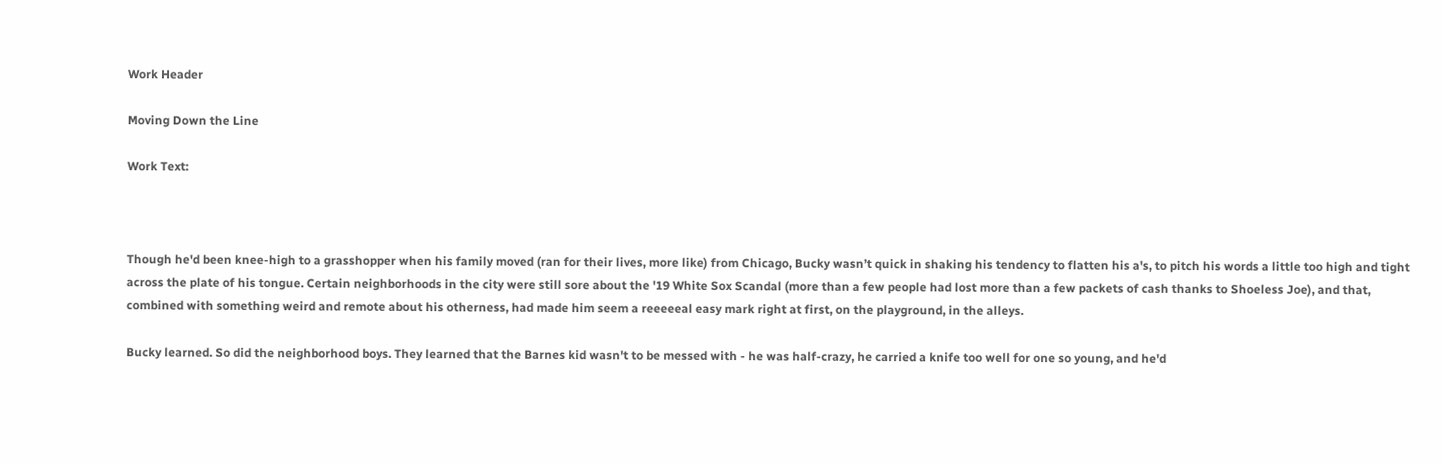Work Header

Moving Down the Line

Work Text:



Though he'd been knee-high to a grasshopper when his family moved (ran for their lives, more like) from Chicago, Bucky wasn’t quick in shaking his tendency to flatten his a's, to pitch his words a little too high and tight across the plate of his tongue. Certain neighborhoods in the city were still sore about the '19 White Sox Scandal (more than a few people had lost more than a few packets of cash thanks to Shoeless Joe), and that, combined with something weird and remote about his otherness, had made him seem a reeeeeal easy mark right at first, on the playground, in the alleys.

Bucky learned. So did the neighborhood boys. They learned that the Barnes kid wasn't to be messed with - he was half-crazy, he carried a knife too well for one so young, and he'd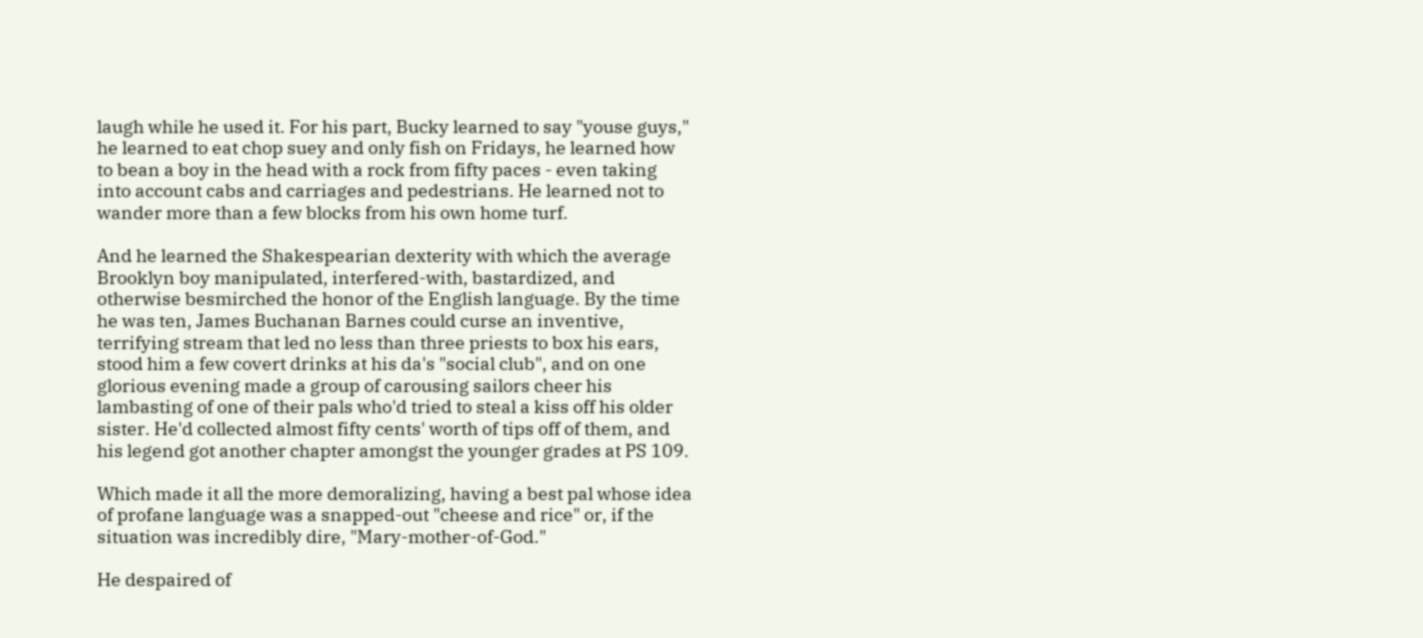laugh while he used it. For his part, Bucky learned to say "youse guys," he learned to eat chop suey and only fish on Fridays, he learned how to bean a boy in the head with a rock from fifty paces - even taking into account cabs and carriages and pedestrians. He learned not to wander more than a few blocks from his own home turf.

And he learned the Shakespearian dexterity with which the average Brooklyn boy manipulated, interfered-with, bastardized, and otherwise besmirched the honor of the English language. By the time he was ten, James Buchanan Barnes could curse an inventive, terrifying stream that led no less than three priests to box his ears, stood him a few covert drinks at his da's "social club", and on one glorious evening made a group of carousing sailors cheer his lambasting of one of their pals who'd tried to steal a kiss off his older sister. He'd collected almost fifty cents' worth of tips off of them, and his legend got another chapter amongst the younger grades at PS 109.

Which made it all the more demoralizing, having a best pal whose idea of profane language was a snapped-out "cheese and rice" or, if the situation was incredibly dire, "Mary-mother-of-God."

He despaired of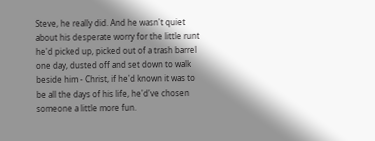Steve, he really did. And he wasn't quiet about his desperate worry for the little runt he'd picked up, picked out of a trash barrel one day, dusted off and set down to walk beside him - Christ, if he'd known it was to be all the days of his life, he'd've chosen someone a little more fun.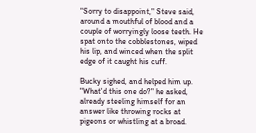"Sorry to disappoint," Steve said, around a mouthful of blood and a couple of worryingly loose teeth. He spat onto the cobblestones, wiped his lip, and winced when the split edge of it caught his cuff.

Bucky sighed, and helped him up. "What'd this one do?" he asked, already steeling himself for an answer like throwing rocks at pigeons or whistling at a broad.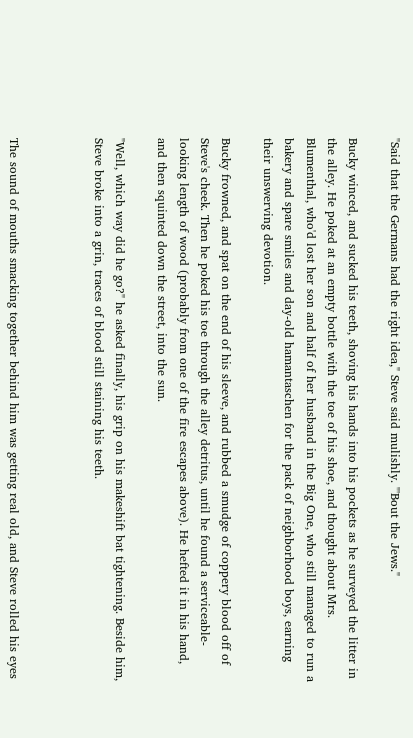"Said that the Germans had the right idea," Steve said mulishly. "'Bout the Jews."

Bucky winced, and sucked his teeth, shoving his hands into his pockets as he surveyed the litter in the alley. He poked at an empty bottle with the toe of his shoe, and thought about Mrs. Blumenthal, who'd lost her son and half of her husband in the Big One, who still managed to run a bakery and spare smiles and day-old hamantaschen for the pack of neighborhood boys, earning their unswerving devotion.

Bucky frowned, and spat on the end of his sleeve, and rubbed a smudge of coppery blood off of Steve's cheek. Then he poked his toe through the alley detritus, until he found a serviceable-looking length of wood (probably from one of the fire escapes above). He hefted it in his hand, and then squinted down the street, into the sun.

"Well, which way did he go?" he asked finally, his grip on his makeshift bat tightening. Beside him, Steve broke into a grin, traces of blood still staining his teeth.



The sound of mouths smacking together behind him was getting real old, and Steve rolled his eyes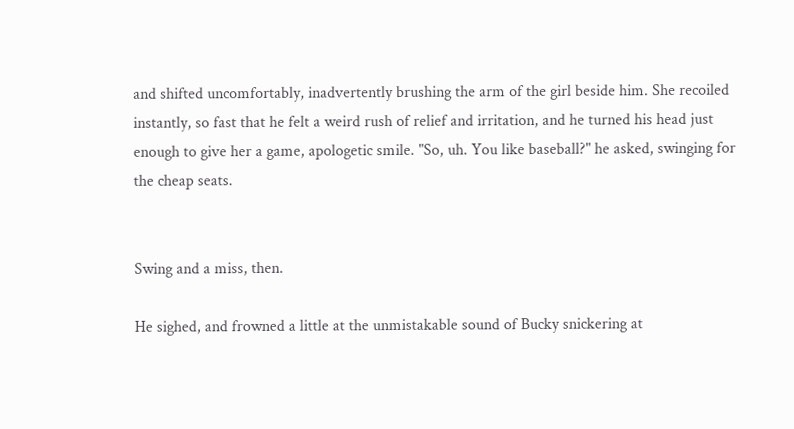and shifted uncomfortably, inadvertently brushing the arm of the girl beside him. She recoiled instantly, so fast that he felt a weird rush of relief and irritation, and he turned his head just enough to give her a game, apologetic smile. "So, uh. You like baseball?" he asked, swinging for the cheap seats.


Swing and a miss, then.

He sighed, and frowned a little at the unmistakable sound of Bucky snickering at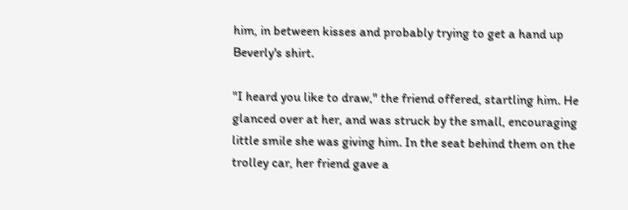him, in between kisses and probably trying to get a hand up Beverly's shirt.

"I heard you like to draw," the friend offered, startling him. He glanced over at her, and was struck by the small, encouraging little smile she was giving him. In the seat behind them on the trolley car, her friend gave a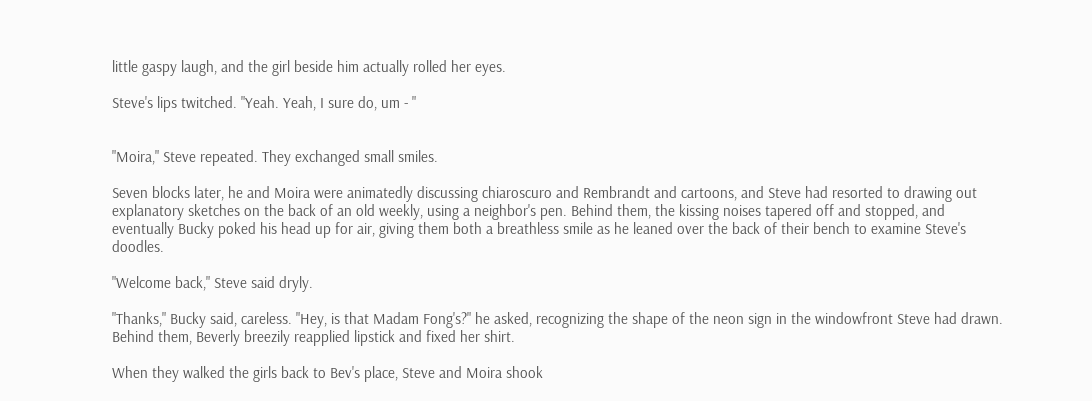little gaspy laugh, and the girl beside him actually rolled her eyes.

Steve's lips twitched. "Yeah. Yeah, I sure do, um - "


"Moira," Steve repeated. They exchanged small smiles.

Seven blocks later, he and Moira were animatedly discussing chiaroscuro and Rembrandt and cartoons, and Steve had resorted to drawing out explanatory sketches on the back of an old weekly, using a neighbor's pen. Behind them, the kissing noises tapered off and stopped, and eventually Bucky poked his head up for air, giving them both a breathless smile as he leaned over the back of their bench to examine Steve's doodles.

"Welcome back," Steve said dryly.

"Thanks," Bucky said, careless. "Hey, is that Madam Fong's?" he asked, recognizing the shape of the neon sign in the windowfront Steve had drawn. Behind them, Beverly breezily reapplied lipstick and fixed her shirt.

When they walked the girls back to Bev's place, Steve and Moira shook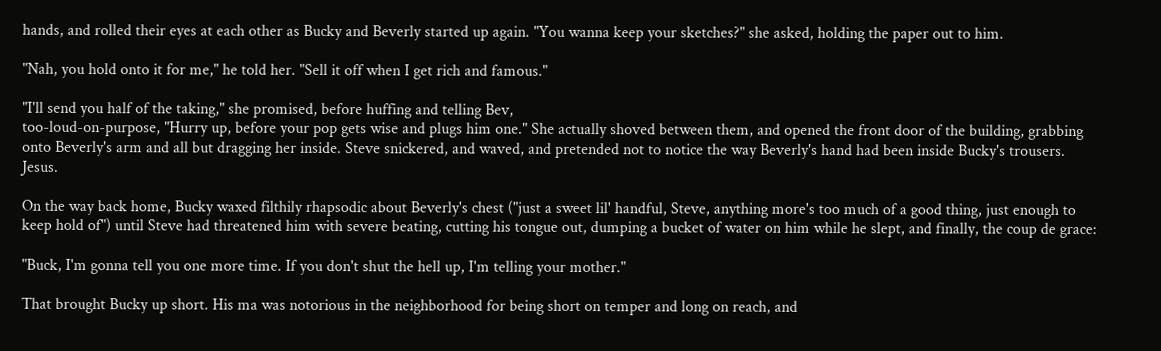hands, and rolled their eyes at each other as Bucky and Beverly started up again. "You wanna keep your sketches?" she asked, holding the paper out to him.

"Nah, you hold onto it for me," he told her. "Sell it off when I get rich and famous."

"I'll send you half of the taking," she promised, before huffing and telling Bev,
too-loud-on-purpose, "Hurry up, before your pop gets wise and plugs him one." She actually shoved between them, and opened the front door of the building, grabbing onto Beverly's arm and all but dragging her inside. Steve snickered, and waved, and pretended not to notice the way Beverly's hand had been inside Bucky's trousers. Jesus.

On the way back home, Bucky waxed filthily rhapsodic about Beverly's chest ("just a sweet lil' handful, Steve, anything more's too much of a good thing, just enough to keep hold of") until Steve had threatened him with severe beating, cutting his tongue out, dumping a bucket of water on him while he slept, and finally, the coup de grace:

"Buck, I'm gonna tell you one more time. If you don't shut the hell up, I'm telling your mother."

That brought Bucky up short. His ma was notorious in the neighborhood for being short on temper and long on reach, and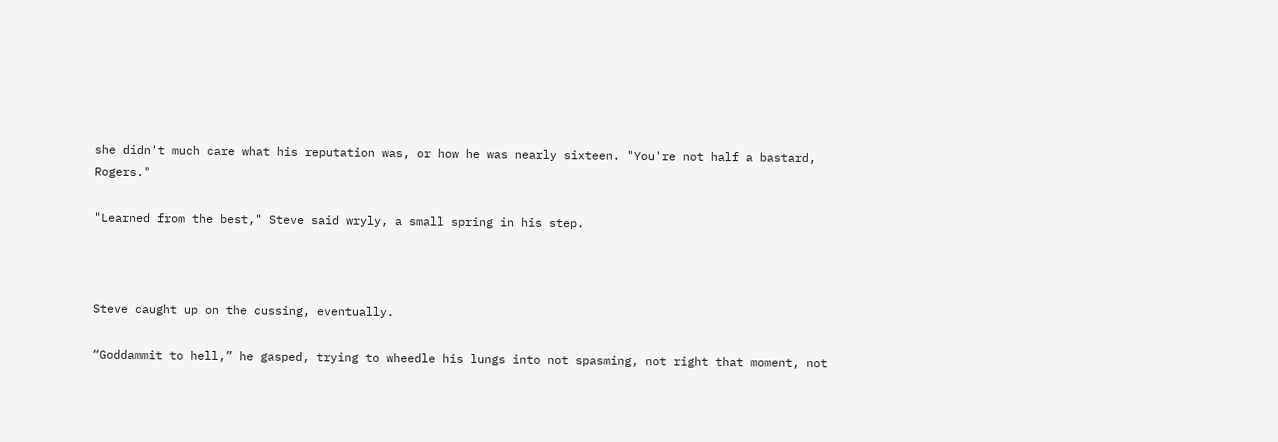she didn't much care what his reputation was, or how he was nearly sixteen. "You're not half a bastard, Rogers."

"Learned from the best," Steve said wryly, a small spring in his step.



Steve caught up on the cussing, eventually.

“Goddammit to hell,” he gasped, trying to wheedle his lungs into not spasming, not right that moment, not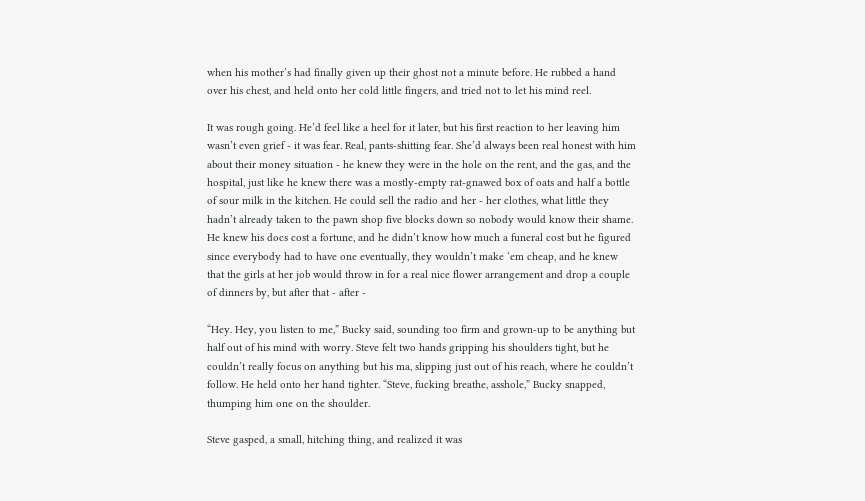when his mother’s had finally given up their ghost not a minute before. He rubbed a hand over his chest, and held onto her cold little fingers, and tried not to let his mind reel.

It was rough going. He’d feel like a heel for it later, but his first reaction to her leaving him wasn’t even grief - it was fear. Real, pants-shitting fear. She’d always been real honest with him about their money situation - he knew they were in the hole on the rent, and the gas, and the hospital, just like he knew there was a mostly-empty rat-gnawed box of oats and half a bottle of sour milk in the kitchen. He could sell the radio and her - her clothes, what little they hadn’t already taken to the pawn shop five blocks down so nobody would know their shame. He knew his docs cost a fortune, and he didn’t know how much a funeral cost but he figured since everybody had to have one eventually, they wouldn’t make ‘em cheap, and he knew that the girls at her job would throw in for a real nice flower arrangement and drop a couple of dinners by, but after that - after -

“Hey. Hey, you listen to me,” Bucky said, sounding too firm and grown-up to be anything but half out of his mind with worry. Steve felt two hands gripping his shoulders tight, but he couldn’t really focus on anything but his ma, slipping just out of his reach, where he couldn’t follow. He held onto her hand tighter. “Steve, fucking breathe, asshole,” Bucky snapped, thumping him one on the shoulder.

Steve gasped, a small, hitching thing, and realized it was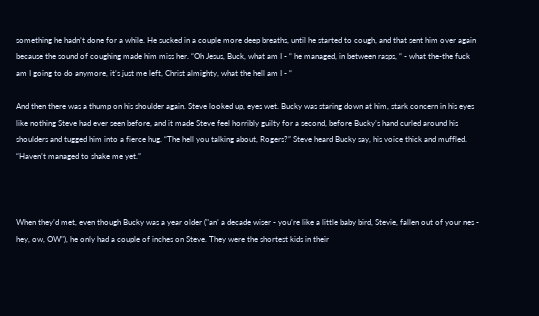something he hadn’t done for a while. He sucked in a couple more deep breaths, until he started to cough, and that sent him over again because the sound of coughing made him miss her. “Oh Jesus, Buck, what am I - “ he managed, in between rasps, “ - what the-the fuck am I going to do anymore, it’s just me left, Christ almighty, what the hell am I - “

And then there was a thump on his shoulder again. Steve looked up, eyes wet. Bucky was staring down at him, stark concern in his eyes like nothing Steve had ever seen before, and it made Steve feel horribly guilty for a second, before Bucky’s hand curled around his shoulders and tugged him into a fierce hug. “The hell you talking about, Rogers?” Steve heard Bucky say, his voice thick and muffled. “Haven’t managed to shake me yet.”



When they’d met, even though Bucky was a year older ("an’ a decade wiser - you’re like a little baby bird, Stevie, fallen out of your nes - hey, ow, OW"), he only had a couple of inches on Steve. They were the shortest kids in their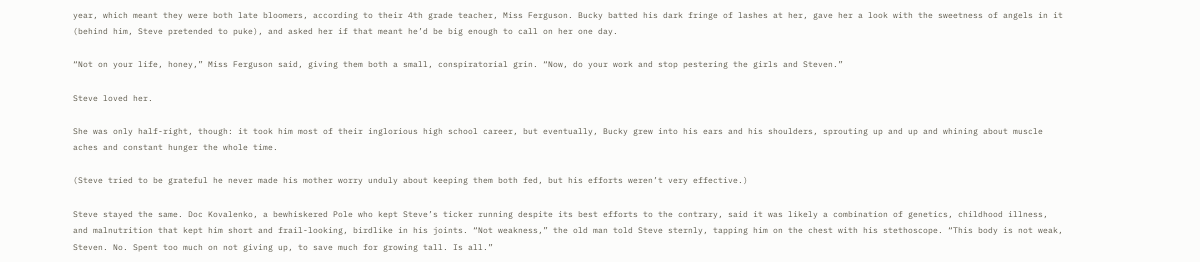year, which meant they were both late bloomers, according to their 4th grade teacher, Miss Ferguson. Bucky batted his dark fringe of lashes at her, gave her a look with the sweetness of angels in it (behind him, Steve pretended to puke), and asked her if that meant he’d be big enough to call on her one day.

“Not on your life, honey,” Miss Ferguson said, giving them both a small, conspiratorial grin. “Now, do your work and stop pestering the girls and Steven.”

Steve loved her.

She was only half-right, though: it took him most of their inglorious high school career, but eventually, Bucky grew into his ears and his shoulders, sprouting up and up and whining about muscle aches and constant hunger the whole time.

(Steve tried to be grateful he never made his mother worry unduly about keeping them both fed, but his efforts weren’t very effective.)

Steve stayed the same. Doc Kovalenko, a bewhiskered Pole who kept Steve’s ticker running despite its best efforts to the contrary, said it was likely a combination of genetics, childhood illness, and malnutrition that kept him short and frail-looking, birdlike in his joints. “Not weakness,” the old man told Steve sternly, tapping him on the chest with his stethoscope. “This body is not weak, Steven. No. Spent too much on not giving up, to save much for growing tall. Is all.”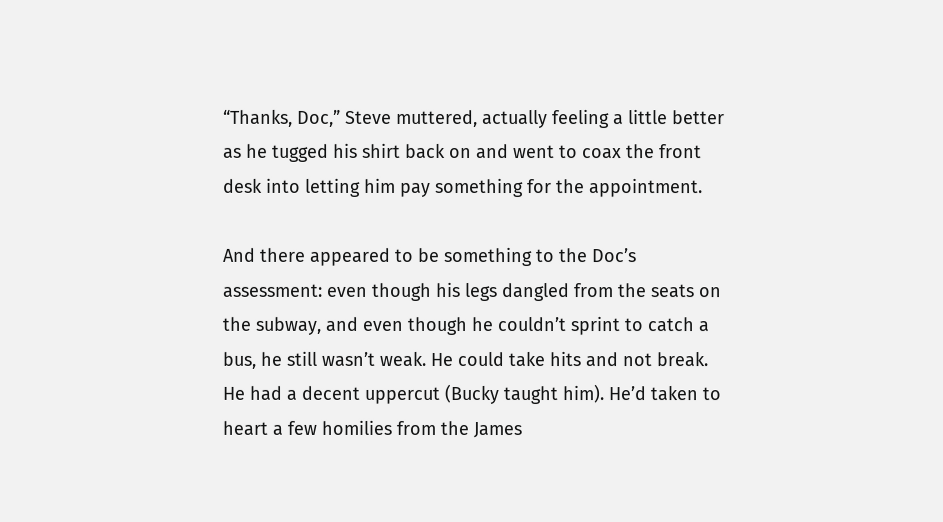“Thanks, Doc,” Steve muttered, actually feeling a little better as he tugged his shirt back on and went to coax the front desk into letting him pay something for the appointment.

And there appeared to be something to the Doc’s assessment: even though his legs dangled from the seats on the subway, and even though he couldn’t sprint to catch a bus, he still wasn’t weak. He could take hits and not break. He had a decent uppercut (Bucky taught him). He’d taken to heart a few homilies from the James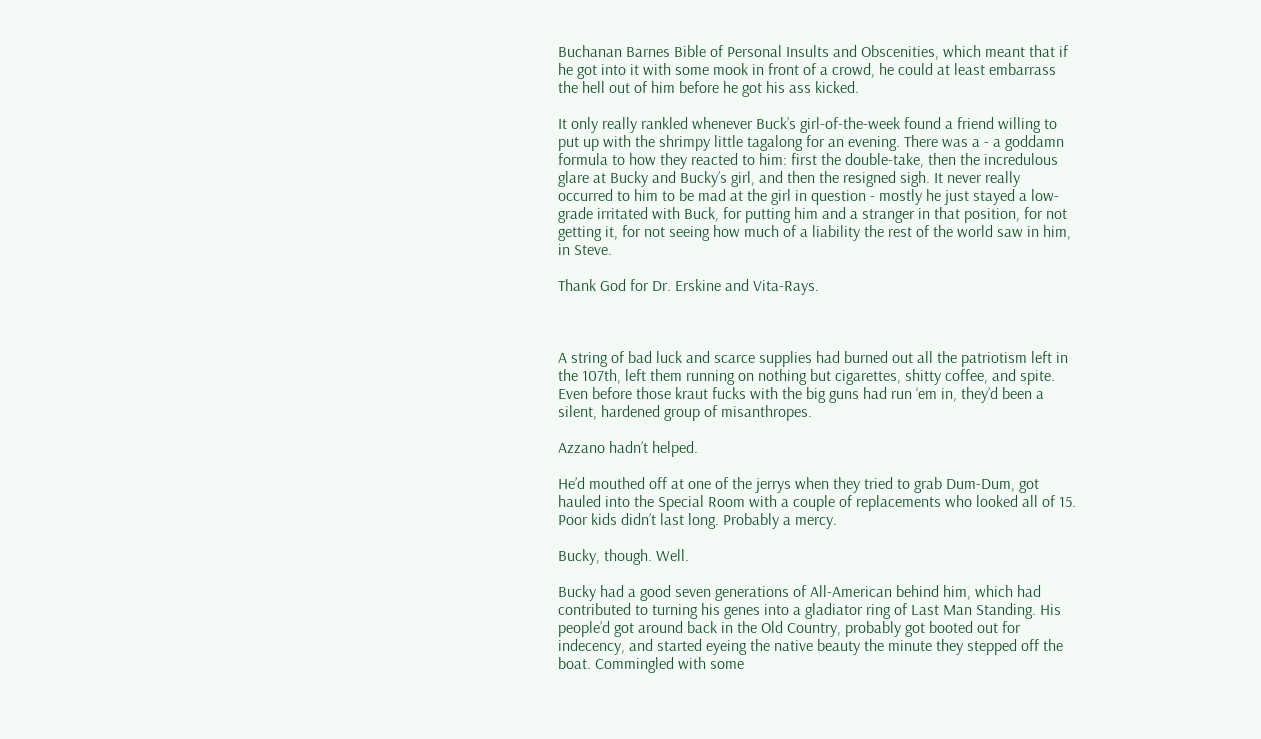Buchanan Barnes Bible of Personal Insults and Obscenities, which meant that if he got into it with some mook in front of a crowd, he could at least embarrass the hell out of him before he got his ass kicked.

It only really rankled whenever Buck’s girl-of-the-week found a friend willing to put up with the shrimpy little tagalong for an evening. There was a - a goddamn formula to how they reacted to him: first the double-take, then the incredulous glare at Bucky and Bucky’s girl, and then the resigned sigh. It never really occurred to him to be mad at the girl in question - mostly he just stayed a low-grade irritated with Buck, for putting him and a stranger in that position, for not getting it, for not seeing how much of a liability the rest of the world saw in him, in Steve.

Thank God for Dr. Erskine and Vita-Rays.



A string of bad luck and scarce supplies had burned out all the patriotism left in the 107th, left them running on nothing but cigarettes, shitty coffee, and spite. Even before those kraut fucks with the big guns had run ‘em in, they’d been a silent, hardened group of misanthropes.

Azzano hadn’t helped.

He’d mouthed off at one of the jerrys when they tried to grab Dum-Dum, got hauled into the Special Room with a couple of replacements who looked all of 15. Poor kids didn’t last long. Probably a mercy.

Bucky, though. Well.

Bucky had a good seven generations of All-American behind him, which had contributed to turning his genes into a gladiator ring of Last Man Standing. His people’d got around back in the Old Country, probably got booted out for indecency, and started eyeing the native beauty the minute they stepped off the boat. Commingled with some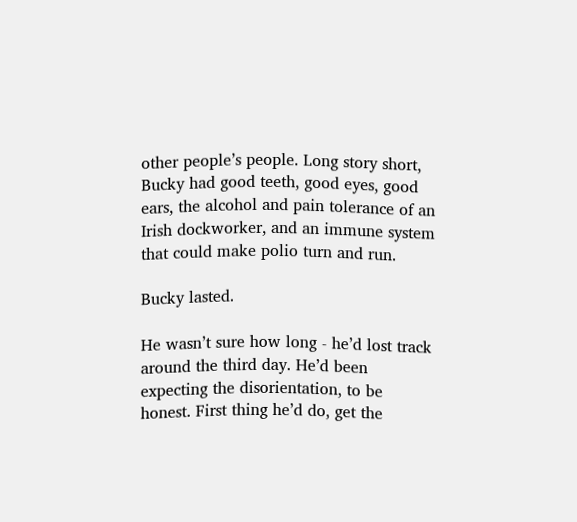other people’s people. Long story short, Bucky had good teeth, good eyes, good ears, the alcohol and pain tolerance of an Irish dockworker, and an immune system that could make polio turn and run.

Bucky lasted.

He wasn’t sure how long - he’d lost track around the third day. He’d been expecting the disorientation, to be honest. First thing he’d do, get the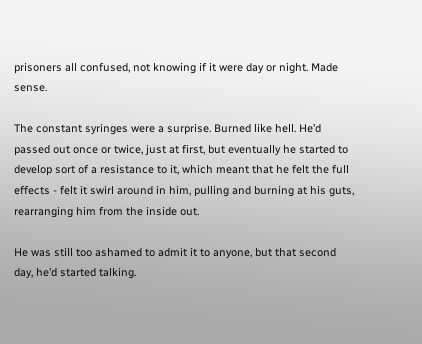prisoners all confused, not knowing if it were day or night. Made sense.

The constant syringes were a surprise. Burned like hell. He’d passed out once or twice, just at first, but eventually he started to develop sort of a resistance to it, which meant that he felt the full effects - felt it swirl around in him, pulling and burning at his guts, rearranging him from the inside out.

He was still too ashamed to admit it to anyone, but that second day, he’d started talking.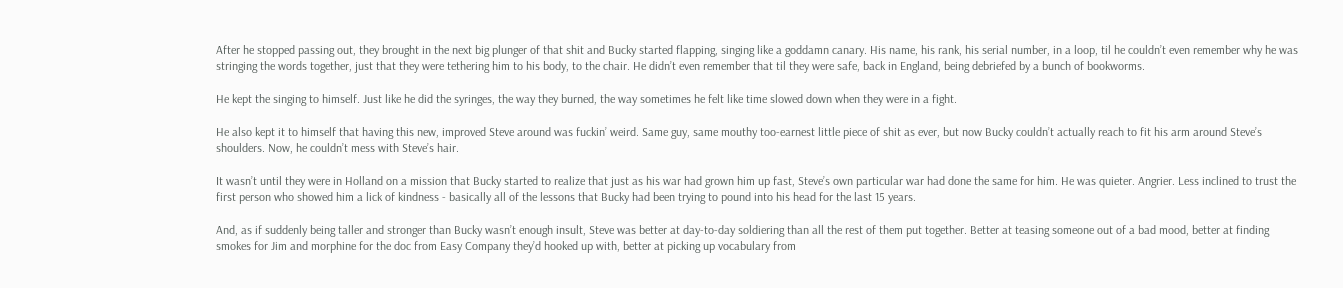After he stopped passing out, they brought in the next big plunger of that shit and Bucky started flapping, singing like a goddamn canary. His name, his rank, his serial number, in a loop, til he couldn’t even remember why he was stringing the words together, just that they were tethering him to his body, to the chair. He didn’t even remember that til they were safe, back in England, being debriefed by a bunch of bookworms.

He kept the singing to himself. Just like he did the syringes, the way they burned, the way sometimes he felt like time slowed down when they were in a fight.

He also kept it to himself that having this new, improved Steve around was fuckin’ weird. Same guy, same mouthy too-earnest little piece of shit as ever, but now Bucky couldn’t actually reach to fit his arm around Steve’s shoulders. Now, he couldn’t mess with Steve’s hair.

It wasn’t until they were in Holland on a mission that Bucky started to realize that just as his war had grown him up fast, Steve’s own particular war had done the same for him. He was quieter. Angrier. Less inclined to trust the first person who showed him a lick of kindness - basically all of the lessons that Bucky had been trying to pound into his head for the last 15 years.

And, as if suddenly being taller and stronger than Bucky wasn’t enough insult, Steve was better at day-to-day soldiering than all the rest of them put together. Better at teasing someone out of a bad mood, better at finding smokes for Jim and morphine for the doc from Easy Company they’d hooked up with, better at picking up vocabulary from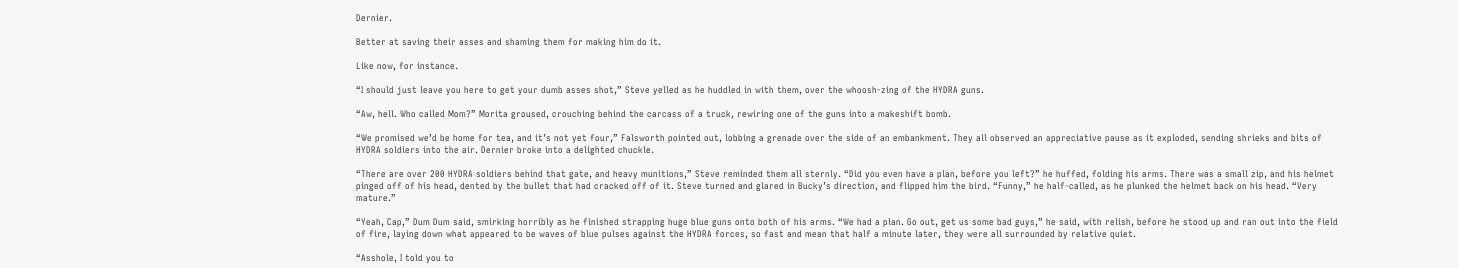Dernier.

Better at saving their asses and shaming them for making him do it.

Like now, for instance.

“I should just leave you here to get your dumb asses shot,” Steve yelled as he huddled in with them, over the whoosh-zing of the HYDRA guns.

“Aw, hell. Who called Mom?” Morita groused, crouching behind the carcass of a truck, rewiring one of the guns into a makeshift bomb.

“We promised we’d be home for tea, and it’s not yet four,” Falsworth pointed out, lobbing a grenade over the side of an embankment. They all observed an appreciative pause as it exploded, sending shrieks and bits of HYDRA soldiers into the air. Dernier broke into a delighted chuckle.

“There are over 200 HYDRA soldiers behind that gate, and heavy munitions,” Steve reminded them all sternly. “Did you even have a plan, before you left?” he huffed, folding his arms. There was a small zip, and his helmet pinged off of his head, dented by the bullet that had cracked off of it. Steve turned and glared in Bucky’s direction, and flipped him the bird. “Funny,” he half-called, as he plunked the helmet back on his head. “Very mature.”

“Yeah, Cap,” Dum Dum said, smirking horribly as he finished strapping huge blue guns onto both of his arms. “We had a plan. Go out, get us some bad guys,” he said, with relish, before he stood up and ran out into the field of fire, laying down what appeared to be waves of blue pulses against the HYDRA forces, so fast and mean that half a minute later, they were all surrounded by relative quiet.

“Asshole, I told you to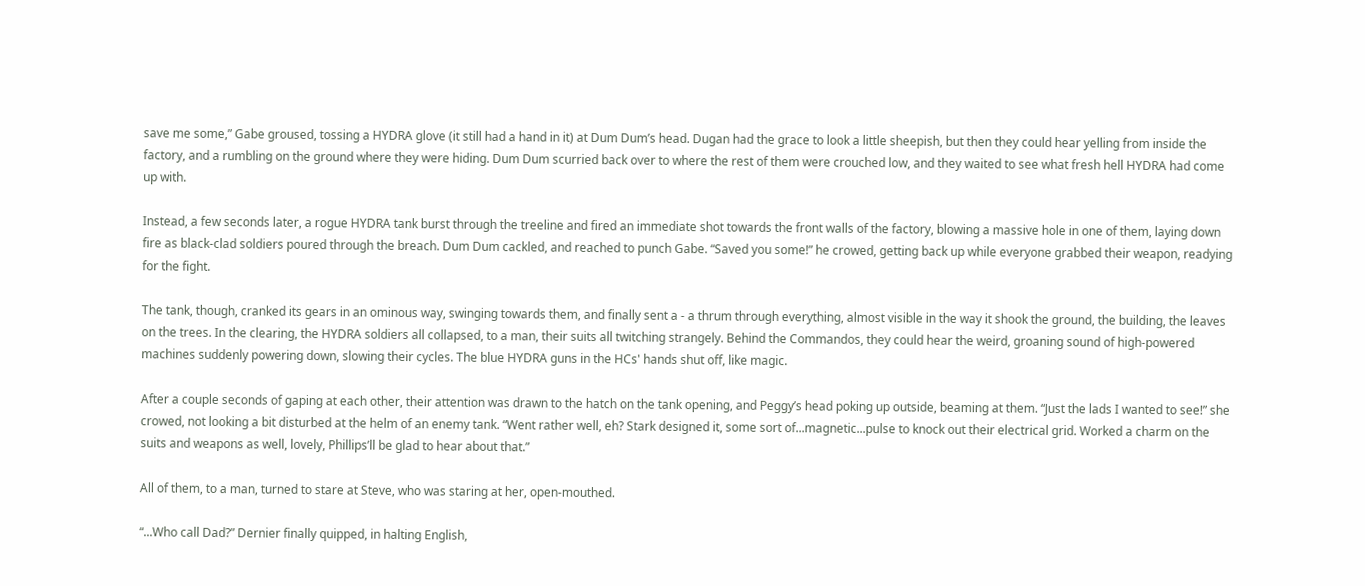save me some,” Gabe groused, tossing a HYDRA glove (it still had a hand in it) at Dum Dum’s head. Dugan had the grace to look a little sheepish, but then they could hear yelling from inside the factory, and a rumbling on the ground where they were hiding. Dum Dum scurried back over to where the rest of them were crouched low, and they waited to see what fresh hell HYDRA had come up with.

Instead, a few seconds later, a rogue HYDRA tank burst through the treeline and fired an immediate shot towards the front walls of the factory, blowing a massive hole in one of them, laying down fire as black-clad soldiers poured through the breach. Dum Dum cackled, and reached to punch Gabe. “Saved you some!” he crowed, getting back up while everyone grabbed their weapon, readying for the fight.

The tank, though, cranked its gears in an ominous way, swinging towards them, and finally sent a - a thrum through everything, almost visible in the way it shook the ground, the building, the leaves on the trees. In the clearing, the HYDRA soldiers all collapsed, to a man, their suits all twitching strangely. Behind the Commandos, they could hear the weird, groaning sound of high-powered machines suddenly powering down, slowing their cycles. The blue HYDRA guns in the HCs' hands shut off, like magic.

After a couple seconds of gaping at each other, their attention was drawn to the hatch on the tank opening, and Peggy’s head poking up outside, beaming at them. “Just the lads I wanted to see!” she crowed, not looking a bit disturbed at the helm of an enemy tank. “Went rather well, eh? Stark designed it, some sort of...magnetic...pulse to knock out their electrical grid. Worked a charm on the suits and weapons as well, lovely, Phillips’ll be glad to hear about that.”

All of them, to a man, turned to stare at Steve, who was staring at her, open-mouthed.

“...Who call Dad?” Dernier finally quipped, in halting English,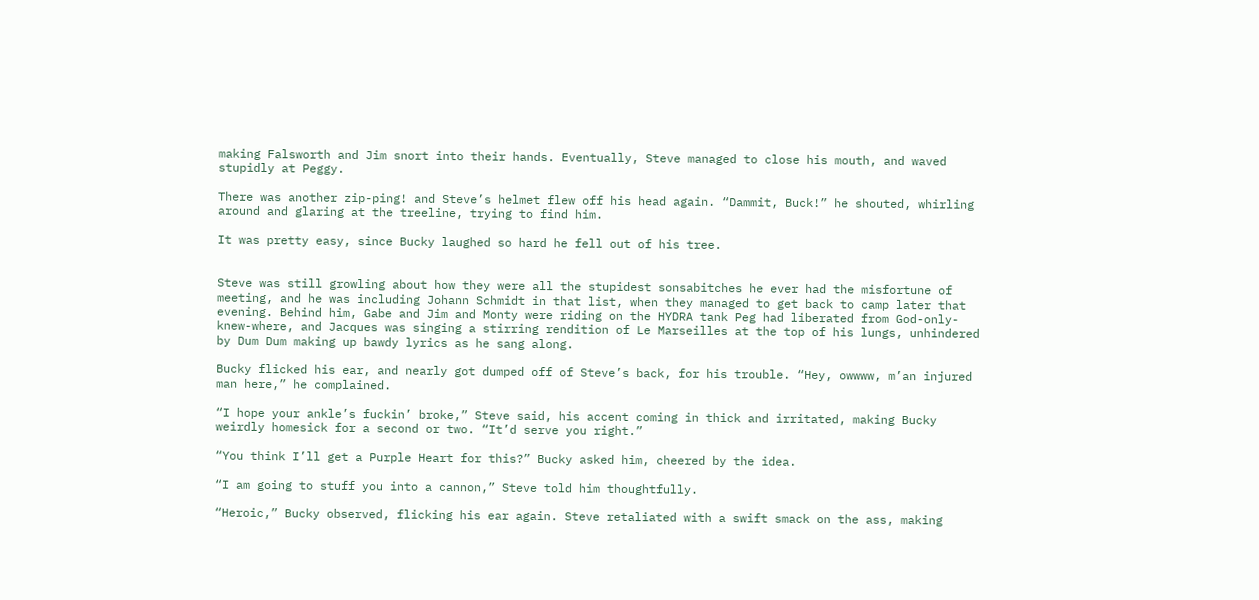making Falsworth and Jim snort into their hands. Eventually, Steve managed to close his mouth, and waved stupidly at Peggy.

There was another zip-ping! and Steve’s helmet flew off his head again. “Dammit, Buck!” he shouted, whirling around and glaring at the treeline, trying to find him.

It was pretty easy, since Bucky laughed so hard he fell out of his tree.


Steve was still growling about how they were all the stupidest sonsabitches he ever had the misfortune of meeting, and he was including Johann Schmidt in that list, when they managed to get back to camp later that evening. Behind him, Gabe and Jim and Monty were riding on the HYDRA tank Peg had liberated from God-only-knew-where, and Jacques was singing a stirring rendition of Le Marseilles at the top of his lungs, unhindered by Dum Dum making up bawdy lyrics as he sang along.

Bucky flicked his ear, and nearly got dumped off of Steve’s back, for his trouble. “Hey, owwww, m’an injured man here,” he complained.

“I hope your ankle’s fuckin’ broke,” Steve said, his accent coming in thick and irritated, making Bucky weirdly homesick for a second or two. “It’d serve you right.”

“You think I’ll get a Purple Heart for this?” Bucky asked him, cheered by the idea.

“I am going to stuff you into a cannon,” Steve told him thoughtfully.

“Heroic,” Bucky observed, flicking his ear again. Steve retaliated with a swift smack on the ass, making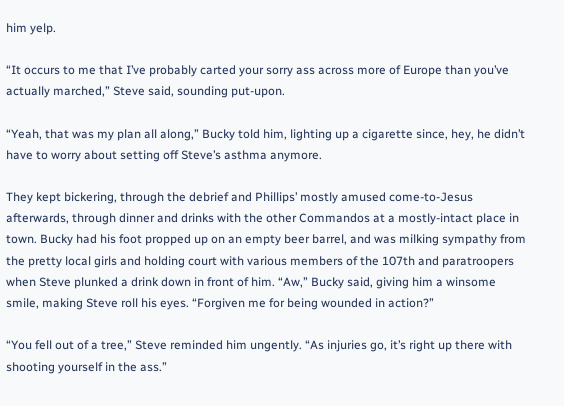him yelp.

“It occurs to me that I’ve probably carted your sorry ass across more of Europe than you’ve actually marched,” Steve said, sounding put-upon.

“Yeah, that was my plan all along,” Bucky told him, lighting up a cigarette since, hey, he didn’t have to worry about setting off Steve’s asthma anymore.

They kept bickering, through the debrief and Phillips’ mostly amused come-to-Jesus afterwards, through dinner and drinks with the other Commandos at a mostly-intact place in town. Bucky had his foot propped up on an empty beer barrel, and was milking sympathy from the pretty local girls and holding court with various members of the 107th and paratroopers when Steve plunked a drink down in front of him. “Aw,” Bucky said, giving him a winsome smile, making Steve roll his eyes. “Forgiven me for being wounded in action?”

“You fell out of a tree,” Steve reminded him ungently. “As injuries go, it’s right up there with shooting yourself in the ass.”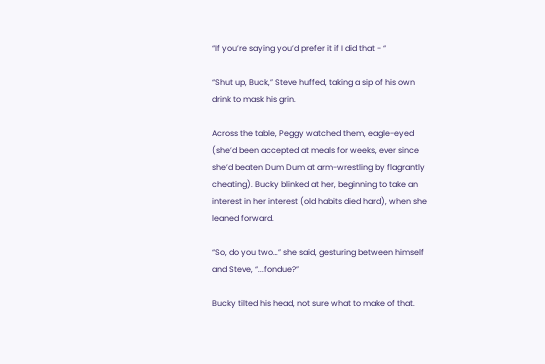“If you’re saying you’d prefer it if I did that - “

“Shut up, Buck,” Steve huffed, taking a sip of his own drink to mask his grin.

Across the table, Peggy watched them, eagle-eyed (she’d been accepted at meals for weeks, ever since she’d beaten Dum Dum at arm-wrestling by flagrantly cheating). Bucky blinked at her, beginning to take an interest in her interest (old habits died hard), when she leaned forward.

“So, do you two…” she said, gesturing between himself and Steve, “...fondue?”

Bucky tilted his head, not sure what to make of that.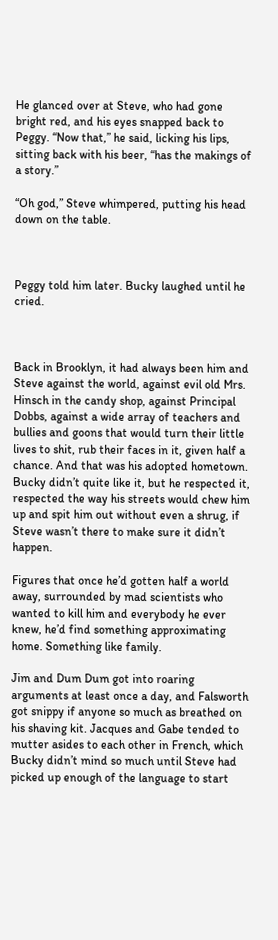He glanced over at Steve, who had gone bright red, and his eyes snapped back to Peggy. “Now that,” he said, licking his lips, sitting back with his beer, “has the makings of a story.”

“Oh god,” Steve whimpered, putting his head down on the table.



Peggy told him later. Bucky laughed until he cried.



Back in Brooklyn, it had always been him and Steve against the world, against evil old Mrs. Hinsch in the candy shop, against Principal Dobbs, against a wide array of teachers and bullies and goons that would turn their little lives to shit, rub their faces in it, given half a chance. And that was his adopted hometown. Bucky didn’t quite like it, but he respected it, respected the way his streets would chew him up and spit him out without even a shrug, if Steve wasn’t there to make sure it didn’t happen.

Figures that once he’d gotten half a world away, surrounded by mad scientists who wanted to kill him and everybody he ever knew, he’d find something approximating home. Something like family.

Jim and Dum Dum got into roaring arguments at least once a day, and Falsworth got snippy if anyone so much as breathed on his shaving kit. Jacques and Gabe tended to mutter asides to each other in French, which Bucky didn’t mind so much until Steve had picked up enough of the language to start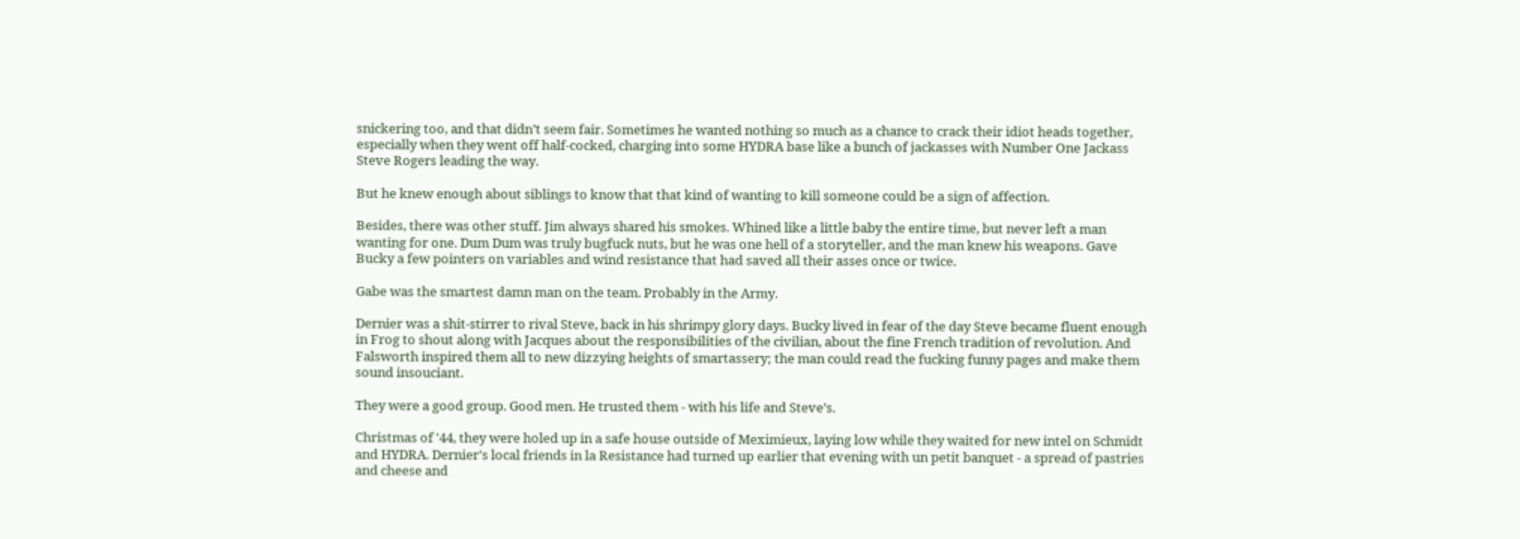snickering too, and that didn’t seem fair. Sometimes he wanted nothing so much as a chance to crack their idiot heads together, especially when they went off half-cocked, charging into some HYDRA base like a bunch of jackasses with Number One Jackass Steve Rogers leading the way.

But he knew enough about siblings to know that that kind of wanting to kill someone could be a sign of affection.

Besides, there was other stuff. Jim always shared his smokes. Whined like a little baby the entire time, but never left a man wanting for one. Dum Dum was truly bugfuck nuts, but he was one hell of a storyteller, and the man knew his weapons. Gave Bucky a few pointers on variables and wind resistance that had saved all their asses once or twice.

Gabe was the smartest damn man on the team. Probably in the Army.

Dernier was a shit-stirrer to rival Steve, back in his shrimpy glory days. Bucky lived in fear of the day Steve became fluent enough in Frog to shout along with Jacques about the responsibilities of the civilian, about the fine French tradition of revolution. And Falsworth inspired them all to new dizzying heights of smartassery; the man could read the fucking funny pages and make them sound insouciant.

They were a good group. Good men. He trusted them - with his life and Steve’s.

Christmas of '44, they were holed up in a safe house outside of Meximieux, laying low while they waited for new intel on Schmidt and HYDRA. Dernier's local friends in la Resistance had turned up earlier that evening with un petit banquet - a spread of pastries and cheese and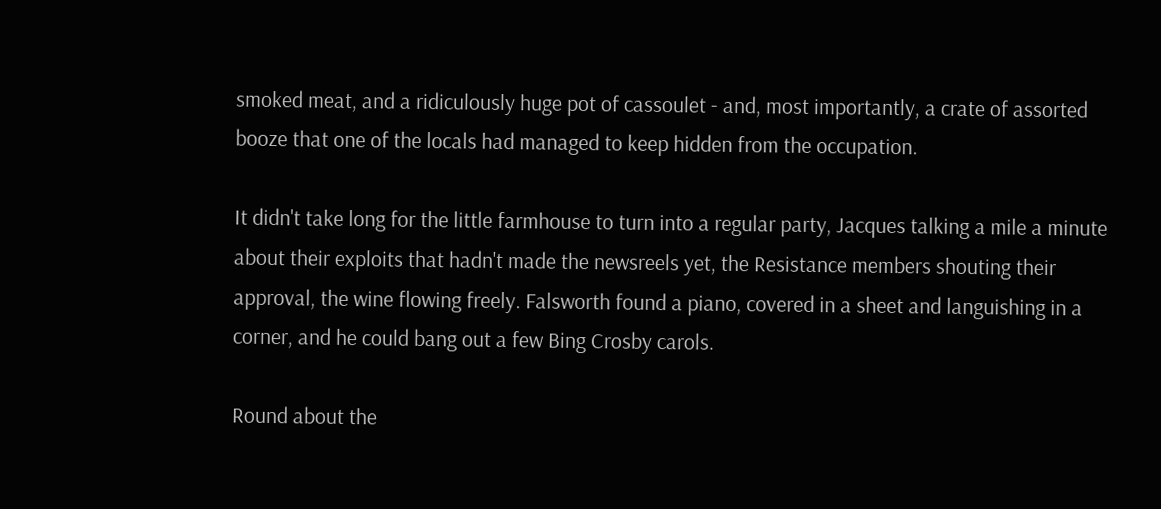smoked meat, and a ridiculously huge pot of cassoulet - and, most importantly, a crate of assorted booze that one of the locals had managed to keep hidden from the occupation.

It didn't take long for the little farmhouse to turn into a regular party, Jacques talking a mile a minute about their exploits that hadn't made the newsreels yet, the Resistance members shouting their approval, the wine flowing freely. Falsworth found a piano, covered in a sheet and languishing in a corner, and he could bang out a few Bing Crosby carols.

Round about the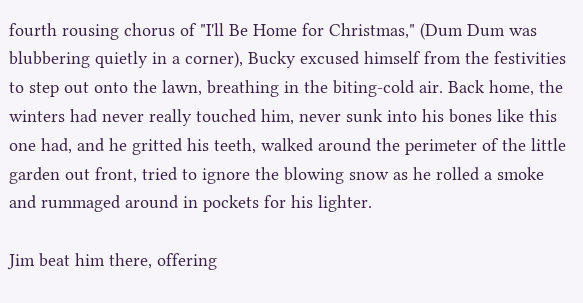fourth rousing chorus of "I'll Be Home for Christmas," (Dum Dum was blubbering quietly in a corner), Bucky excused himself from the festivities to step out onto the lawn, breathing in the biting-cold air. Back home, the winters had never really touched him, never sunk into his bones like this one had, and he gritted his teeth, walked around the perimeter of the little garden out front, tried to ignore the blowing snow as he rolled a smoke and rummaged around in pockets for his lighter.

Jim beat him there, offering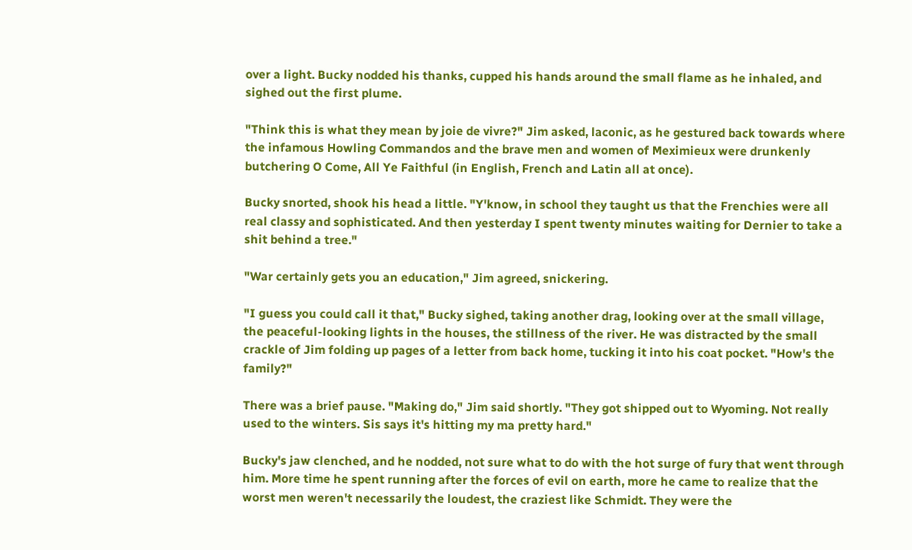over a light. Bucky nodded his thanks, cupped his hands around the small flame as he inhaled, and sighed out the first plume.

"Think this is what they mean by joie de vivre?" Jim asked, laconic, as he gestured back towards where the infamous Howling Commandos and the brave men and women of Meximieux were drunkenly butchering O Come, All Ye Faithful (in English, French and Latin all at once).

Bucky snorted, shook his head a little. "Y'know, in school they taught us that the Frenchies were all real classy and sophisticated. And then yesterday I spent twenty minutes waiting for Dernier to take a shit behind a tree."

"War certainly gets you an education," Jim agreed, snickering.

"I guess you could call it that," Bucky sighed, taking another drag, looking over at the small village, the peaceful-looking lights in the houses, the stillness of the river. He was distracted by the small crackle of Jim folding up pages of a letter from back home, tucking it into his coat pocket. "How's the family?"

There was a brief pause. "Making do," Jim said shortly. "They got shipped out to Wyoming. Not really used to the winters. Sis says it's hitting my ma pretty hard."

Bucky's jaw clenched, and he nodded, not sure what to do with the hot surge of fury that went through him. More time he spent running after the forces of evil on earth, more he came to realize that the worst men weren't necessarily the loudest, the craziest like Schmidt. They were the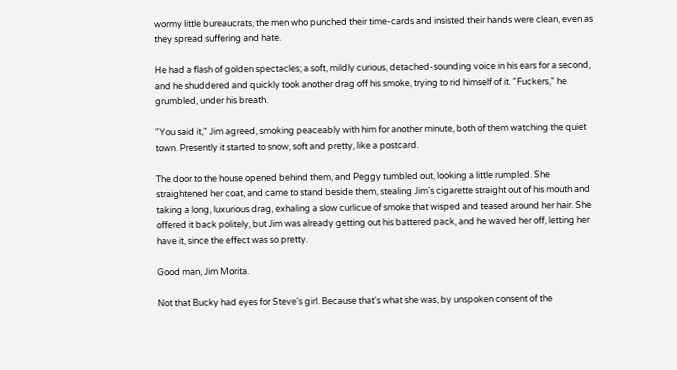wormy little bureaucrats, the men who punched their time-cards and insisted their hands were clean, even as they spread suffering and hate.

He had a flash of golden spectacles; a soft, mildly curious, detached-sounding voice in his ears for a second, and he shuddered and quickly took another drag off his smoke, trying to rid himself of it. "Fuckers," he grumbled, under his breath.

"You said it," Jim agreed, smoking peaceably with him for another minute, both of them watching the quiet town. Presently it started to snow, soft and pretty, like a postcard.

The door to the house opened behind them, and Peggy tumbled out, looking a little rumpled. She straightened her coat, and came to stand beside them, stealing Jim's cigarette straight out of his mouth and taking a long, luxurious drag, exhaling a slow curlicue of smoke that wisped and teased around her hair. She offered it back politely, but Jim was already getting out his battered pack, and he waved her off, letting her have it, since the effect was so pretty.

Good man, Jim Morita.

Not that Bucky had eyes for Steve's girl. Because that's what she was, by unspoken consent of the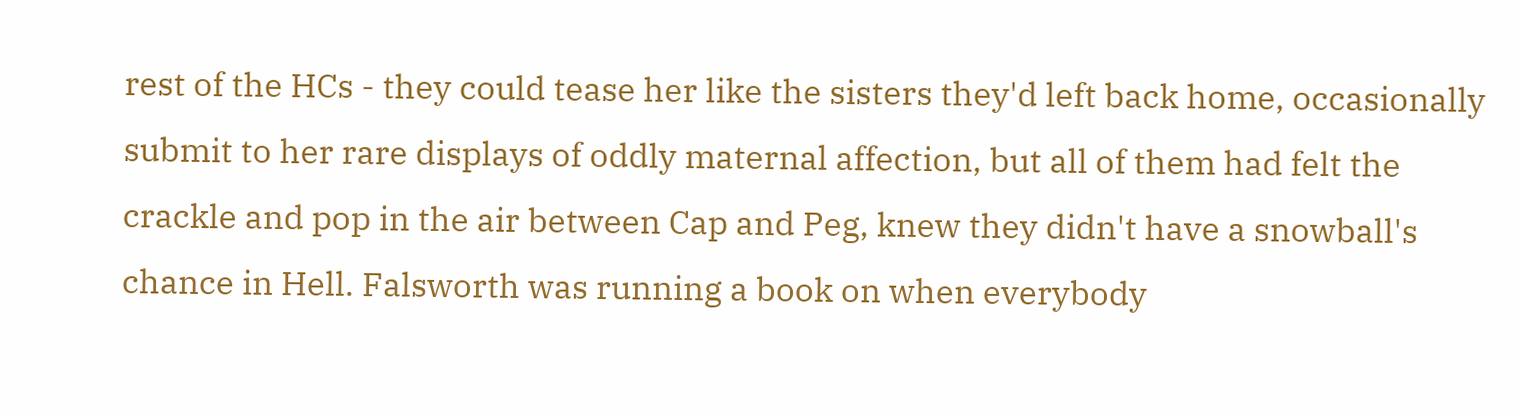rest of the HCs - they could tease her like the sisters they'd left back home, occasionally submit to her rare displays of oddly maternal affection, but all of them had felt the crackle and pop in the air between Cap and Peg, knew they didn't have a snowball's chance in Hell. Falsworth was running a book on when everybody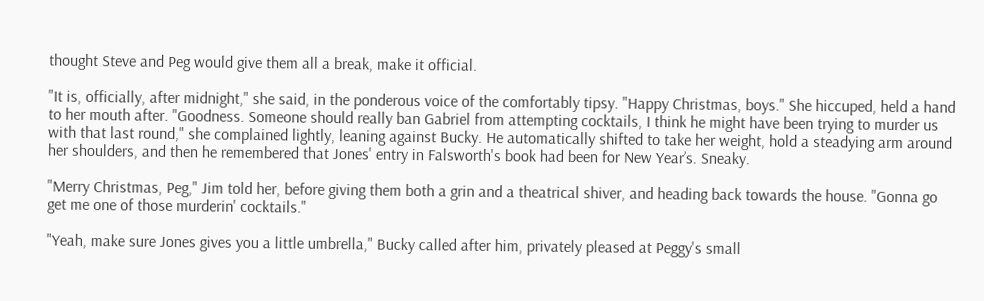thought Steve and Peg would give them all a break, make it official.

"It is, officially, after midnight," she said, in the ponderous voice of the comfortably tipsy. "Happy Christmas, boys." She hiccuped, held a hand to her mouth after. "Goodness. Someone should really ban Gabriel from attempting cocktails, I think he might have been trying to murder us with that last round," she complained lightly, leaning against Bucky. He automatically shifted to take her weight, hold a steadying arm around her shoulders, and then he remembered that Jones' entry in Falsworth's book had been for New Year’s. Sneaky.

"Merry Christmas, Peg," Jim told her, before giving them both a grin and a theatrical shiver, and heading back towards the house. "Gonna go get me one of those murderin' cocktails."

"Yeah, make sure Jones gives you a little umbrella," Bucky called after him, privately pleased at Peggy's small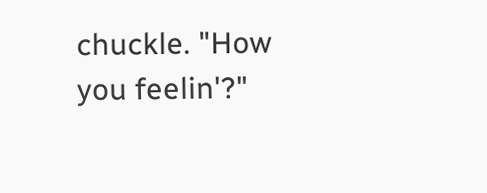chuckle. "How you feelin'?"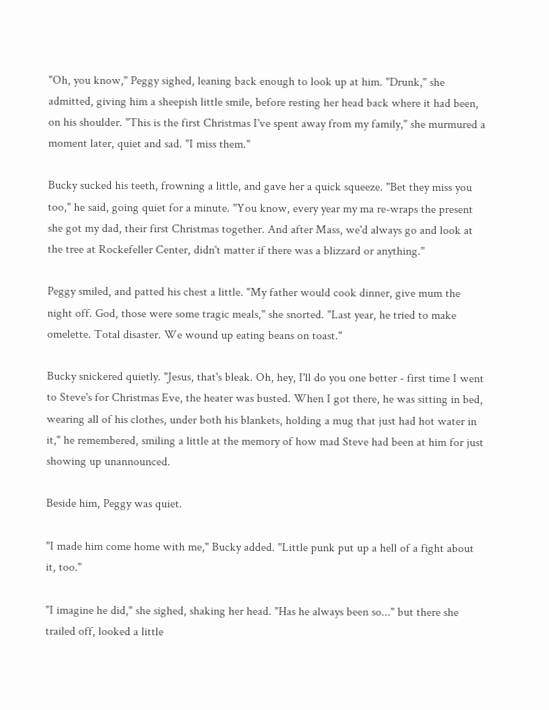"Oh, you know," Peggy sighed, leaning back enough to look up at him. "Drunk," she admitted, giving him a sheepish little smile, before resting her head back where it had been, on his shoulder. "This is the first Christmas I've spent away from my family," she murmured a moment later, quiet and sad. "I miss them."

Bucky sucked his teeth, frowning a little, and gave her a quick squeeze. "Bet they miss you too," he said, going quiet for a minute. "You know, every year my ma re-wraps the present she got my dad, their first Christmas together. And after Mass, we'd always go and look at the tree at Rockefeller Center, didn't matter if there was a blizzard or anything."

Peggy smiled, and patted his chest a little. "My father would cook dinner, give mum the night off. God, those were some tragic meals," she snorted. "Last year, he tried to make omelette. Total disaster. We wound up eating beans on toast."

Bucky snickered quietly. "Jesus, that's bleak. Oh, hey, I'll do you one better - first time I went to Steve's for Christmas Eve, the heater was busted. When I got there, he was sitting in bed, wearing all of his clothes, under both his blankets, holding a mug that just had hot water in it," he remembered, smiling a little at the memory of how mad Steve had been at him for just showing up unannounced.

Beside him, Peggy was quiet.

"I made him come home with me," Bucky added. "Little punk put up a hell of a fight about it, too."

"I imagine he did," she sighed, shaking her head. "Has he always been so..." but there she trailed off, looked a little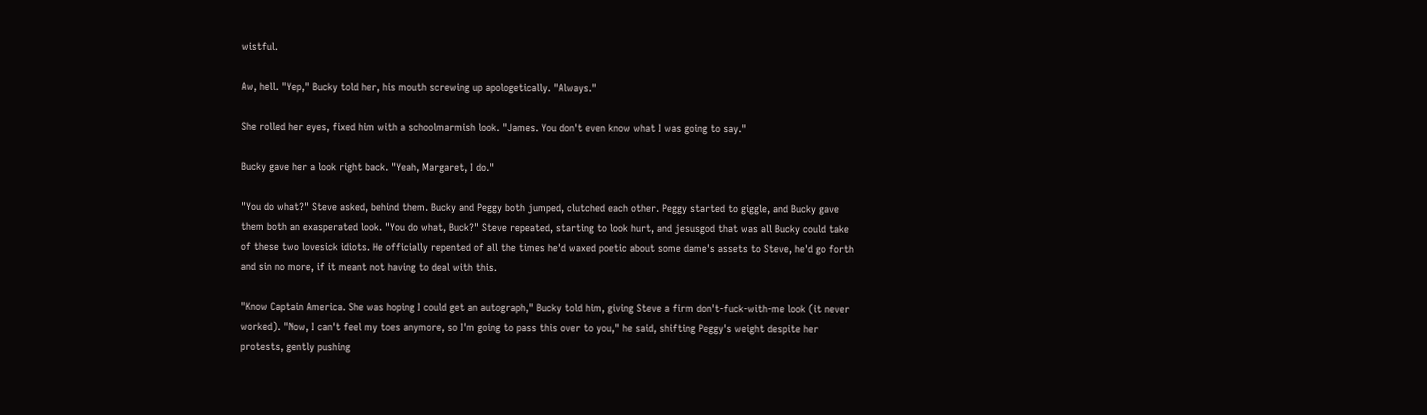wistful.

Aw, hell. "Yep," Bucky told her, his mouth screwing up apologetically. "Always."

She rolled her eyes, fixed him with a schoolmarmish look. "James. You don't even know what I was going to say."

Bucky gave her a look right back. "Yeah, Margaret, I do."

"You do what?" Steve asked, behind them. Bucky and Peggy both jumped, clutched each other. Peggy started to giggle, and Bucky gave them both an exasperated look. "You do what, Buck?" Steve repeated, starting to look hurt, and jesusgod that was all Bucky could take of these two lovesick idiots. He officially repented of all the times he'd waxed poetic about some dame's assets to Steve, he'd go forth and sin no more, if it meant not having to deal with this.

"Know Captain America. She was hoping I could get an autograph," Bucky told him, giving Steve a firm don't-fuck-with-me look (it never worked). "Now, I can't feel my toes anymore, so I'm going to pass this over to you," he said, shifting Peggy's weight despite her protests, gently pushing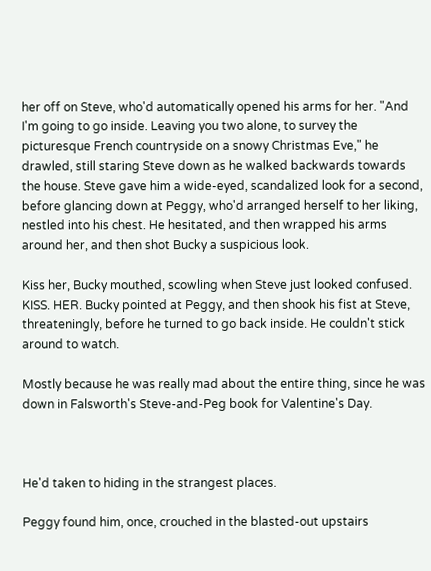her off on Steve, who'd automatically opened his arms for her. "And I'm going to go inside. Leaving you two alone, to survey the picturesque French countryside on a snowy Christmas Eve," he drawled, still staring Steve down as he walked backwards towards the house. Steve gave him a wide-eyed, scandalized look for a second, before glancing down at Peggy, who'd arranged herself to her liking, nestled into his chest. He hesitated, and then wrapped his arms around her, and then shot Bucky a suspicious look.

Kiss her, Bucky mouthed, scowling when Steve just looked confused. KISS. HER. Bucky pointed at Peggy, and then shook his fist at Steve, threateningly, before he turned to go back inside. He couldn't stick around to watch.

Mostly because he was really mad about the entire thing, since he was down in Falsworth's Steve-and-Peg book for Valentine's Day.



He'd taken to hiding in the strangest places.

Peggy found him, once, crouched in the blasted-out upstairs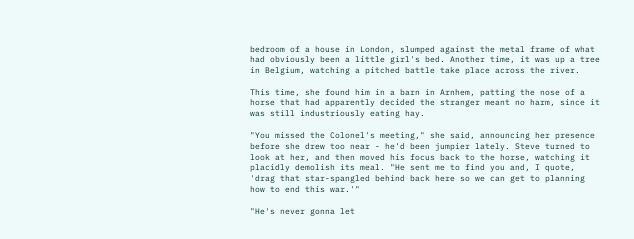bedroom of a house in London, slumped against the metal frame of what had obviously been a little girl's bed. Another time, it was up a tree in Belgium, watching a pitched battle take place across the river.

This time, she found him in a barn in Arnhem, patting the nose of a horse that had apparently decided the stranger meant no harm, since it was still industriously eating hay.

"You missed the Colonel's meeting," she said, announcing her presence before she drew too near - he'd been jumpier lately. Steve turned to look at her, and then moved his focus back to the horse, watching it placidly demolish its meal. "He sent me to find you and, I quote, 'drag that star-spangled behind back here so we can get to planning how to end this war.'"

"He's never gonna let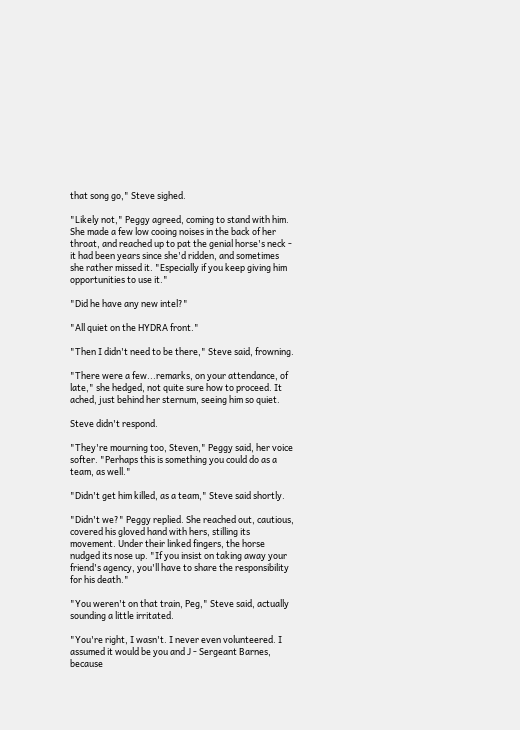that song go," Steve sighed.

"Likely not," Peggy agreed, coming to stand with him. She made a few low cooing noises in the back of her throat, and reached up to pat the genial horse's neck - it had been years since she'd ridden, and sometimes she rather missed it. "Especially if you keep giving him opportunities to use it."

"Did he have any new intel?"

"All quiet on the HYDRA front."

"Then I didn't need to be there," Steve said, frowning.

"There were a few...remarks, on your attendance, of late," she hedged, not quite sure how to proceed. It ached, just behind her sternum, seeing him so quiet.

Steve didn't respond.

"They're mourning too, Steven," Peggy said, her voice softer. "Perhaps this is something you could do as a team, as well."

"Didn't get him killed, as a team," Steve said shortly.

"Didn't we?" Peggy replied. She reached out, cautious, covered his gloved hand with hers, stilling its movement. Under their linked fingers, the horse nudged its nose up. "If you insist on taking away your friend's agency, you'll have to share the responsibility for his death."

"You weren't on that train, Peg," Steve said, actually sounding a little irritated.

"You're right, I wasn't. I never even volunteered. I assumed it would be you and J - Sergeant Barnes, because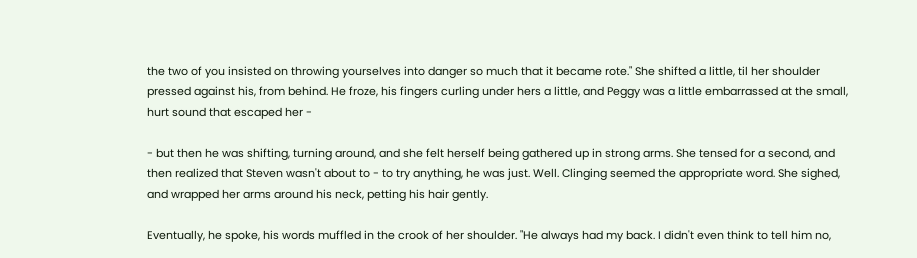the two of you insisted on throwing yourselves into danger so much that it became rote." She shifted a little, til her shoulder pressed against his, from behind. He froze, his fingers curling under hers a little, and Peggy was a little embarrassed at the small, hurt sound that escaped her -

- but then he was shifting, turning around, and she felt herself being gathered up in strong arms. She tensed for a second, and then realized that Steven wasn't about to - to try anything, he was just. Well. Clinging seemed the appropriate word. She sighed, and wrapped her arms around his neck, petting his hair gently.

Eventually, he spoke, his words muffled in the crook of her shoulder. "He always had my back. I didn't even think to tell him no,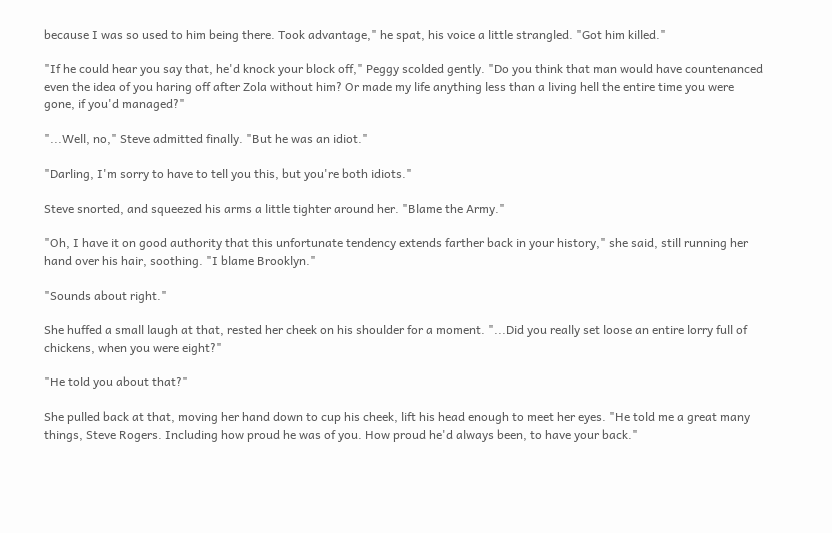because I was so used to him being there. Took advantage," he spat, his voice a little strangled. "Got him killed."

"If he could hear you say that, he'd knock your block off," Peggy scolded gently. "Do you think that man would have countenanced even the idea of you haring off after Zola without him? Or made my life anything less than a living hell the entire time you were gone, if you'd managed?"

"...Well, no," Steve admitted finally. "But he was an idiot."

"Darling, I'm sorry to have to tell you this, but you're both idiots."

Steve snorted, and squeezed his arms a little tighter around her. "Blame the Army."

"Oh, I have it on good authority that this unfortunate tendency extends farther back in your history," she said, still running her hand over his hair, soothing. "I blame Brooklyn."

"Sounds about right."

She huffed a small laugh at that, rested her cheek on his shoulder for a moment. "...Did you really set loose an entire lorry full of chickens, when you were eight?"

"He told you about that?"

She pulled back at that, moving her hand down to cup his cheek, lift his head enough to meet her eyes. "He told me a great many things, Steve Rogers. Including how proud he was of you. How proud he'd always been, to have your back."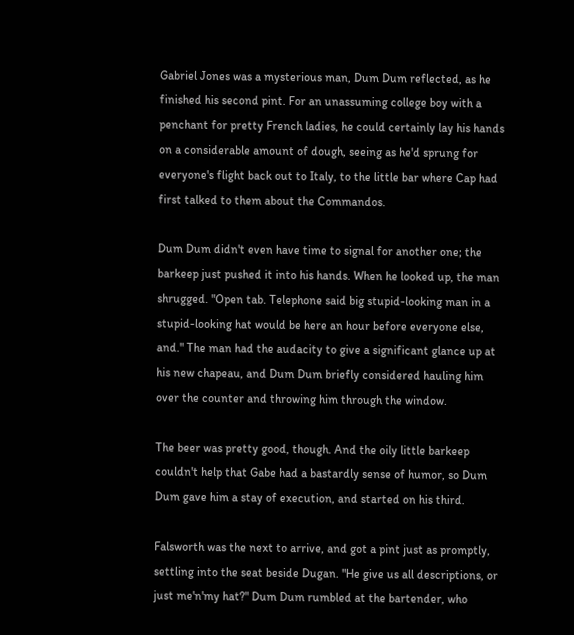Gabriel Jones was a mysterious man, Dum Dum reflected, as he finished his second pint. For an unassuming college boy with a penchant for pretty French ladies, he could certainly lay his hands on a considerable amount of dough, seeing as he'd sprung for everyone's flight back out to Italy, to the little bar where Cap had first talked to them about the Commandos.

Dum Dum didn't even have time to signal for another one; the barkeep just pushed it into his hands. When he looked up, the man shrugged. "Open tab. Telephone said big stupid-looking man in a stupid-looking hat would be here an hour before everyone else, and." The man had the audacity to give a significant glance up at his new chapeau, and Dum Dum briefly considered hauling him over the counter and throwing him through the window.

The beer was pretty good, though. And the oily little barkeep couldn't help that Gabe had a bastardly sense of humor, so Dum Dum gave him a stay of execution, and started on his third.

Falsworth was the next to arrive, and got a pint just as promptly, settling into the seat beside Dugan. "He give us all descriptions, or just me'n'my hat?" Dum Dum rumbled at the bartender, who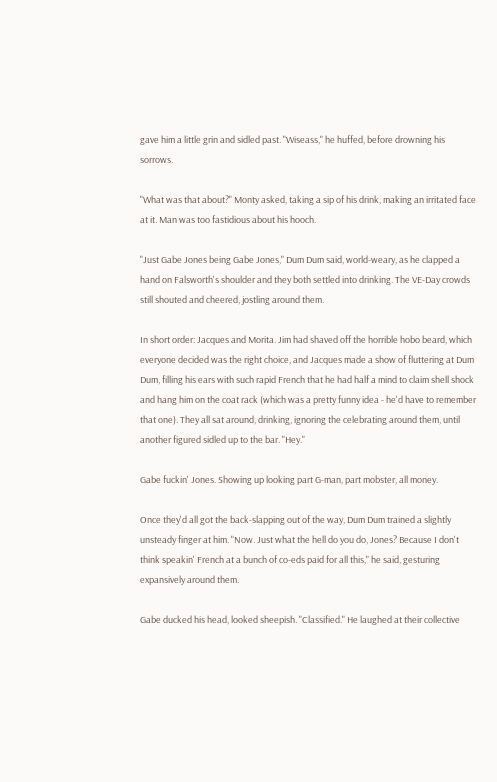gave him a little grin and sidled past. "Wiseass," he huffed, before drowning his sorrows.

"What was that about?" Monty asked, taking a sip of his drink, making an irritated face at it. Man was too fastidious about his hooch.

"Just Gabe Jones being Gabe Jones," Dum Dum said, world-weary, as he clapped a hand on Falsworth's shoulder and they both settled into drinking. The VE-Day crowds still shouted and cheered, jostling around them.

In short order: Jacques and Morita. Jim had shaved off the horrible hobo beard, which everyone decided was the right choice, and Jacques made a show of fluttering at Dum Dum, filling his ears with such rapid French that he had half a mind to claim shell shock and hang him on the coat rack (which was a pretty funny idea - he'd have to remember that one). They all sat around, drinking, ignoring the celebrating around them, until another figured sidled up to the bar. "Hey."

Gabe fuckin' Jones. Showing up looking part G-man, part mobster, all money.

Once they'd all got the back-slapping out of the way, Dum Dum trained a slightly unsteady finger at him. "Now. Just what the hell do you do, Jones? Because I don't think speakin' French at a bunch of co-eds paid for all this," he said, gesturing expansively around them.

Gabe ducked his head, looked sheepish. "Classified." He laughed at their collective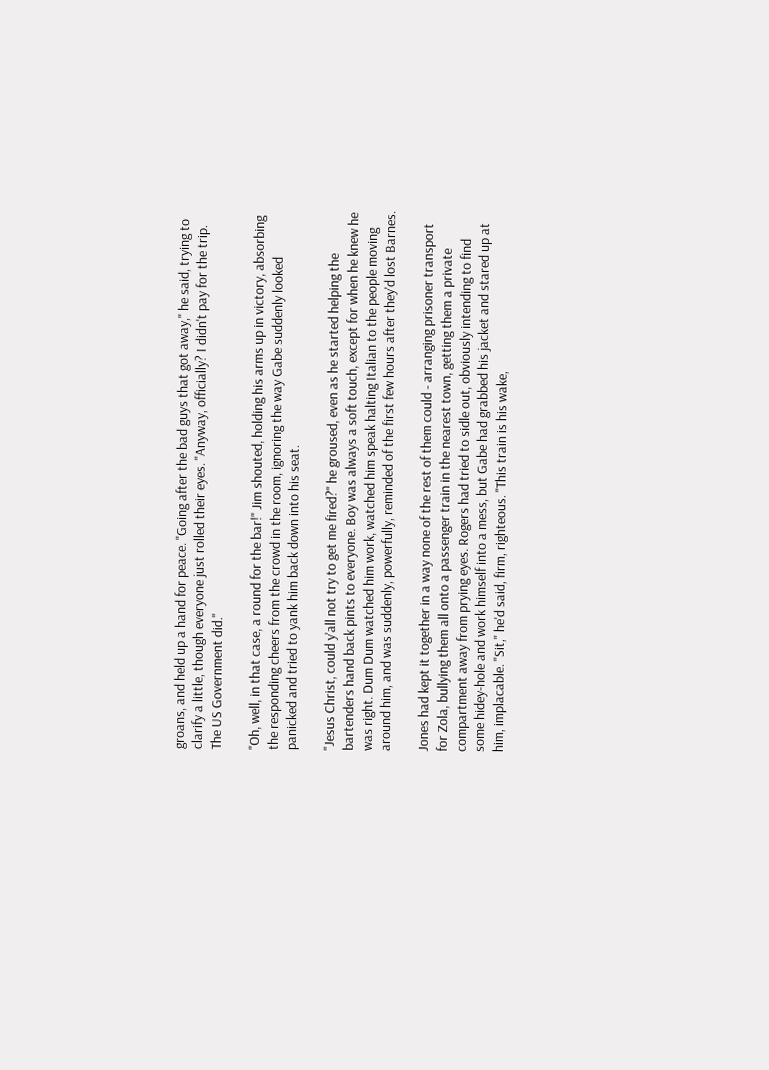groans, and held up a hand for peace. "Going after the bad guys that got away," he said, trying to clarify a little, though everyone just rolled their eyes. "Anyway, officially? I didn't pay for the trip. The US Government did."

"Oh, well, in that case, a round for the bar!" Jim shouted, holding his arms up in victory, absorbing the responding cheers from the crowd in the room, ignoring the way Gabe suddenly looked panicked and tried to yank him back down into his seat.

"Jesus Christ, could y'all not try to get me fired?" he groused, even as he started helping the bartenders hand back pints to everyone. Boy was always a soft touch, except for when he knew he was right. Dum Dum watched him work, watched him speak halting Italian to the people moving around him, and was suddenly, powerfully, reminded of the first few hours after they'd lost Barnes.

Jones had kept it together in a way none of the rest of them could - arranging prisoner transport for Zola, bullying them all onto a passenger train in the nearest town, getting them a private compartment away from prying eyes. Rogers had tried to sidle out, obviously intending to find some hidey-hole and work himself into a mess, but Gabe had grabbed his jacket and stared up at him, implacable. "Sit," he'd said, firm, righteous. "This train is his wake,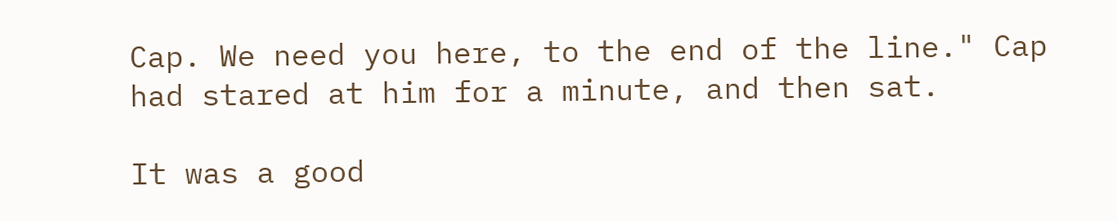Cap. We need you here, to the end of the line." Cap had stared at him for a minute, and then sat.

It was a good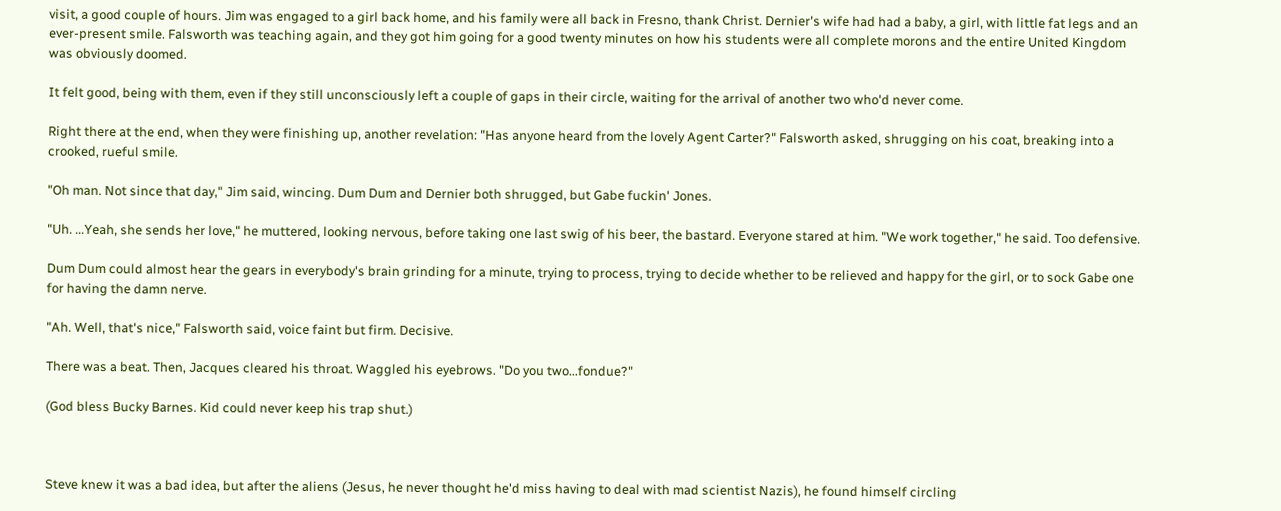visit, a good couple of hours. Jim was engaged to a girl back home, and his family were all back in Fresno, thank Christ. Dernier's wife had had a baby, a girl, with little fat legs and an ever-present smile. Falsworth was teaching again, and they got him going for a good twenty minutes on how his students were all complete morons and the entire United Kingdom was obviously doomed.

It felt good, being with them, even if they still unconsciously left a couple of gaps in their circle, waiting for the arrival of another two who'd never come.

Right there at the end, when they were finishing up, another revelation: "Has anyone heard from the lovely Agent Carter?" Falsworth asked, shrugging on his coat, breaking into a crooked, rueful smile.

"Oh man. Not since that day," Jim said, wincing. Dum Dum and Dernier both shrugged, but Gabe fuckin' Jones.

"Uh. ...Yeah, she sends her love," he muttered, looking nervous, before taking one last swig of his beer, the bastard. Everyone stared at him. "We work together," he said. Too defensive.

Dum Dum could almost hear the gears in everybody's brain grinding for a minute, trying to process, trying to decide whether to be relieved and happy for the girl, or to sock Gabe one for having the damn nerve.

"Ah. Well, that's nice," Falsworth said, voice faint but firm. Decisive.

There was a beat. Then, Jacques cleared his throat. Waggled his eyebrows. "Do you two...fondue?"

(God bless Bucky Barnes. Kid could never keep his trap shut.)



Steve knew it was a bad idea, but after the aliens (Jesus, he never thought he'd miss having to deal with mad scientist Nazis), he found himself circling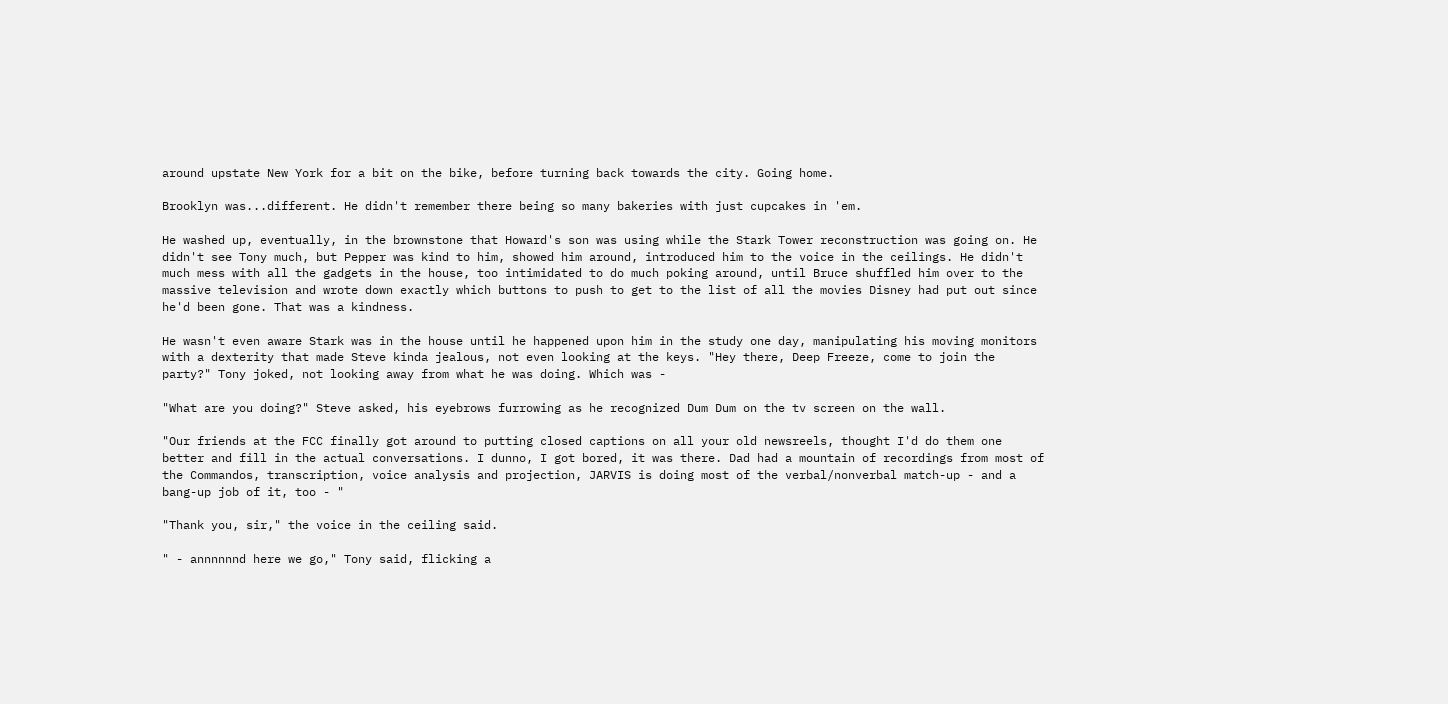around upstate New York for a bit on the bike, before turning back towards the city. Going home.

Brooklyn was...different. He didn't remember there being so many bakeries with just cupcakes in 'em.

He washed up, eventually, in the brownstone that Howard's son was using while the Stark Tower reconstruction was going on. He didn't see Tony much, but Pepper was kind to him, showed him around, introduced him to the voice in the ceilings. He didn't much mess with all the gadgets in the house, too intimidated to do much poking around, until Bruce shuffled him over to the massive television and wrote down exactly which buttons to push to get to the list of all the movies Disney had put out since he'd been gone. That was a kindness.

He wasn't even aware Stark was in the house until he happened upon him in the study one day, manipulating his moving monitors with a dexterity that made Steve kinda jealous, not even looking at the keys. "Hey there, Deep Freeze, come to join the party?" Tony joked, not looking away from what he was doing. Which was -

"What are you doing?" Steve asked, his eyebrows furrowing as he recognized Dum Dum on the tv screen on the wall.

"Our friends at the FCC finally got around to putting closed captions on all your old newsreels, thought I'd do them one better and fill in the actual conversations. I dunno, I got bored, it was there. Dad had a mountain of recordings from most of the Commandos, transcription, voice analysis and projection, JARVIS is doing most of the verbal/nonverbal match-up - and a bang-up job of it, too - "

"Thank you, sir," the voice in the ceiling said.

" - annnnnnd here we go," Tony said, flicking a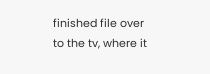finished file over to the tv, where it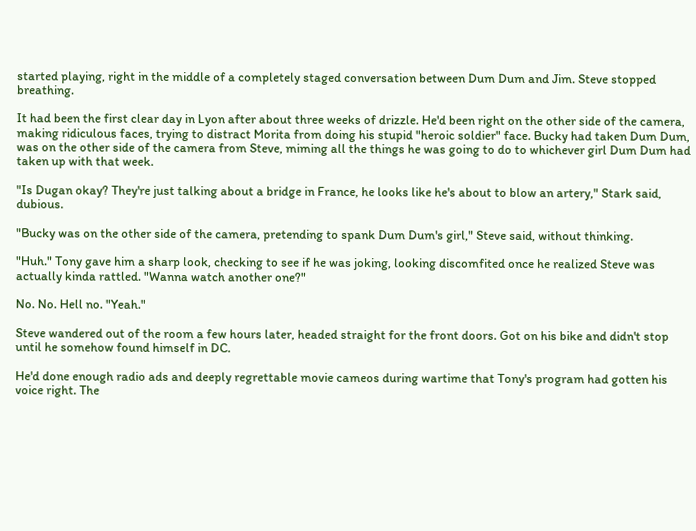started playing, right in the middle of a completely staged conversation between Dum Dum and Jim. Steve stopped breathing.

It had been the first clear day in Lyon after about three weeks of drizzle. He'd been right on the other side of the camera, making ridiculous faces, trying to distract Morita from doing his stupid "heroic soldier" face. Bucky had taken Dum Dum, was on the other side of the camera from Steve, miming all the things he was going to do to whichever girl Dum Dum had taken up with that week.

"Is Dugan okay? They're just talking about a bridge in France, he looks like he's about to blow an artery," Stark said, dubious.

"Bucky was on the other side of the camera, pretending to spank Dum Dum's girl," Steve said, without thinking.

"Huh." Tony gave him a sharp look, checking to see if he was joking, looking discomfited once he realized Steve was actually kinda rattled. "Wanna watch another one?"

No. No. Hell no. "Yeah."

Steve wandered out of the room a few hours later, headed straight for the front doors. Got on his bike and didn't stop until he somehow found himself in DC.

He'd done enough radio ads and deeply regrettable movie cameos during wartime that Tony's program had gotten his voice right. The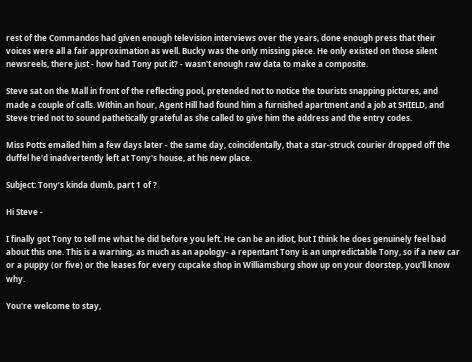rest of the Commandos had given enough television interviews over the years, done enough press that their voices were all a fair approximation as well. Bucky was the only missing piece. He only existed on those silent newsreels, there just - how had Tony put it? - wasn't enough raw data to make a composite.

Steve sat on the Mall in front of the reflecting pool, pretended not to notice the tourists snapping pictures, and made a couple of calls. Within an hour, Agent Hill had found him a furnished apartment and a job at SHIELD, and Steve tried not to sound pathetically grateful as she called to give him the address and the entry codes.

Miss Potts emailed him a few days later - the same day, coincidentally, that a star-struck courier dropped off the duffel he'd inadvertently left at Tony's house, at his new place.

Subject: Tony’s kinda dumb, part 1 of ?

Hi Steve -

I finally got Tony to tell me what he did before you left. He can be an idiot, but I think he does genuinely feel bad about this one. This is a warning, as much as an apology- a repentant Tony is an unpredictable Tony, so if a new car or a puppy (or five) or the leases for every cupcake shop in Williamsburg show up on your doorstep, you'll know why.

You're welcome to stay,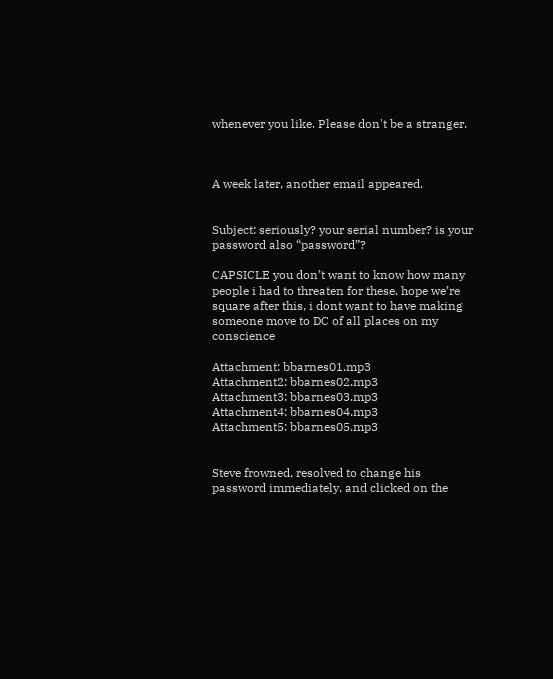whenever you like. Please don't be a stranger.



A week later, another email appeared.


Subject: seriously? your serial number? is your password also “password”?

CAPSICLE you don’t want to know how many people i had to threaten for these. hope we’re square after this, i dont want to have making someone move to DC of all places on my conscience

Attachment: bbarnes01.mp3
Attachment2: bbarnes02.mp3
Attachment3: bbarnes03.mp3
Attachment4: bbarnes04.mp3
Attachment5: bbarnes05.mp3


Steve frowned, resolved to change his password immediately, and clicked on the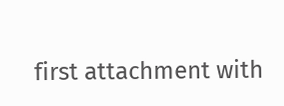first attachment with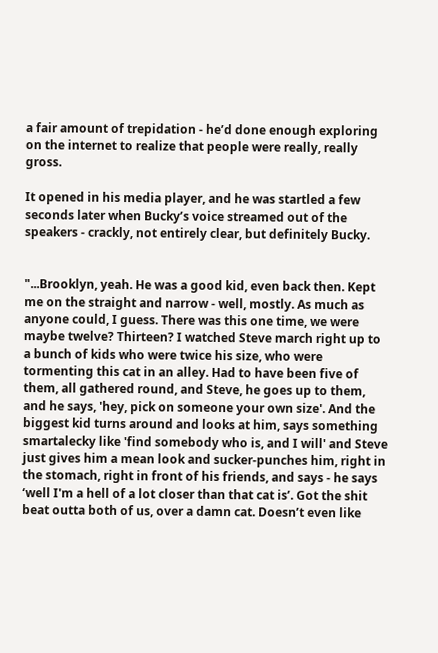a fair amount of trepidation - he’d done enough exploring on the internet to realize that people were really, really gross.

It opened in his media player, and he was startled a few seconds later when Bucky’s voice streamed out of the speakers - crackly, not entirely clear, but definitely Bucky.


"...Brooklyn, yeah. He was a good kid, even back then. Kept me on the straight and narrow - well, mostly. As much as anyone could, I guess. There was this one time, we were maybe twelve? Thirteen? I watched Steve march right up to a bunch of kids who were twice his size, who were tormenting this cat in an alley. Had to have been five of them, all gathered round, and Steve, he goes up to them, and he says, 'hey, pick on someone your own size'. And the biggest kid turns around and looks at him, says something smartalecky like 'find somebody who is, and I will' and Steve just gives him a mean look and sucker-punches him, right in the stomach, right in front of his friends, and says - he says ‘well I'm a hell of a lot closer than that cat is’. Got the shit beat outta both of us, over a damn cat. Doesn’t even like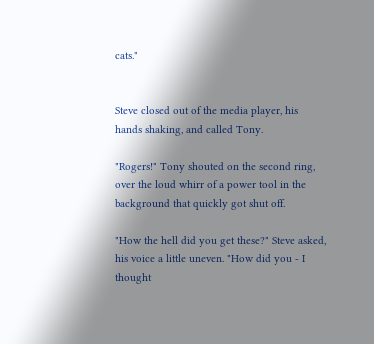cats."


Steve closed out of the media player, his hands shaking, and called Tony.

"Rogers!" Tony shouted on the second ring, over the loud whirr of a power tool in the background that quickly got shut off.

"How the hell did you get these?" Steve asked, his voice a little uneven. "How did you - I thought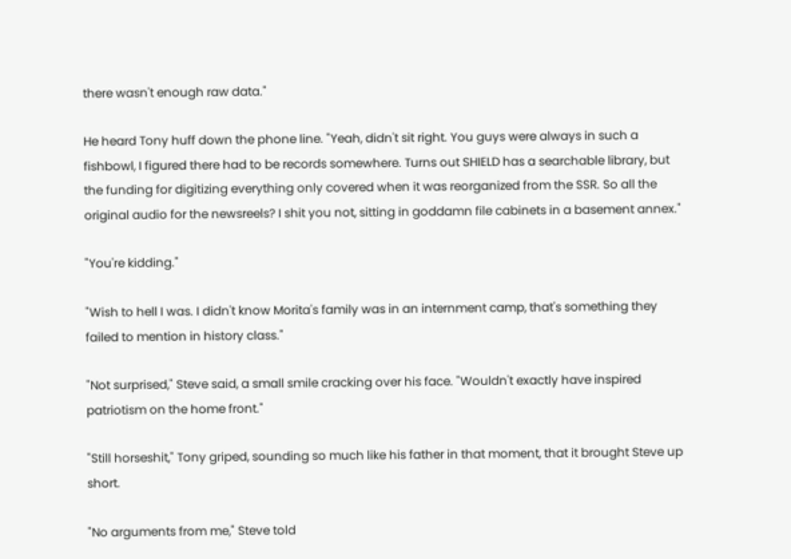there wasn't enough raw data."

He heard Tony huff down the phone line. "Yeah, didn't sit right. You guys were always in such a fishbowl, I figured there had to be records somewhere. Turns out SHIELD has a searchable library, but the funding for digitizing everything only covered when it was reorganized from the SSR. So all the original audio for the newsreels? I shit you not, sitting in goddamn file cabinets in a basement annex."

"You're kidding."

"Wish to hell I was. I didn't know Morita's family was in an internment camp, that's something they failed to mention in history class."

"Not surprised," Steve said, a small smile cracking over his face. "Wouldn't exactly have inspired patriotism on the home front."

"Still horseshit," Tony griped, sounding so much like his father in that moment, that it brought Steve up short.

"No arguments from me," Steve told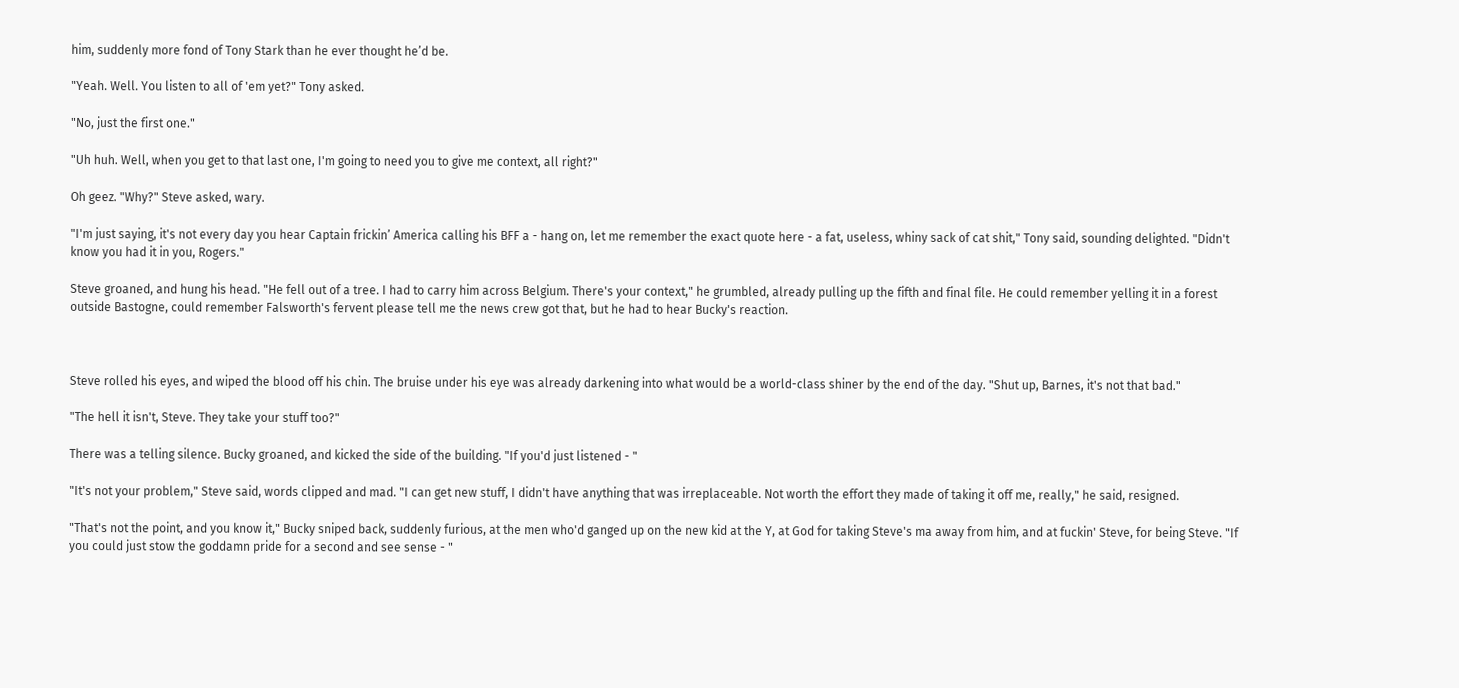him, suddenly more fond of Tony Stark than he ever thought he’d be.

"Yeah. Well. You listen to all of 'em yet?" Tony asked.

"No, just the first one."

"Uh huh. Well, when you get to that last one, I'm going to need you to give me context, all right?"

Oh geez. "Why?" Steve asked, wary.

"I'm just saying, it's not every day you hear Captain frickin’ America calling his BFF a - hang on, let me remember the exact quote here - a fat, useless, whiny sack of cat shit," Tony said, sounding delighted. "Didn't know you had it in you, Rogers."

Steve groaned, and hung his head. "He fell out of a tree. I had to carry him across Belgium. There's your context," he grumbled, already pulling up the fifth and final file. He could remember yelling it in a forest outside Bastogne, could remember Falsworth's fervent please tell me the news crew got that, but he had to hear Bucky's reaction.



Steve rolled his eyes, and wiped the blood off his chin. The bruise under his eye was already darkening into what would be a world-class shiner by the end of the day. "Shut up, Barnes, it's not that bad."

"The hell it isn't, Steve. They take your stuff too?"

There was a telling silence. Bucky groaned, and kicked the side of the building. "If you'd just listened - "

"It's not your problem," Steve said, words clipped and mad. "I can get new stuff, I didn't have anything that was irreplaceable. Not worth the effort they made of taking it off me, really," he said, resigned.

"That's not the point, and you know it," Bucky sniped back, suddenly furious, at the men who'd ganged up on the new kid at the Y, at God for taking Steve's ma away from him, and at fuckin' Steve, for being Steve. "If you could just stow the goddamn pride for a second and see sense - "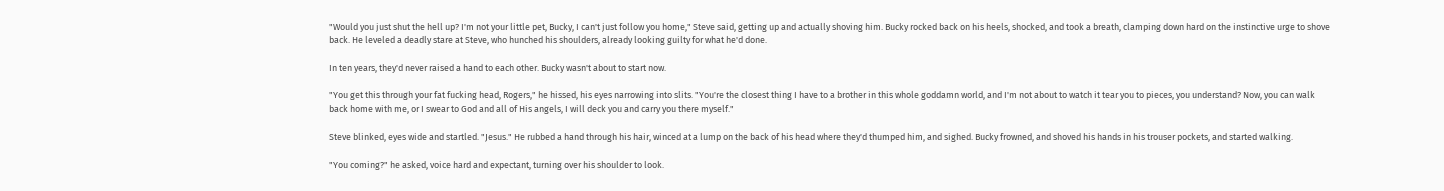"Would you just shut the hell up? I'm not your little pet, Bucky, I can't just follow you home," Steve said, getting up and actually shoving him. Bucky rocked back on his heels, shocked, and took a breath, clamping down hard on the instinctive urge to shove back. He leveled a deadly stare at Steve, who hunched his shoulders, already looking guilty for what he'd done.

In ten years, they'd never raised a hand to each other. Bucky wasn't about to start now.

"You get this through your fat fucking head, Rogers," he hissed, his eyes narrowing into slits. "You're the closest thing I have to a brother in this whole goddamn world, and I'm not about to watch it tear you to pieces, you understand? Now, you can walk back home with me, or I swear to God and all of His angels, I will deck you and carry you there myself."

Steve blinked, eyes wide and startled. "Jesus." He rubbed a hand through his hair, winced at a lump on the back of his head where they'd thumped him, and sighed. Bucky frowned, and shoved his hands in his trouser pockets, and started walking.

"You coming?" he asked, voice hard and expectant, turning over his shoulder to look.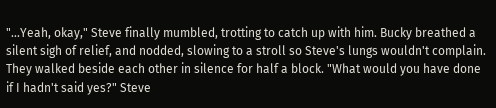"...Yeah, okay," Steve finally mumbled, trotting to catch up with him. Bucky breathed a silent sigh of relief, and nodded, slowing to a stroll so Steve's lungs wouldn't complain. They walked beside each other in silence for half a block. "What would you have done if I hadn't said yes?" Steve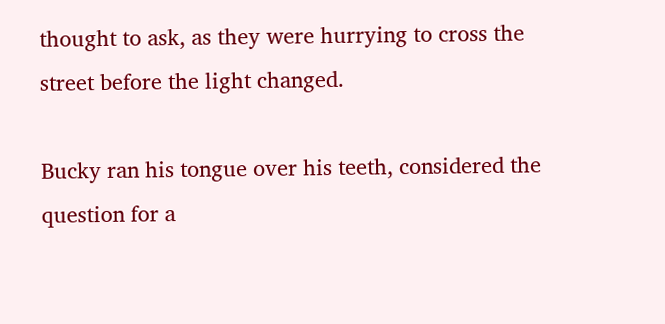thought to ask, as they were hurrying to cross the street before the light changed.

Bucky ran his tongue over his teeth, considered the question for a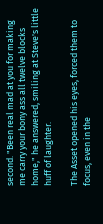second. "Been real mad at you for making me carry your bony ass all twelve blocks home," he answered, smiling at Steve's little huff of laughter.

The Asset opened his eyes, forced them to focus, even in the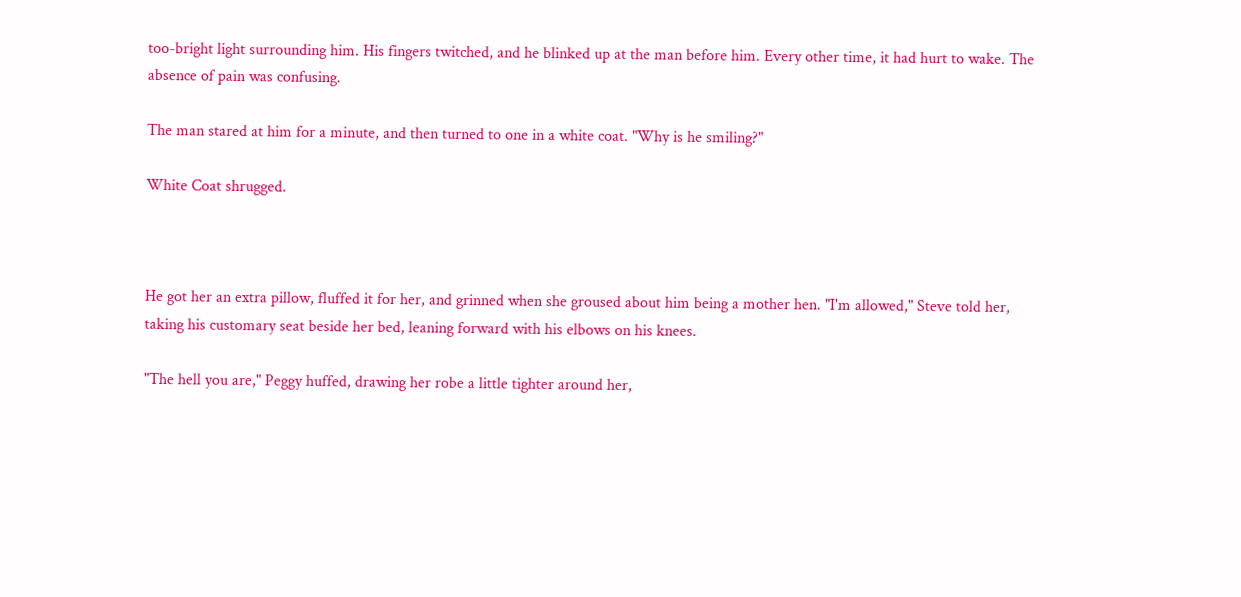too-bright light surrounding him. His fingers twitched, and he blinked up at the man before him. Every other time, it had hurt to wake. The absence of pain was confusing.

The man stared at him for a minute, and then turned to one in a white coat. "Why is he smiling?"

White Coat shrugged.



He got her an extra pillow, fluffed it for her, and grinned when she groused about him being a mother hen. "I'm allowed," Steve told her, taking his customary seat beside her bed, leaning forward with his elbows on his knees.

"The hell you are," Peggy huffed, drawing her robe a little tighter around her,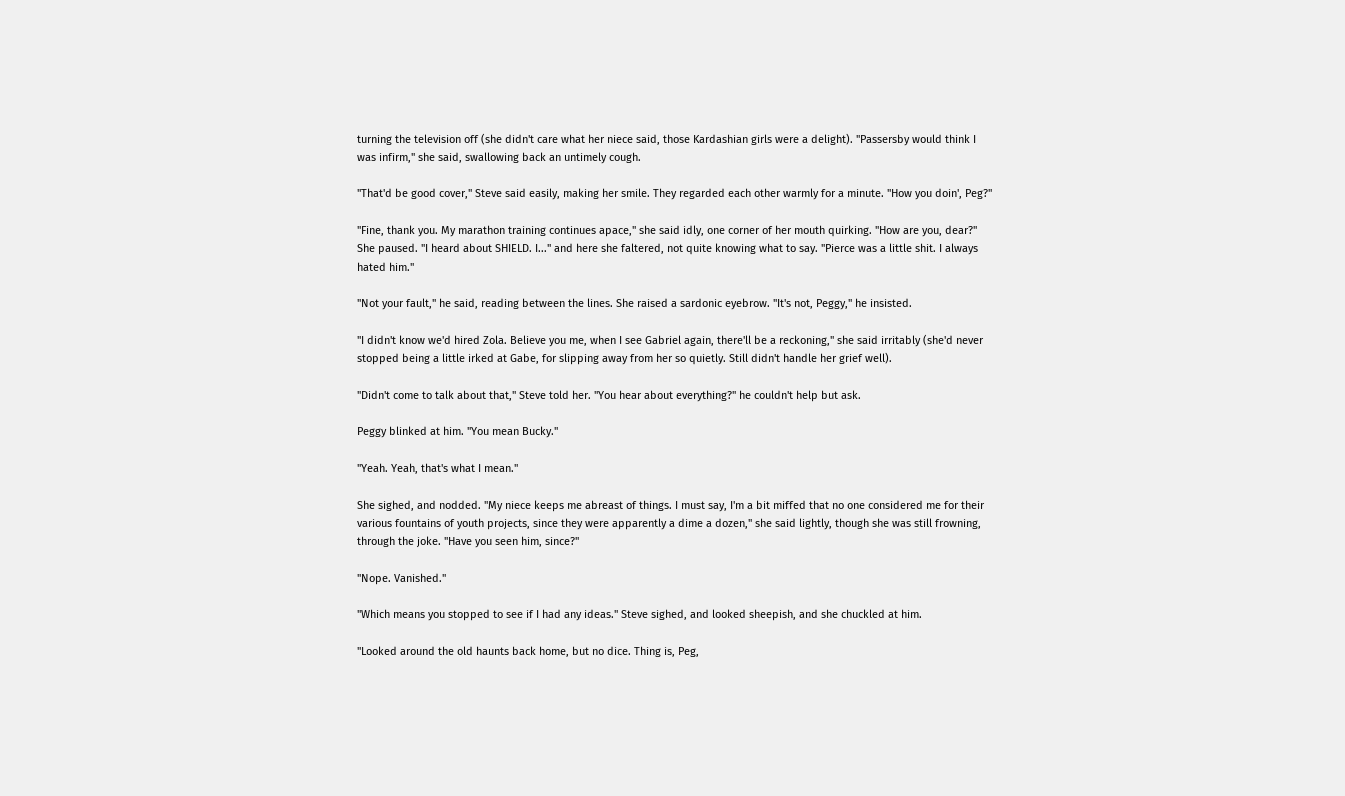turning the television off (she didn't care what her niece said, those Kardashian girls were a delight). "Passersby would think I was infirm," she said, swallowing back an untimely cough.

"That'd be good cover," Steve said easily, making her smile. They regarded each other warmly for a minute. "How you doin', Peg?"

"Fine, thank you. My marathon training continues apace," she said idly, one corner of her mouth quirking. "How are you, dear?" She paused. "I heard about SHIELD. I..." and here she faltered, not quite knowing what to say. "Pierce was a little shit. I always hated him."

"Not your fault," he said, reading between the lines. She raised a sardonic eyebrow. "It's not, Peggy," he insisted.

"I didn't know we'd hired Zola. Believe you me, when I see Gabriel again, there'll be a reckoning," she said irritably (she'd never stopped being a little irked at Gabe, for slipping away from her so quietly. Still didn't handle her grief well).

"Didn't come to talk about that," Steve told her. "You hear about everything?" he couldn't help but ask.

Peggy blinked at him. "You mean Bucky."

"Yeah. Yeah, that's what I mean."

She sighed, and nodded. "My niece keeps me abreast of things. I must say, I'm a bit miffed that no one considered me for their various fountains of youth projects, since they were apparently a dime a dozen," she said lightly, though she was still frowning, through the joke. "Have you seen him, since?"

"Nope. Vanished."

"Which means you stopped to see if I had any ideas." Steve sighed, and looked sheepish, and she chuckled at him.

"Looked around the old haunts back home, but no dice. Thing is, Peg,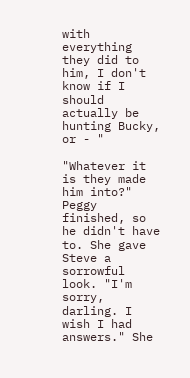with everything they did to him, I don't know if I should actually be hunting Bucky, or - "

"Whatever it is they made him into?" Peggy finished, so he didn't have to. She gave Steve a sorrowful look. "I'm sorry, darling. I wish I had answers." She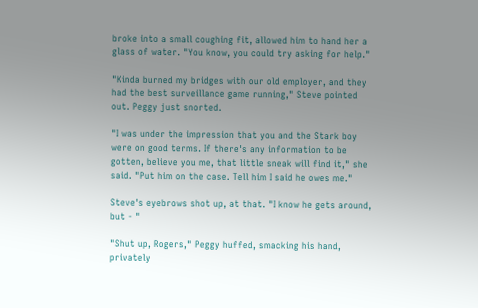broke into a small coughing fit, allowed him to hand her a glass of water. "You know, you could try asking for help."

"Kinda burned my bridges with our old employer, and they had the best surveillance game running," Steve pointed out. Peggy just snorted.

"I was under the impression that you and the Stark boy were on good terms. If there's any information to be gotten, believe you me, that little sneak will find it," she said. "Put him on the case. Tell him I said he owes me."

Steve's eyebrows shot up, at that. "I know he gets around, but - "

"Shut up, Rogers," Peggy huffed, smacking his hand, privately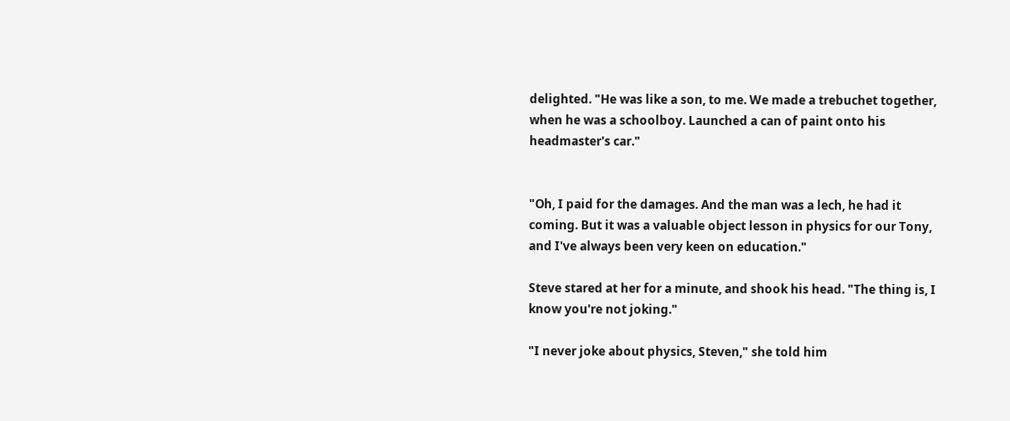delighted. "He was like a son, to me. We made a trebuchet together, when he was a schoolboy. Launched a can of paint onto his headmaster's car."


"Oh, I paid for the damages. And the man was a lech, he had it coming. But it was a valuable object lesson in physics for our Tony, and I've always been very keen on education."

Steve stared at her for a minute, and shook his head. "The thing is, I know you're not joking."

"I never joke about physics, Steven," she told him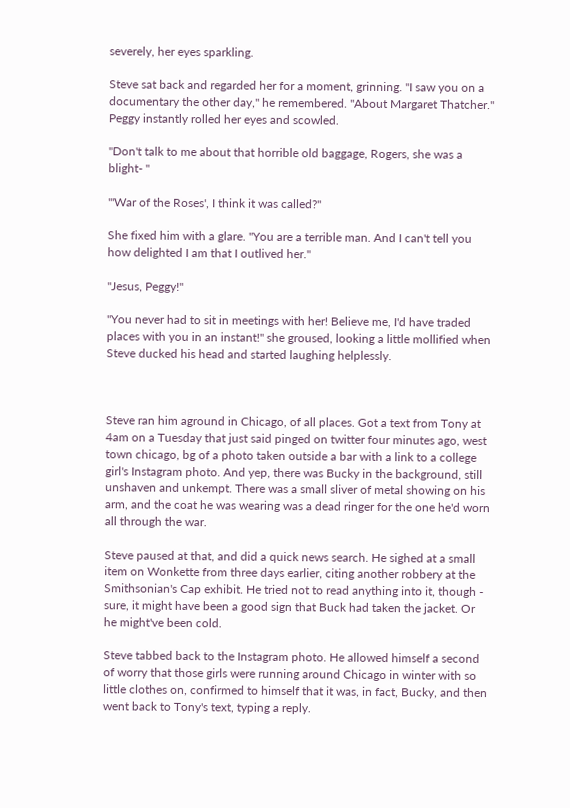severely, her eyes sparkling.

Steve sat back and regarded her for a moment, grinning. "I saw you on a documentary the other day," he remembered. "About Margaret Thatcher." Peggy instantly rolled her eyes and scowled.

"Don't talk to me about that horrible old baggage, Rogers, she was a blight- "

"'War of the Roses', I think it was called?"

She fixed him with a glare. "You are a terrible man. And I can't tell you how delighted I am that I outlived her."

"Jesus, Peggy!"

"You never had to sit in meetings with her! Believe me, I'd have traded places with you in an instant!" she groused, looking a little mollified when Steve ducked his head and started laughing helplessly.



Steve ran him aground in Chicago, of all places. Got a text from Tony at 4am on a Tuesday that just said pinged on twitter four minutes ago, west town chicago, bg of a photo taken outside a bar with a link to a college girl's Instagram photo. And yep, there was Bucky in the background, still unshaven and unkempt. There was a small sliver of metal showing on his arm, and the coat he was wearing was a dead ringer for the one he'd worn all through the war.

Steve paused at that, and did a quick news search. He sighed at a small item on Wonkette from three days earlier, citing another robbery at the Smithsonian's Cap exhibit. He tried not to read anything into it, though - sure, it might have been a good sign that Buck had taken the jacket. Or he might've been cold.

Steve tabbed back to the Instagram photo. He allowed himself a second of worry that those girls were running around Chicago in winter with so little clothes on, confirmed to himself that it was, in fact, Bucky, and then went back to Tony's text, typing a reply.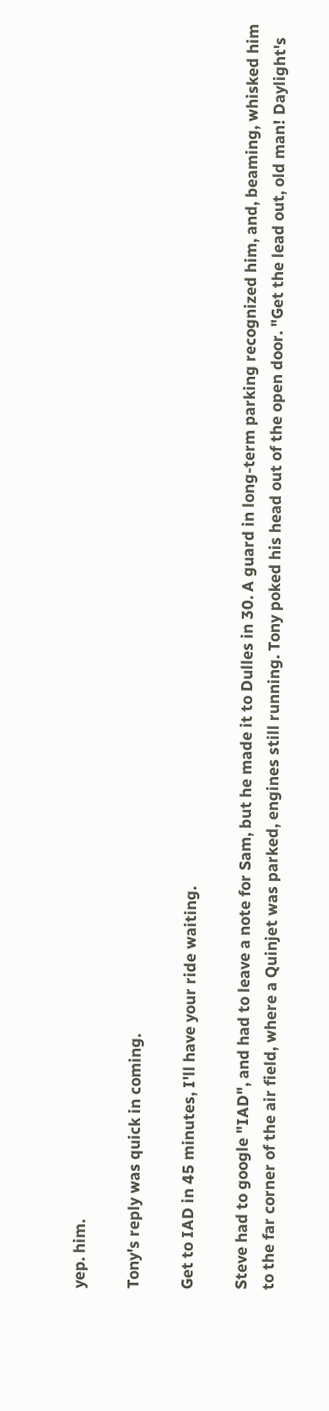yep. him.

Tony's reply was quick in coming.

Get to IAD in 45 minutes, I'll have your ride waiting.

Steve had to google "IAD", and had to leave a note for Sam, but he made it to Dulles in 30. A guard in long-term parking recognized him, and, beaming, whisked him to the far corner of the air field, where a Quinjet was parked, engines still running. Tony poked his head out of the open door. "Get the lead out, old man! Daylight's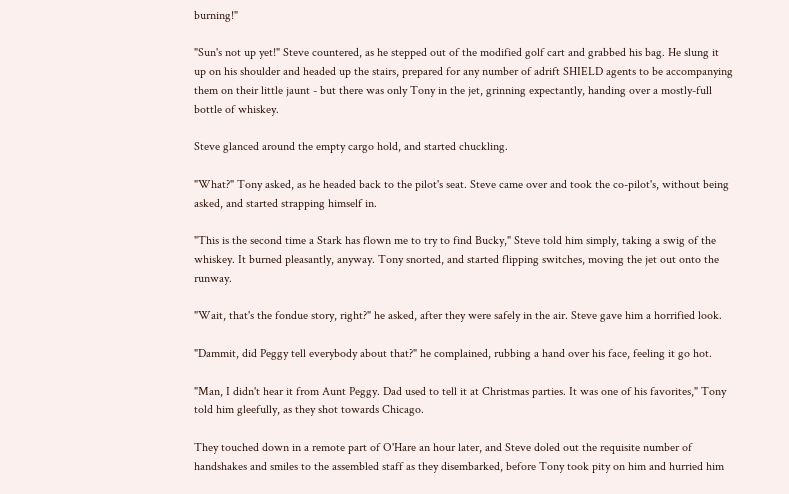burning!"

"Sun's not up yet!" Steve countered, as he stepped out of the modified golf cart and grabbed his bag. He slung it up on his shoulder and headed up the stairs, prepared for any number of adrift SHIELD agents to be accompanying them on their little jaunt - but there was only Tony in the jet, grinning expectantly, handing over a mostly-full bottle of whiskey.

Steve glanced around the empty cargo hold, and started chuckling.

"What?" Tony asked, as he headed back to the pilot's seat. Steve came over and took the co-pilot's, without being asked, and started strapping himself in.

"This is the second time a Stark has flown me to try to find Bucky," Steve told him simply, taking a swig of the whiskey. It burned pleasantly, anyway. Tony snorted, and started flipping switches, moving the jet out onto the runway.

"Wait, that's the fondue story, right?" he asked, after they were safely in the air. Steve gave him a horrified look.

"Dammit, did Peggy tell everybody about that?" he complained, rubbing a hand over his face, feeling it go hot.

"Man, I didn't hear it from Aunt Peggy. Dad used to tell it at Christmas parties. It was one of his favorites," Tony told him gleefully, as they shot towards Chicago.

They touched down in a remote part of O'Hare an hour later, and Steve doled out the requisite number of handshakes and smiles to the assembled staff as they disembarked, before Tony took pity on him and hurried him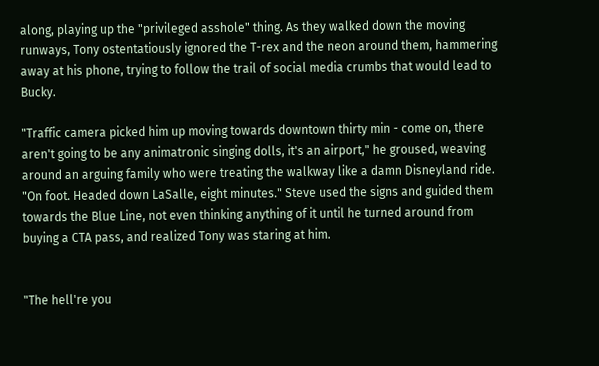along, playing up the "privileged asshole" thing. As they walked down the moving runways, Tony ostentatiously ignored the T-rex and the neon around them, hammering away at his phone, trying to follow the trail of social media crumbs that would lead to Bucky.

"Traffic camera picked him up moving towards downtown thirty min - come on, there aren't going to be any animatronic singing dolls, it's an airport," he groused, weaving around an arguing family who were treating the walkway like a damn Disneyland ride. "On foot. Headed down LaSalle, eight minutes." Steve used the signs and guided them towards the Blue Line, not even thinking anything of it until he turned around from buying a CTA pass, and realized Tony was staring at him.


"The hell're you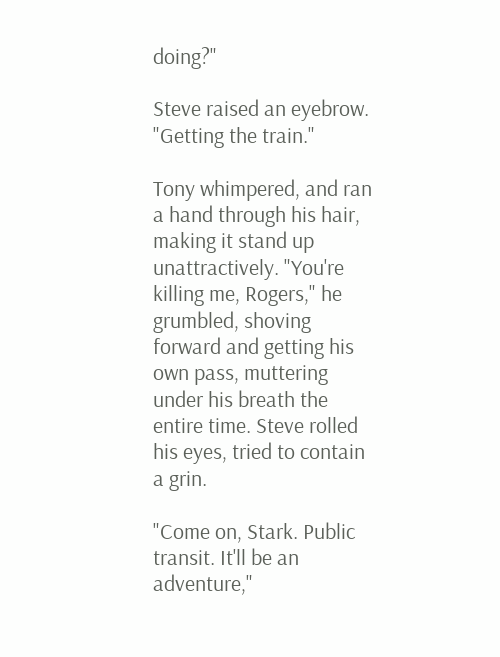doing?"

Steve raised an eyebrow. "Getting the train."

Tony whimpered, and ran a hand through his hair, making it stand up unattractively. "You're killing me, Rogers," he grumbled, shoving forward and getting his own pass, muttering under his breath the entire time. Steve rolled his eyes, tried to contain a grin.

"Come on, Stark. Public transit. It'll be an adventure,"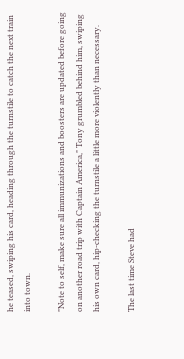he teased, swiping his card, heading through the turnstile to catch the next train into town.

"Note to self, make sure all immunizations and boosters are updated before going on another road trip with Captain America," Tony grumbled behind him, swiping his own card, hip-checking the turnstile a little more violently than necessary.

The last time Steve had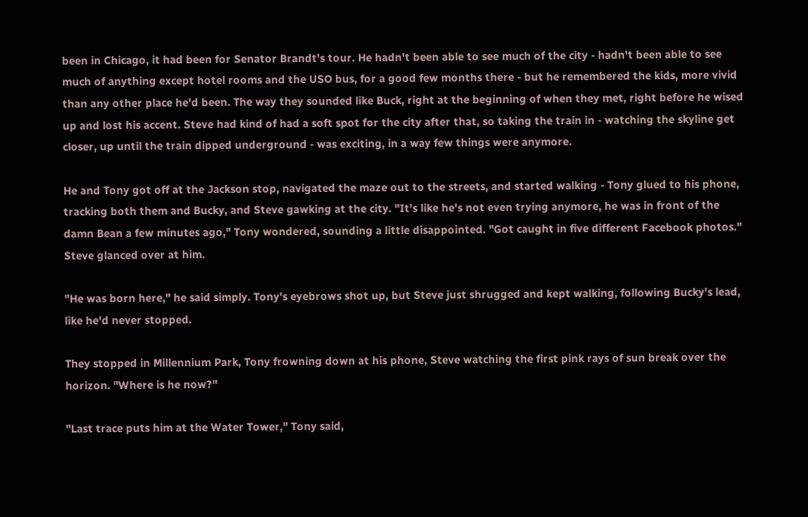been in Chicago, it had been for Senator Brandt's tour. He hadn't been able to see much of the city - hadn't been able to see much of anything except hotel rooms and the USO bus, for a good few months there - but he remembered the kids, more vivid than any other place he'd been. The way they sounded like Buck, right at the beginning of when they met, right before he wised up and lost his accent. Steve had kind of had a soft spot for the city after that, so taking the train in - watching the skyline get closer, up until the train dipped underground - was exciting, in a way few things were anymore.

He and Tony got off at the Jackson stop, navigated the maze out to the streets, and started walking - Tony glued to his phone, tracking both them and Bucky, and Steve gawking at the city. "It's like he's not even trying anymore, he was in front of the damn Bean a few minutes ago," Tony wondered, sounding a little disappointed. "Got caught in five different Facebook photos." Steve glanced over at him.

"He was born here," he said simply. Tony's eyebrows shot up, but Steve just shrugged and kept walking, following Bucky's lead, like he'd never stopped.

They stopped in Millennium Park, Tony frowning down at his phone, Steve watching the first pink rays of sun break over the horizon. "Where is he now?"

"Last trace puts him at the Water Tower," Tony said,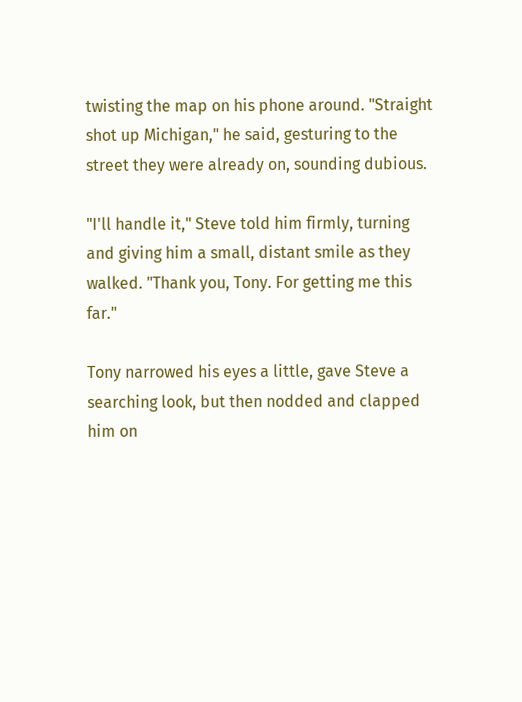twisting the map on his phone around. "Straight shot up Michigan," he said, gesturing to the street they were already on, sounding dubious.

"I'll handle it," Steve told him firmly, turning and giving him a small, distant smile as they walked. "Thank you, Tony. For getting me this far."

Tony narrowed his eyes a little, gave Steve a searching look, but then nodded and clapped him on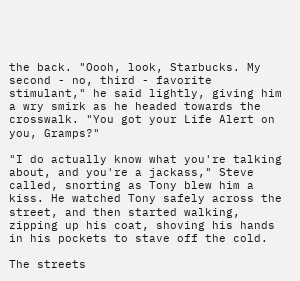the back. "Oooh, look, Starbucks. My second - no, third - favorite stimulant," he said lightly, giving him a wry smirk as he headed towards the crosswalk. "You got your Life Alert on you, Gramps?"

"I do actually know what you're talking about, and you're a jackass," Steve called, snorting as Tony blew him a kiss. He watched Tony safely across the street, and then started walking, zipping up his coat, shoving his hands in his pockets to stave off the cold.

The streets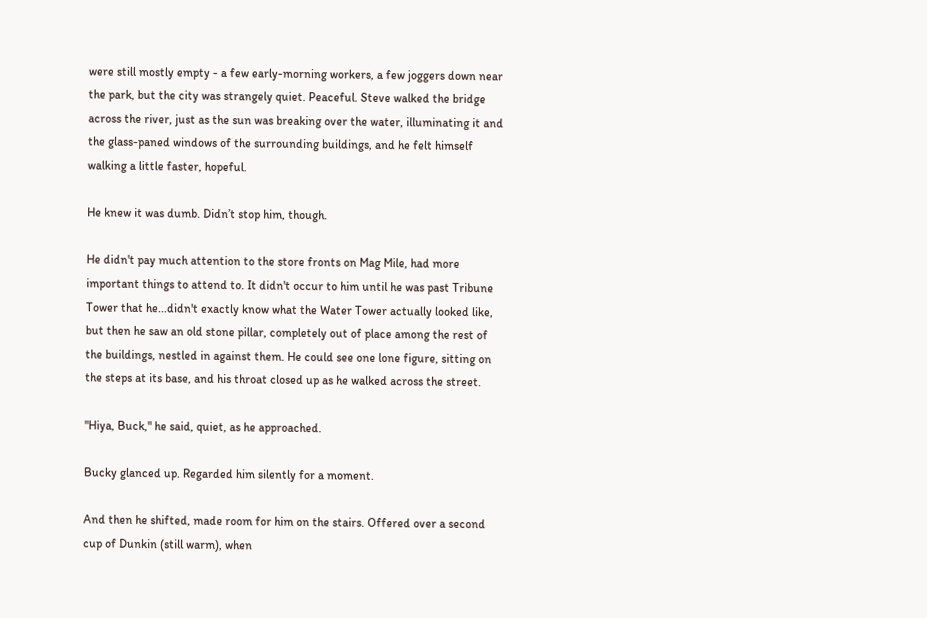were still mostly empty - a few early-morning workers, a few joggers down near the park, but the city was strangely quiet. Peaceful. Steve walked the bridge across the river, just as the sun was breaking over the water, illuminating it and the glass-paned windows of the surrounding buildings, and he felt himself walking a little faster, hopeful.

He knew it was dumb. Didn’t stop him, though.

He didn't pay much attention to the store fronts on Mag Mile, had more important things to attend to. It didn't occur to him until he was past Tribune Tower that he...didn't exactly know what the Water Tower actually looked like, but then he saw an old stone pillar, completely out of place among the rest of the buildings, nestled in against them. He could see one lone figure, sitting on the steps at its base, and his throat closed up as he walked across the street.

"Hiya, Buck," he said, quiet, as he approached.

Bucky glanced up. Regarded him silently for a moment.

And then he shifted, made room for him on the stairs. Offered over a second cup of Dunkin (still warm), when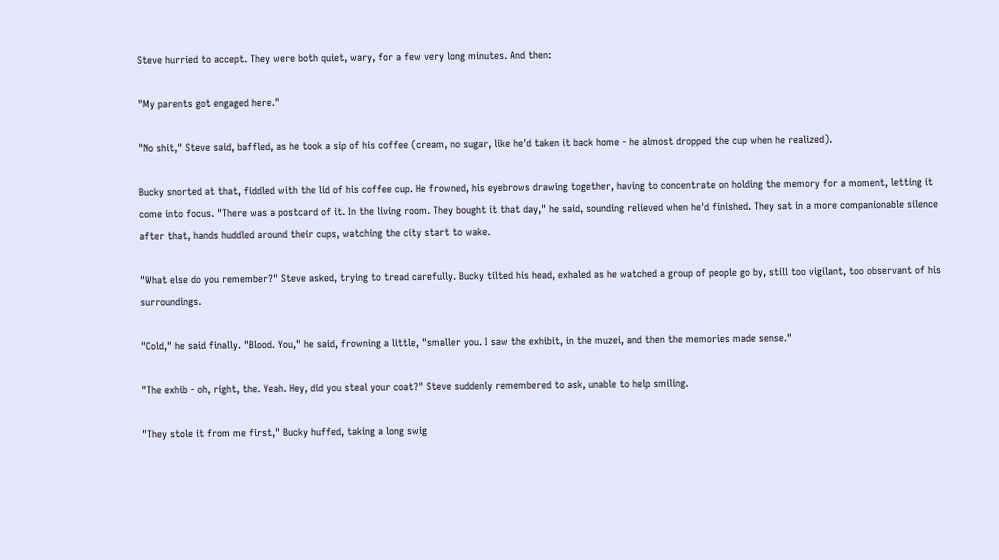Steve hurried to accept. They were both quiet, wary, for a few very long minutes. And then:

"My parents got engaged here."

"No shit," Steve said, baffled, as he took a sip of his coffee (cream, no sugar, like he'd taken it back home - he almost dropped the cup when he realized).

Bucky snorted at that, fiddled with the lid of his coffee cup. He frowned, his eyebrows drawing together, having to concentrate on holding the memory for a moment, letting it come into focus. "There was a postcard of it. In the living room. They bought it that day," he said, sounding relieved when he'd finished. They sat in a more companionable silence after that, hands huddled around their cups, watching the city start to wake.

"What else do you remember?" Steve asked, trying to tread carefully. Bucky tilted his head, exhaled as he watched a group of people go by, still too vigilant, too observant of his surroundings.

"Cold," he said finally. "Blood. You," he said, frowning a little, "smaller you. I saw the exhibit, in the muzei, and then the memories made sense."

"The exhib - oh, right, the. Yeah. Hey, did you steal your coat?" Steve suddenly remembered to ask, unable to help smiling.

"They stole it from me first," Bucky huffed, taking a long swig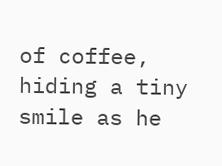of coffee, hiding a tiny smile as he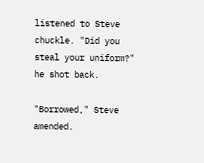listened to Steve chuckle. "Did you steal your uniform?" he shot back.

"Borrowed," Steve amended.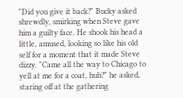"Did you give it back?" Bucky asked shrewdly, smirking when Steve gave him a guilty face. He shook his head a little, amused, looking so like his old self for a moment that it made Steve dizzy. "Came all the way to Chicago to yell at me for a coat, huh?" he asked, staring off at the gathering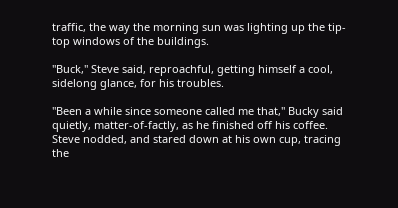traffic, the way the morning sun was lighting up the tip-top windows of the buildings.

"Buck," Steve said, reproachful, getting himself a cool, sidelong glance, for his troubles.

"Been a while since someone called me that," Bucky said quietly, matter-of-factly, as he finished off his coffee. Steve nodded, and stared down at his own cup, tracing the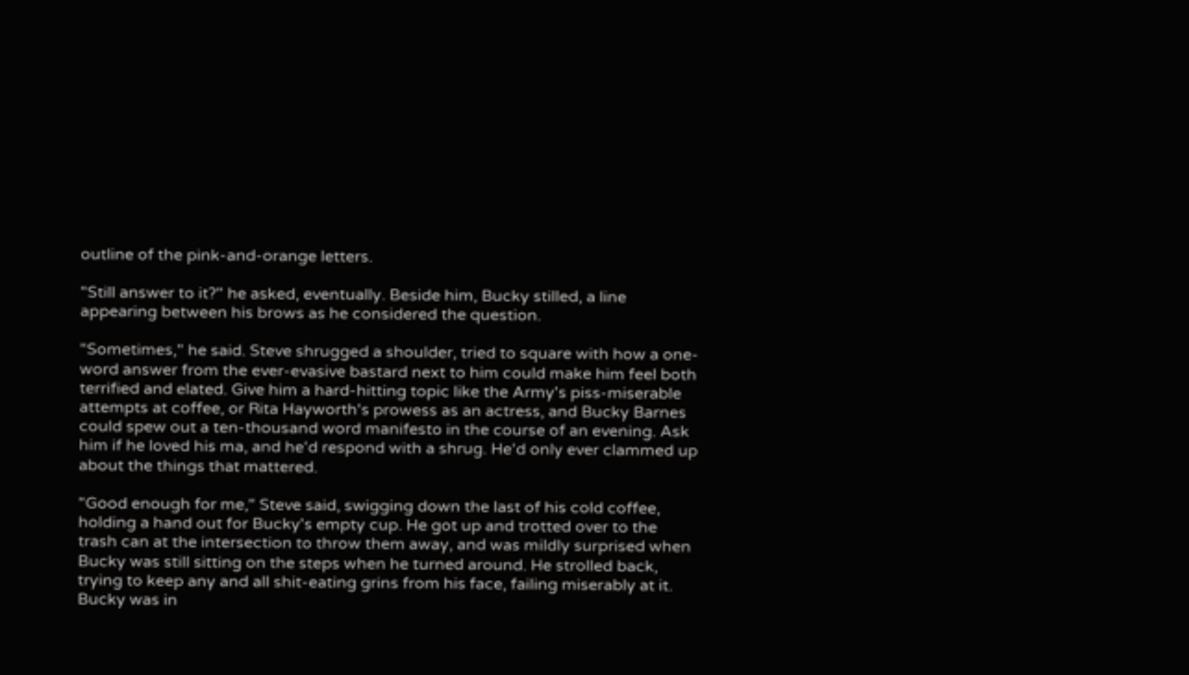outline of the pink-and-orange letters.

"Still answer to it?" he asked, eventually. Beside him, Bucky stilled, a line appearing between his brows as he considered the question.

"Sometimes," he said. Steve shrugged a shoulder, tried to square with how a one-word answer from the ever-evasive bastard next to him could make him feel both terrified and elated. Give him a hard-hitting topic like the Army's piss-miserable attempts at coffee, or Rita Hayworth's prowess as an actress, and Bucky Barnes could spew out a ten-thousand word manifesto in the course of an evening. Ask him if he loved his ma, and he'd respond with a shrug. He'd only ever clammed up about the things that mattered.

"Good enough for me," Steve said, swigging down the last of his cold coffee, holding a hand out for Bucky's empty cup. He got up and trotted over to the trash can at the intersection to throw them away, and was mildly surprised when Bucky was still sitting on the steps when he turned around. He strolled back, trying to keep any and all shit-eating grins from his face, failing miserably at it. Bucky was in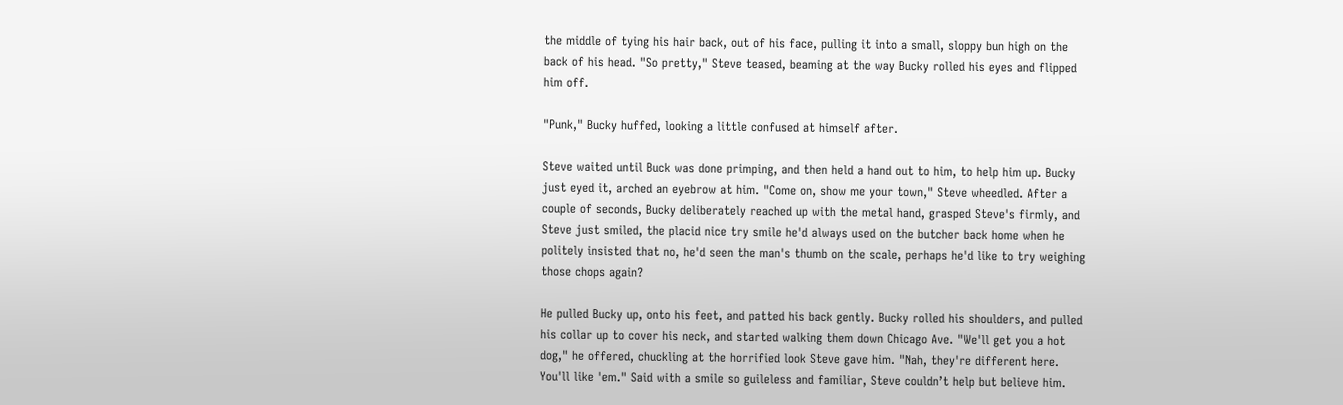the middle of tying his hair back, out of his face, pulling it into a small, sloppy bun high on the back of his head. "So pretty," Steve teased, beaming at the way Bucky rolled his eyes and flipped him off.

"Punk," Bucky huffed, looking a little confused at himself after.

Steve waited until Buck was done primping, and then held a hand out to him, to help him up. Bucky just eyed it, arched an eyebrow at him. "Come on, show me your town," Steve wheedled. After a couple of seconds, Bucky deliberately reached up with the metal hand, grasped Steve's firmly, and Steve just smiled, the placid nice try smile he'd always used on the butcher back home when he politely insisted that no, he'd seen the man's thumb on the scale, perhaps he'd like to try weighing those chops again?

He pulled Bucky up, onto his feet, and patted his back gently. Bucky rolled his shoulders, and pulled his collar up to cover his neck, and started walking them down Chicago Ave. "We'll get you a hot dog," he offered, chuckling at the horrified look Steve gave him. "Nah, they're different here. You'll like 'em." Said with a smile so guileless and familiar, Steve couldn’t help but believe him.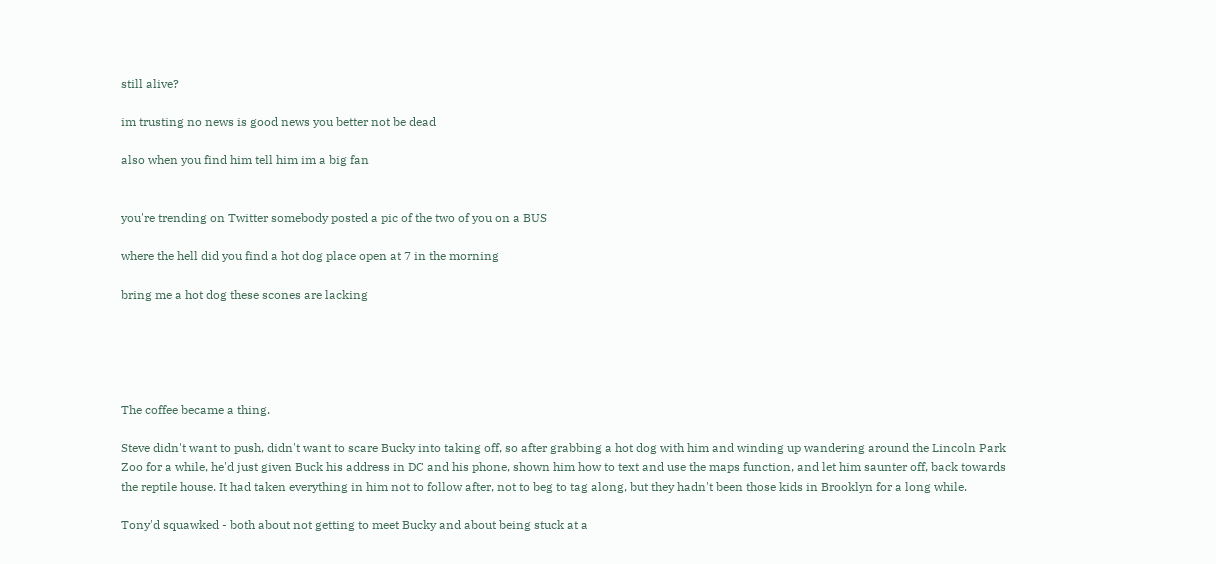still alive?

im trusting no news is good news you better not be dead

also when you find him tell him im a big fan


you're trending on Twitter somebody posted a pic of the two of you on a BUS

where the hell did you find a hot dog place open at 7 in the morning

bring me a hot dog these scones are lacking





The coffee became a thing.

Steve didn't want to push, didn't want to scare Bucky into taking off, so after grabbing a hot dog with him and winding up wandering around the Lincoln Park Zoo for a while, he'd just given Buck his address in DC and his phone, shown him how to text and use the maps function, and let him saunter off, back towards the reptile house. It had taken everything in him not to follow after, not to beg to tag along, but they hadn't been those kids in Brooklyn for a long while.

Tony'd squawked - both about not getting to meet Bucky and about being stuck at a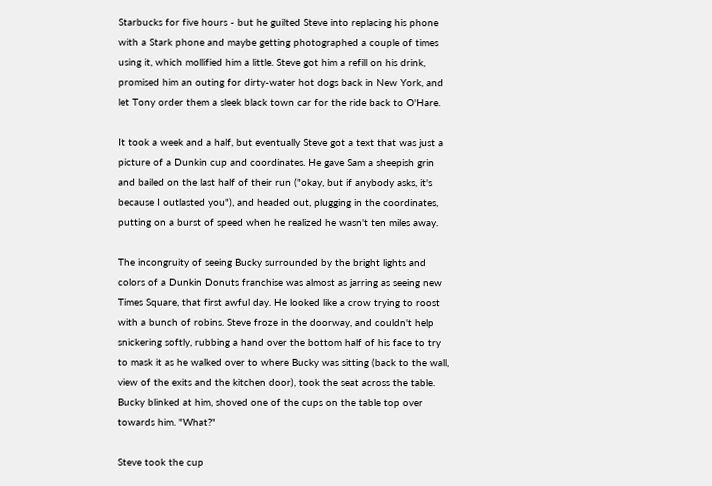Starbucks for five hours - but he guilted Steve into replacing his phone with a Stark phone and maybe getting photographed a couple of times using it, which mollified him a little. Steve got him a refill on his drink, promised him an outing for dirty-water hot dogs back in New York, and let Tony order them a sleek black town car for the ride back to O'Hare.

It took a week and a half, but eventually Steve got a text that was just a picture of a Dunkin cup and coordinates. He gave Sam a sheepish grin and bailed on the last half of their run ("okay, but if anybody asks, it's because I outlasted you"), and headed out, plugging in the coordinates, putting on a burst of speed when he realized he wasn't ten miles away.

The incongruity of seeing Bucky surrounded by the bright lights and colors of a Dunkin Donuts franchise was almost as jarring as seeing new Times Square, that first awful day. He looked like a crow trying to roost with a bunch of robins. Steve froze in the doorway, and couldn't help snickering softly, rubbing a hand over the bottom half of his face to try to mask it as he walked over to where Bucky was sitting (back to the wall, view of the exits and the kitchen door), took the seat across the table. Bucky blinked at him, shoved one of the cups on the table top over towards him. "What?"

Steve took the cup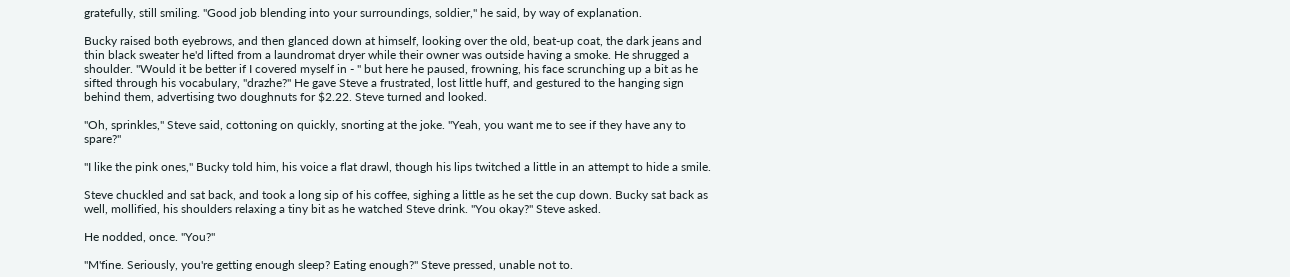gratefully, still smiling. "Good job blending into your surroundings, soldier," he said, by way of explanation.

Bucky raised both eyebrows, and then glanced down at himself, looking over the old, beat-up coat, the dark jeans and thin black sweater he'd lifted from a laundromat dryer while their owner was outside having a smoke. He shrugged a shoulder. "Would it be better if I covered myself in - " but here he paused, frowning, his face scrunching up a bit as he sifted through his vocabulary, "drazhe?" He gave Steve a frustrated, lost little huff, and gestured to the hanging sign behind them, advertising two doughnuts for $2.22. Steve turned and looked.

"Oh, sprinkles," Steve said, cottoning on quickly, snorting at the joke. "Yeah, you want me to see if they have any to spare?"

"I like the pink ones," Bucky told him, his voice a flat drawl, though his lips twitched a little in an attempt to hide a smile.

Steve chuckled and sat back, and took a long sip of his coffee, sighing a little as he set the cup down. Bucky sat back as well, mollified, his shoulders relaxing a tiny bit as he watched Steve drink. "You okay?" Steve asked.

He nodded, once. "You?"

"M'fine. Seriously, you're getting enough sleep? Eating enough?" Steve pressed, unable not to.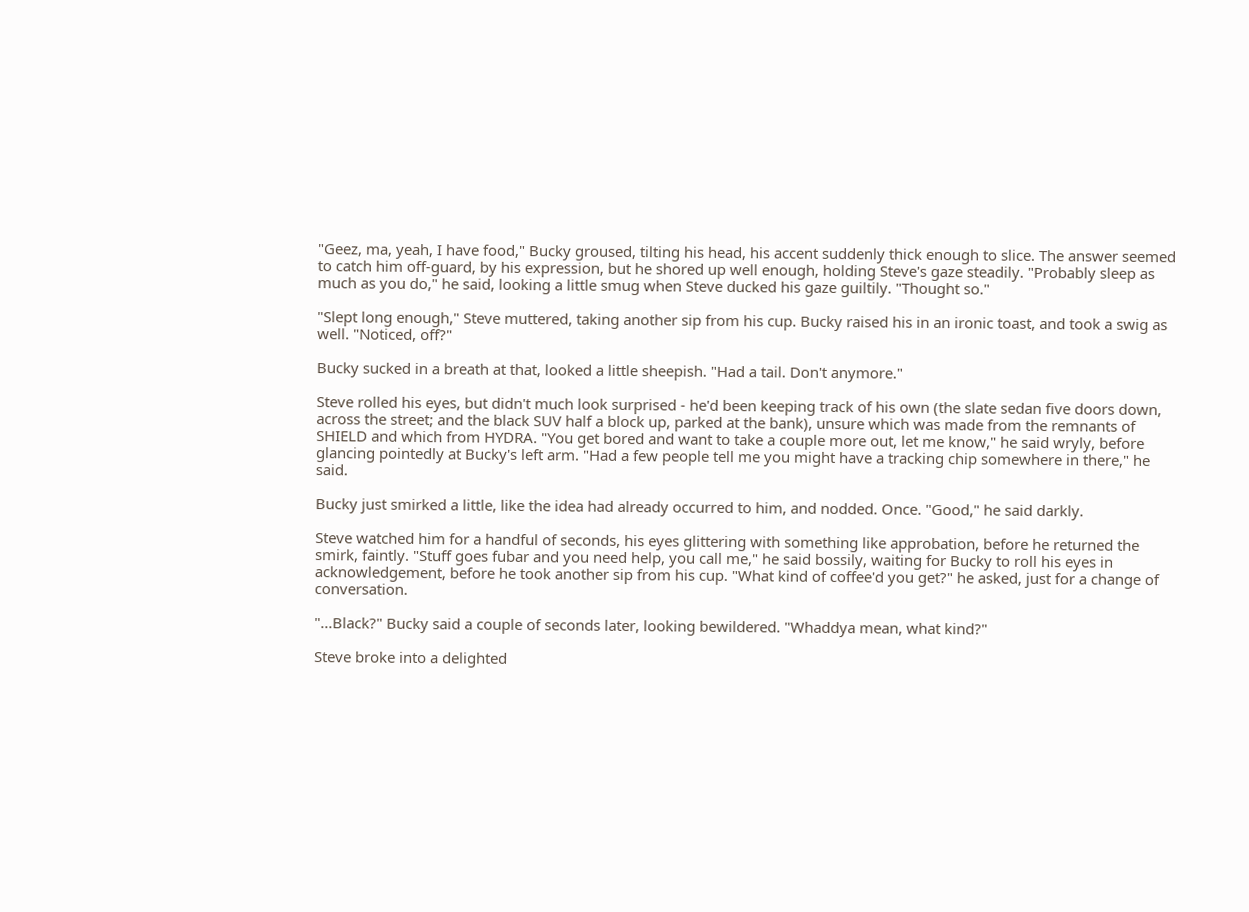"Geez, ma, yeah, I have food," Bucky groused, tilting his head, his accent suddenly thick enough to slice. The answer seemed to catch him off-guard, by his expression, but he shored up well enough, holding Steve's gaze steadily. "Probably sleep as much as you do," he said, looking a little smug when Steve ducked his gaze guiltily. "Thought so."

"Slept long enough," Steve muttered, taking another sip from his cup. Bucky raised his in an ironic toast, and took a swig as well. "Noticed, off?"

Bucky sucked in a breath at that, looked a little sheepish. "Had a tail. Don't anymore."

Steve rolled his eyes, but didn't much look surprised - he'd been keeping track of his own (the slate sedan five doors down, across the street; and the black SUV half a block up, parked at the bank), unsure which was made from the remnants of SHIELD and which from HYDRA. "You get bored and want to take a couple more out, let me know," he said wryly, before glancing pointedly at Bucky's left arm. "Had a few people tell me you might have a tracking chip somewhere in there," he said.

Bucky just smirked a little, like the idea had already occurred to him, and nodded. Once. "Good," he said darkly.

Steve watched him for a handful of seconds, his eyes glittering with something like approbation, before he returned the smirk, faintly. "Stuff goes fubar and you need help, you call me," he said bossily, waiting for Bucky to roll his eyes in acknowledgement, before he took another sip from his cup. "What kind of coffee'd you get?" he asked, just for a change of conversation.

"...Black?" Bucky said a couple of seconds later, looking bewildered. "Whaddya mean, what kind?"

Steve broke into a delighted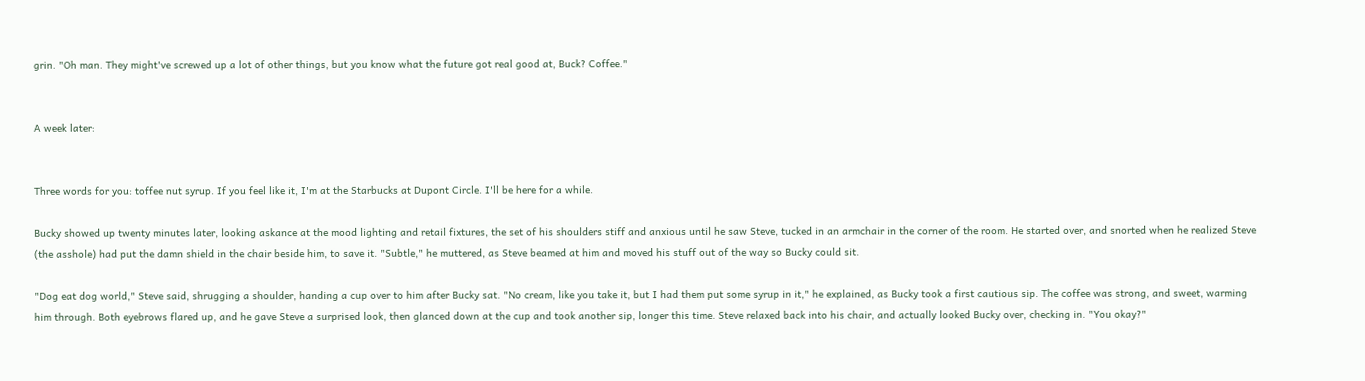grin. "Oh man. They might've screwed up a lot of other things, but you know what the future got real good at, Buck? Coffee."


A week later:


Three words for you: toffee nut syrup. If you feel like it, I'm at the Starbucks at Dupont Circle. I'll be here for a while.

Bucky showed up twenty minutes later, looking askance at the mood lighting and retail fixtures, the set of his shoulders stiff and anxious until he saw Steve, tucked in an armchair in the corner of the room. He started over, and snorted when he realized Steve (the asshole) had put the damn shield in the chair beside him, to save it. "Subtle," he muttered, as Steve beamed at him and moved his stuff out of the way so Bucky could sit.

"Dog eat dog world," Steve said, shrugging a shoulder, handing a cup over to him after Bucky sat. "No cream, like you take it, but I had them put some syrup in it," he explained, as Bucky took a first cautious sip. The coffee was strong, and sweet, warming him through. Both eyebrows flared up, and he gave Steve a surprised look, then glanced down at the cup and took another sip, longer this time. Steve relaxed back into his chair, and actually looked Bucky over, checking in. "You okay?"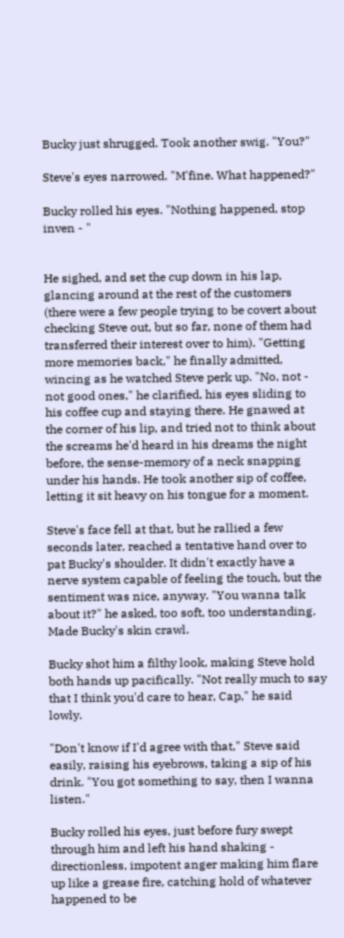Bucky just shrugged. Took another swig. "You?"

Steve's eyes narrowed. "M'fine. What happened?"

Bucky rolled his eyes. "Nothing happened, stop inven - "


He sighed, and set the cup down in his lap, glancing around at the rest of the customers (there were a few people trying to be covert about checking Steve out, but so far, none of them had transferred their interest over to him). "Getting more memories back," he finally admitted, wincing as he watched Steve perk up. "No, not - not good ones," he clarified, his eyes sliding to his coffee cup and staying there. He gnawed at the corner of his lip, and tried not to think about the screams he'd heard in his dreams the night before, the sense-memory of a neck snapping under his hands. He took another sip of coffee, letting it sit heavy on his tongue for a moment.

Steve's face fell at that, but he rallied a few seconds later, reached a tentative hand over to pat Bucky's shoulder. It didn't exactly have a nerve system capable of feeling the touch, but the sentiment was nice, anyway. "You wanna talk about it?" he asked, too soft, too understanding. Made Bucky's skin crawl.

Bucky shot him a filthy look, making Steve hold both hands up pacifically. "Not really much to say that I think you'd care to hear, Cap," he said lowly.

"Don't know if I'd agree with that," Steve said easily, raising his eyebrows, taking a sip of his drink. "You got something to say, then I wanna listen."

Bucky rolled his eyes, just before fury swept through him and left his hand shaking - directionless, impotent anger making him flare up like a grease fire, catching hold of whatever happened to be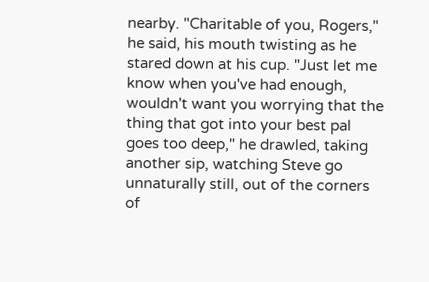nearby. "Charitable of you, Rogers," he said, his mouth twisting as he stared down at his cup. "Just let me know when you've had enough, wouldn't want you worrying that the thing that got into your best pal goes too deep," he drawled, taking another sip, watching Steve go unnaturally still, out of the corners of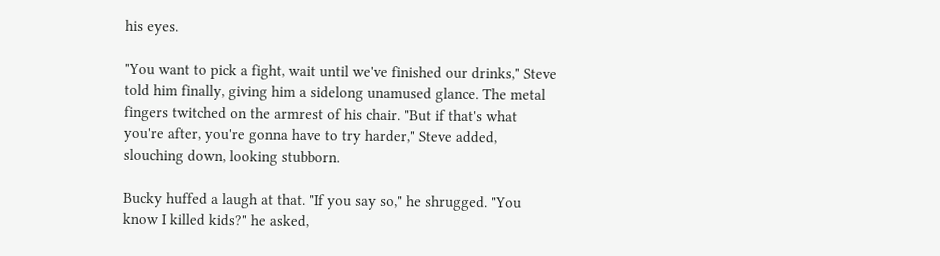his eyes.

"You want to pick a fight, wait until we've finished our drinks," Steve told him finally, giving him a sidelong unamused glance. The metal fingers twitched on the armrest of his chair. "But if that's what you're after, you're gonna have to try harder," Steve added, slouching down, looking stubborn.

Bucky huffed a laugh at that. "If you say so," he shrugged. "You know I killed kids?" he asked,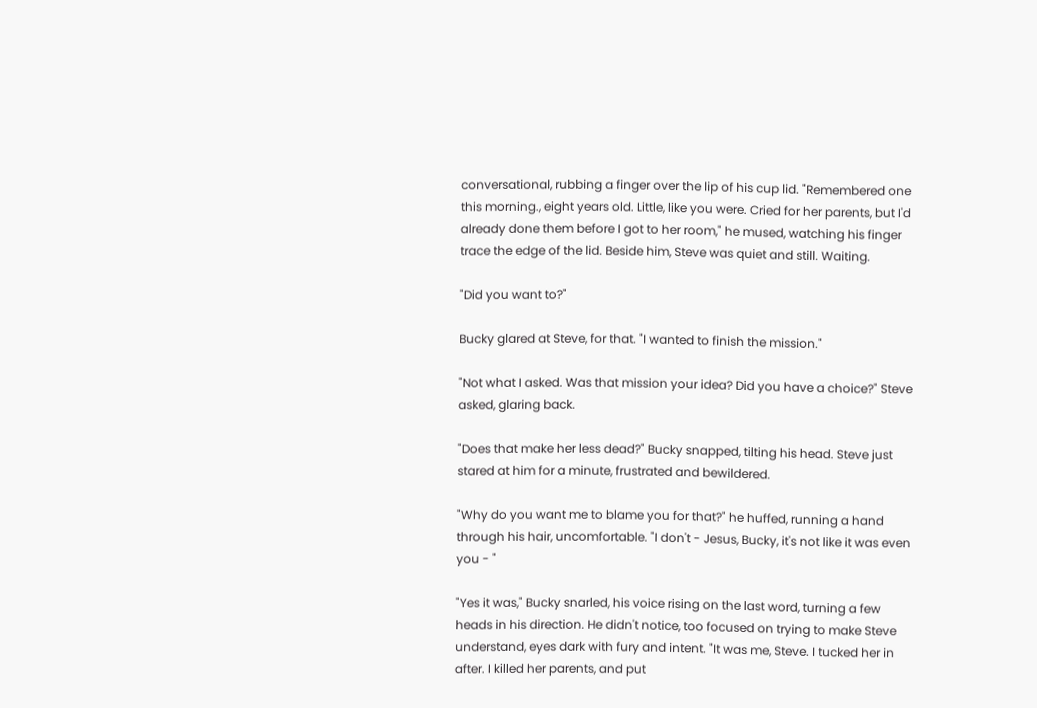conversational, rubbing a finger over the lip of his cup lid. "Remembered one this morning., eight years old. Little, like you were. Cried for her parents, but I'd already done them before I got to her room," he mused, watching his finger trace the edge of the lid. Beside him, Steve was quiet and still. Waiting.

"Did you want to?"

Bucky glared at Steve, for that. "I wanted to finish the mission."

"Not what I asked. Was that mission your idea? Did you have a choice?" Steve asked, glaring back.

"Does that make her less dead?" Bucky snapped, tilting his head. Steve just stared at him for a minute, frustrated and bewildered.

"Why do you want me to blame you for that?" he huffed, running a hand through his hair, uncomfortable. "I don't - Jesus, Bucky, it's not like it was even you - "

"Yes it was," Bucky snarled, his voice rising on the last word, turning a few heads in his direction. He didn't notice, too focused on trying to make Steve understand, eyes dark with fury and intent. "It was me, Steve. I tucked her in after. I killed her parents, and put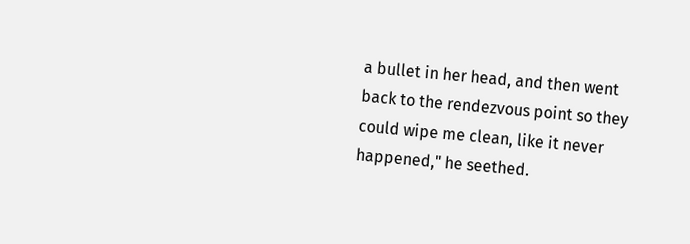a bullet in her head, and then went back to the rendezvous point so they could wipe me clean, like it never happened," he seethed.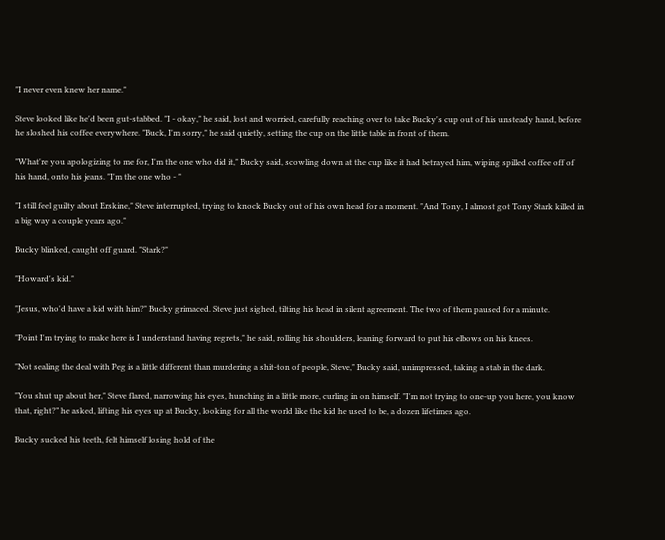"I never even knew her name."

Steve looked like he'd been gut-stabbed. "I - okay," he said, lost and worried, carefully reaching over to take Bucky's cup out of his unsteady hand, before he sloshed his coffee everywhere. "Buck, I'm sorry," he said quietly, setting the cup on the little table in front of them.

"What're you apologizing to me for, I'm the one who did it," Bucky said, scowling down at the cup like it had betrayed him, wiping spilled coffee off of his hand, onto his jeans. "I'm the one who - "

"I still feel guilty about Erskine," Steve interrupted, trying to knock Bucky out of his own head for a moment. "And Tony, I almost got Tony Stark killed in a big way a couple years ago."

Bucky blinked, caught off guard. "Stark?"

"Howard's kid."

"Jesus, who'd have a kid with him?" Bucky grimaced. Steve just sighed, tilting his head in silent agreement. The two of them paused for a minute.

"Point I'm trying to make here is I understand having regrets," he said, rolling his shoulders, leaning forward to put his elbows on his knees.

"Not sealing the deal with Peg is a little different than murdering a shit-ton of people, Steve," Bucky said, unimpressed, taking a stab in the dark.

"You shut up about her," Steve flared, narrowing his eyes, hunching in a little more, curling in on himself. "I'm not trying to one-up you here, you know that, right?” he asked, lifting his eyes up at Bucky, looking for all the world like the kid he used to be, a dozen lifetimes ago.

Bucky sucked his teeth, felt himself losing hold of the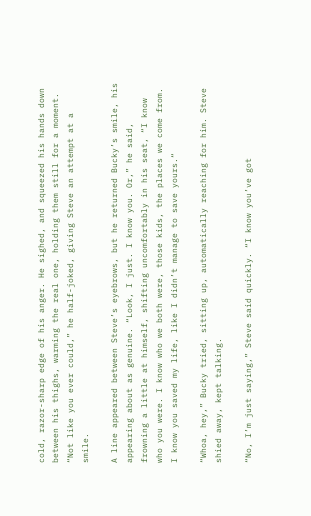cold, razor-sharp edge of his anger. He sighed, and squeezed his hands down between his thighs, warming the real one, holding them still for a moment. “Not like you ever could,” he half-joked, giving Steve an attempt at a smile.

A line appeared between Steve’s eyebrows, but he returned Bucky’s smile, his appearing about as genuine. “Look, I just. I know you. Or,” he said, frowning a little at himself, shifting uncomfortably in his seat, “I know who you were. I know who we both were, those kids, the places we come from. I know you saved my life, like I didn’t manage to save yours.“

“Whoa, hey,” Bucky tried, sitting up, automatically reaching for him. Steve shied away, kept talking.

“No, I’m just saying,” Steve said quickly. “I know you’ve got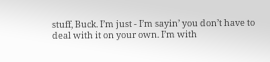stuff, Buck. I’m just - I’m sayin’ you don’t have to deal with it on your own. I’m with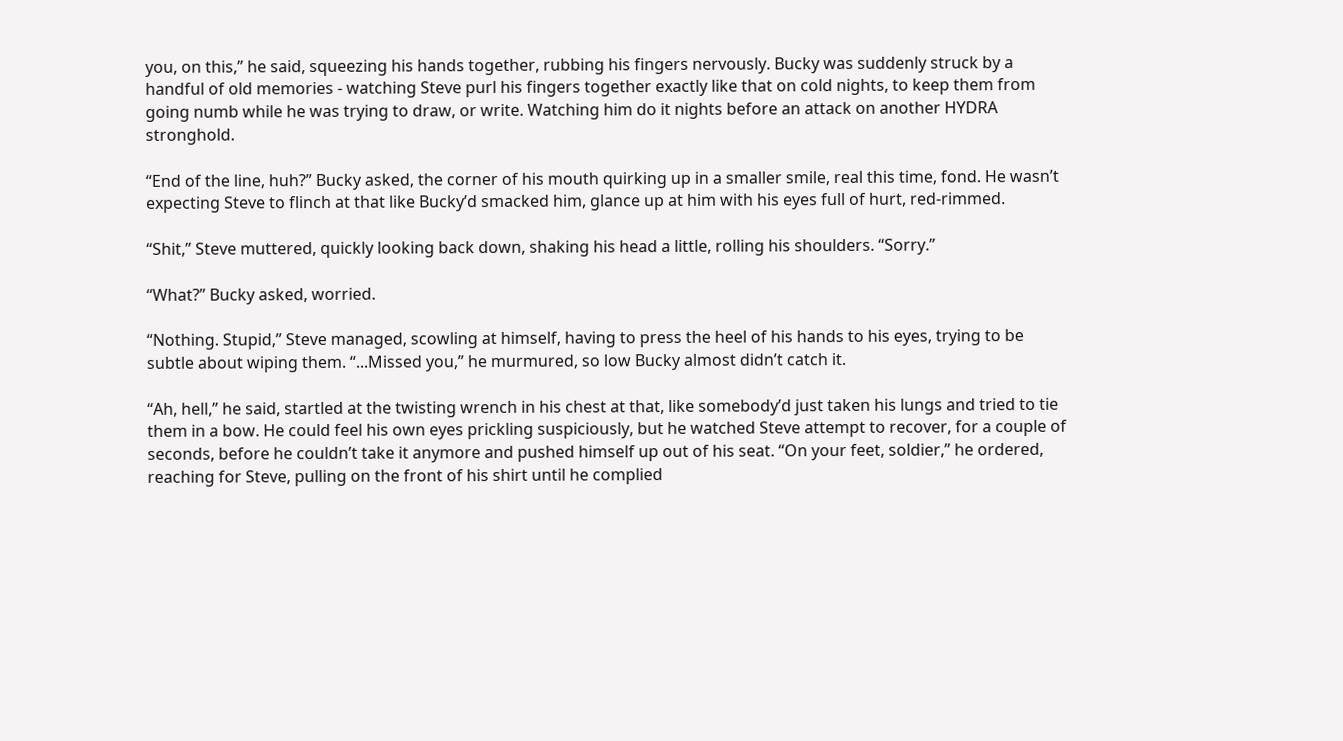you, on this,” he said, squeezing his hands together, rubbing his fingers nervously. Bucky was suddenly struck by a handful of old memories - watching Steve purl his fingers together exactly like that on cold nights, to keep them from going numb while he was trying to draw, or write. Watching him do it nights before an attack on another HYDRA stronghold.

“End of the line, huh?” Bucky asked, the corner of his mouth quirking up in a smaller smile, real this time, fond. He wasn’t expecting Steve to flinch at that like Bucky’d smacked him, glance up at him with his eyes full of hurt, red-rimmed.

“Shit,” Steve muttered, quickly looking back down, shaking his head a little, rolling his shoulders. “Sorry.”

“What?” Bucky asked, worried.

“Nothing. Stupid,” Steve managed, scowling at himself, having to press the heel of his hands to his eyes, trying to be subtle about wiping them. “...Missed you,” he murmured, so low Bucky almost didn’t catch it.

“Ah, hell,” he said, startled at the twisting wrench in his chest at that, like somebody’d just taken his lungs and tried to tie them in a bow. He could feel his own eyes prickling suspiciously, but he watched Steve attempt to recover, for a couple of seconds, before he couldn’t take it anymore and pushed himself up out of his seat. “On your feet, soldier,” he ordered, reaching for Steve, pulling on the front of his shirt until he complied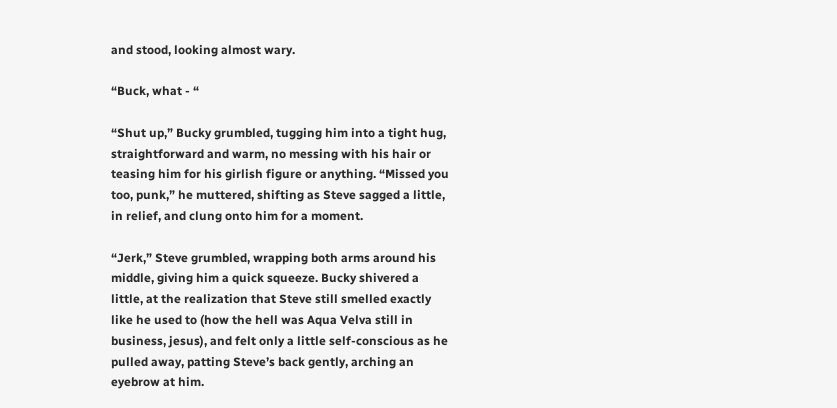and stood, looking almost wary.

“Buck, what - “

“Shut up,” Bucky grumbled, tugging him into a tight hug, straightforward and warm, no messing with his hair or teasing him for his girlish figure or anything. “Missed you too, punk,” he muttered, shifting as Steve sagged a little, in relief, and clung onto him for a moment.

“Jerk,” Steve grumbled, wrapping both arms around his middle, giving him a quick squeeze. Bucky shivered a little, at the realization that Steve still smelled exactly like he used to (how the hell was Aqua Velva still in business, jesus), and felt only a little self-conscious as he pulled away, patting Steve’s back gently, arching an eyebrow at him.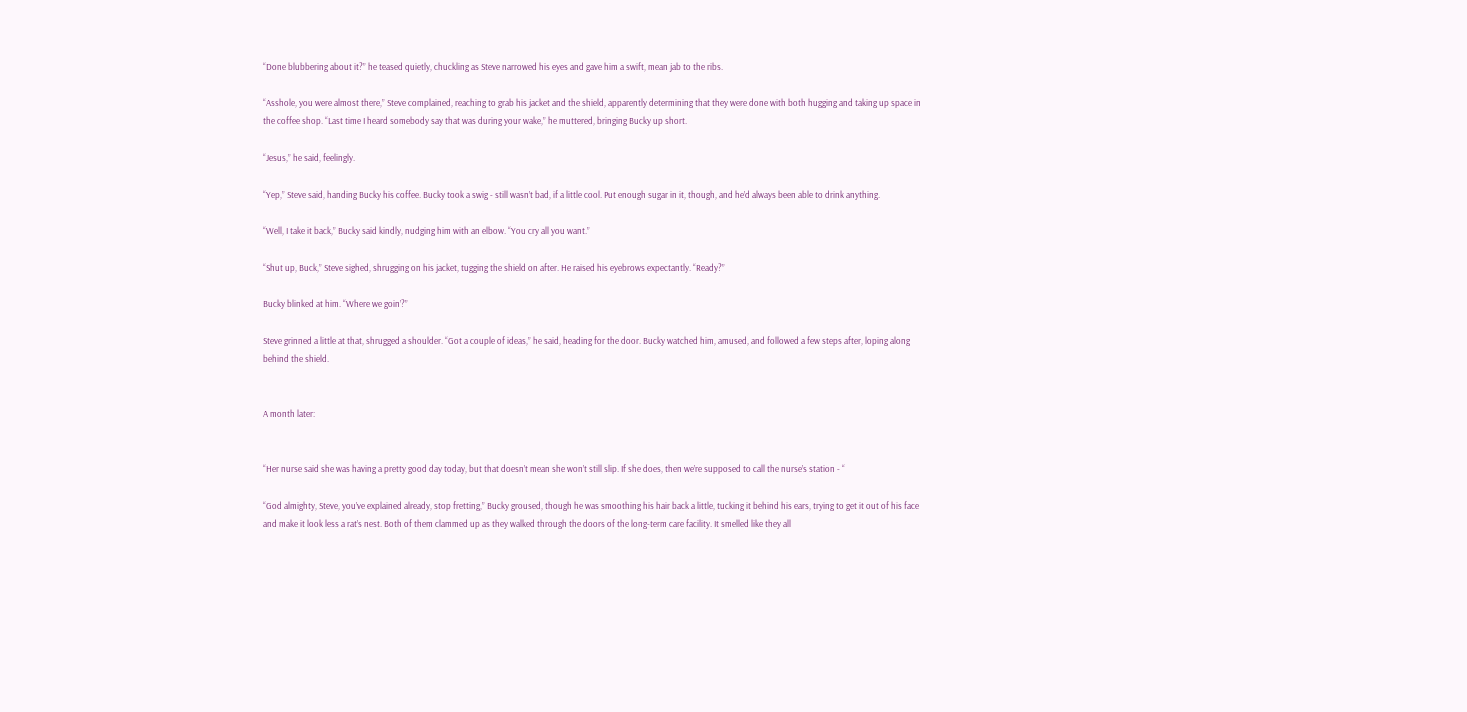“Done blubbering about it?” he teased quietly, chuckling as Steve narrowed his eyes and gave him a swift, mean jab to the ribs.

“Asshole, you were almost there,” Steve complained, reaching to grab his jacket and the shield, apparently determining that they were done with both hugging and taking up space in the coffee shop. “Last time I heard somebody say that was during your wake,” he muttered, bringing Bucky up short.

“Jesus,” he said, feelingly.

“Yep,” Steve said, handing Bucky his coffee. Bucky took a swig - still wasn’t bad, if a little cool. Put enough sugar in it, though, and he’d always been able to drink anything.

“Well, I take it back,” Bucky said kindly, nudging him with an elbow. “You cry all you want.”

“Shut up, Buck,” Steve sighed, shrugging on his jacket, tugging the shield on after. He raised his eyebrows expectantly. “Ready?”

Bucky blinked at him. “Where we goin’?”

Steve grinned a little at that, shrugged a shoulder. “Got a couple of ideas,” he said, heading for the door. Bucky watched him, amused, and followed a few steps after, loping along behind the shield.


A month later:


“Her nurse said she was having a pretty good day today, but that doesn’t mean she won’t still slip. If she does, then we’re supposed to call the nurse’s station - “

“God almighty, Steve, you’ve explained already, stop fretting,” Bucky groused, though he was smoothing his hair back a little, tucking it behind his ears, trying to get it out of his face and make it look less a rat’s nest. Both of them clammed up as they walked through the doors of the long-term care facility. It smelled like they all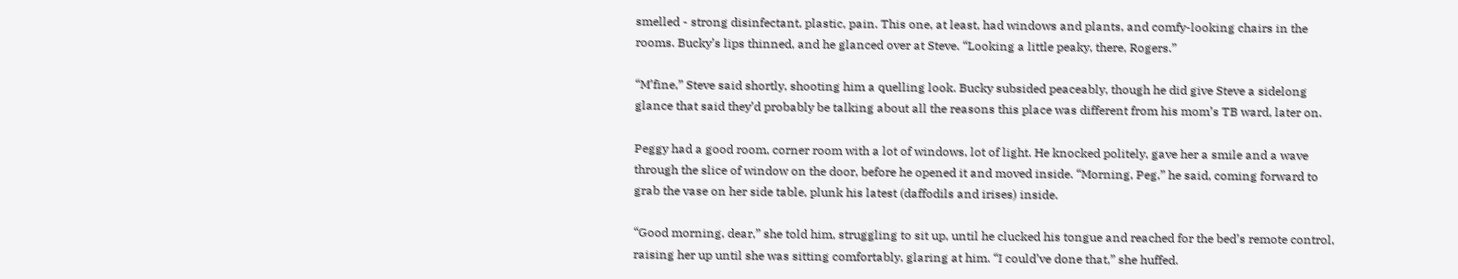smelled - strong disinfectant, plastic, pain. This one, at least, had windows and plants, and comfy-looking chairs in the rooms. Bucky’s lips thinned, and he glanced over at Steve. “Looking a little peaky, there, Rogers.”

“M’fine,” Steve said shortly, shooting him a quelling look. Bucky subsided peaceably, though he did give Steve a sidelong glance that said they’d probably be talking about all the reasons this place was different from his mom’s TB ward, later on.

Peggy had a good room, corner room with a lot of windows, lot of light. He knocked politely, gave her a smile and a wave through the slice of window on the door, before he opened it and moved inside. “Morning, Peg,” he said, coming forward to grab the vase on her side table, plunk his latest (daffodils and irises) inside.

“Good morning, dear,” she told him, struggling to sit up, until he clucked his tongue and reached for the bed’s remote control, raising her up until she was sitting comfortably, glaring at him. “I could’ve done that,” she huffed.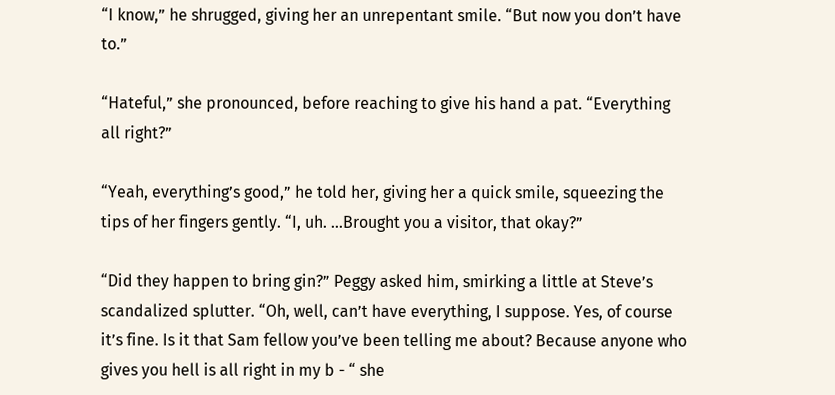“I know,” he shrugged, giving her an unrepentant smile. “But now you don’t have to.”

“Hateful,” she pronounced, before reaching to give his hand a pat. “Everything all right?”

“Yeah, everything’s good,” he told her, giving her a quick smile, squeezing the tips of her fingers gently. “I, uh. ...Brought you a visitor, that okay?”

“Did they happen to bring gin?” Peggy asked him, smirking a little at Steve’s scandalized splutter. “Oh, well, can’t have everything, I suppose. Yes, of course it’s fine. Is it that Sam fellow you’ve been telling me about? Because anyone who gives you hell is all right in my b - “ she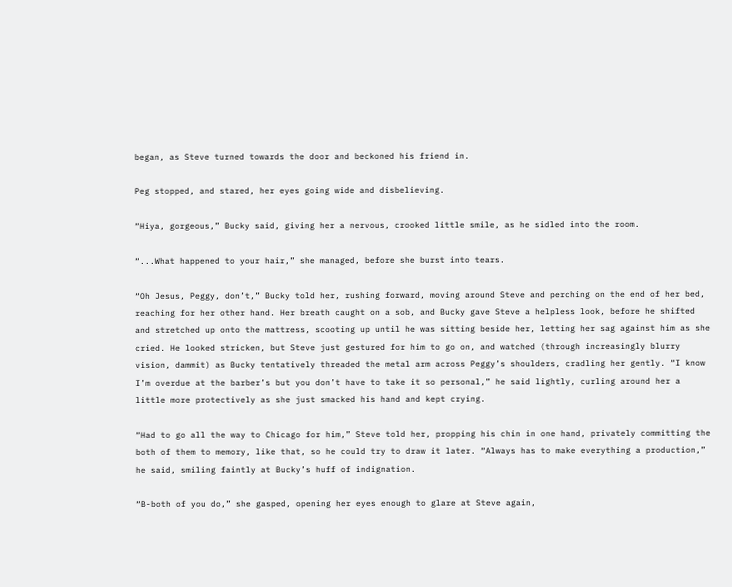began, as Steve turned towards the door and beckoned his friend in.

Peg stopped, and stared, her eyes going wide and disbelieving.

“Hiya, gorgeous,” Bucky said, giving her a nervous, crooked little smile, as he sidled into the room.

“...What happened to your hair,” she managed, before she burst into tears.

“Oh Jesus, Peggy, don’t,” Bucky told her, rushing forward, moving around Steve and perching on the end of her bed, reaching for her other hand. Her breath caught on a sob, and Bucky gave Steve a helpless look, before he shifted and stretched up onto the mattress, scooting up until he was sitting beside her, letting her sag against him as she cried. He looked stricken, but Steve just gestured for him to go on, and watched (through increasingly blurry vision, dammit) as Bucky tentatively threaded the metal arm across Peggy’s shoulders, cradling her gently. “I know I’m overdue at the barber’s but you don’t have to take it so personal,” he said lightly, curling around her a little more protectively as she just smacked his hand and kept crying.

“Had to go all the way to Chicago for him,” Steve told her, propping his chin in one hand, privately committing the both of them to memory, like that, so he could try to draw it later. “Always has to make everything a production,” he said, smiling faintly at Bucky’s huff of indignation.

“B-both of you do,” she gasped, opening her eyes enough to glare at Steve again,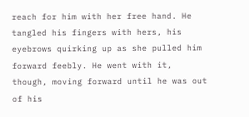reach for him with her free hand. He tangled his fingers with hers, his eyebrows quirking up as she pulled him forward feebly. He went with it, though, moving forward until he was out of his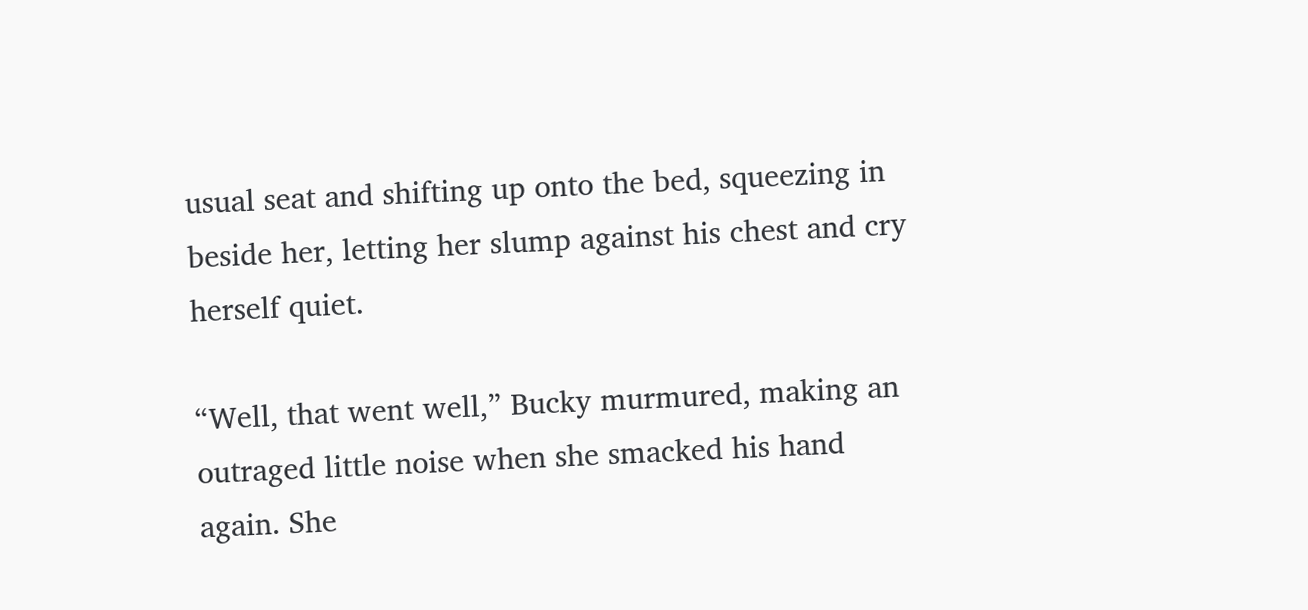usual seat and shifting up onto the bed, squeezing in beside her, letting her slump against his chest and cry herself quiet.

“Well, that went well,” Bucky murmured, making an outraged little noise when she smacked his hand again. She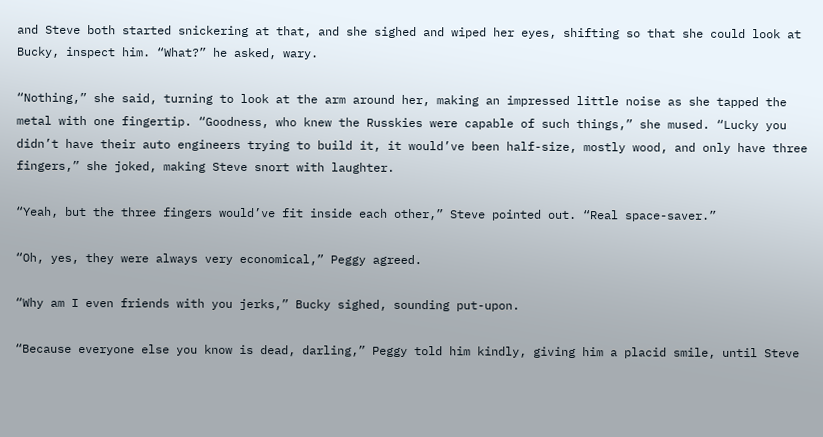and Steve both started snickering at that, and she sighed and wiped her eyes, shifting so that she could look at Bucky, inspect him. “What?” he asked, wary.

“Nothing,” she said, turning to look at the arm around her, making an impressed little noise as she tapped the metal with one fingertip. “Goodness, who knew the Russkies were capable of such things,” she mused. “Lucky you didn’t have their auto engineers trying to build it, it would’ve been half-size, mostly wood, and only have three fingers,” she joked, making Steve snort with laughter.

“Yeah, but the three fingers would’ve fit inside each other,” Steve pointed out. “Real space-saver.”

“Oh, yes, they were always very economical,” Peggy agreed.

“Why am I even friends with you jerks,” Bucky sighed, sounding put-upon.

“Because everyone else you know is dead, darling,” Peggy told him kindly, giving him a placid smile, until Steve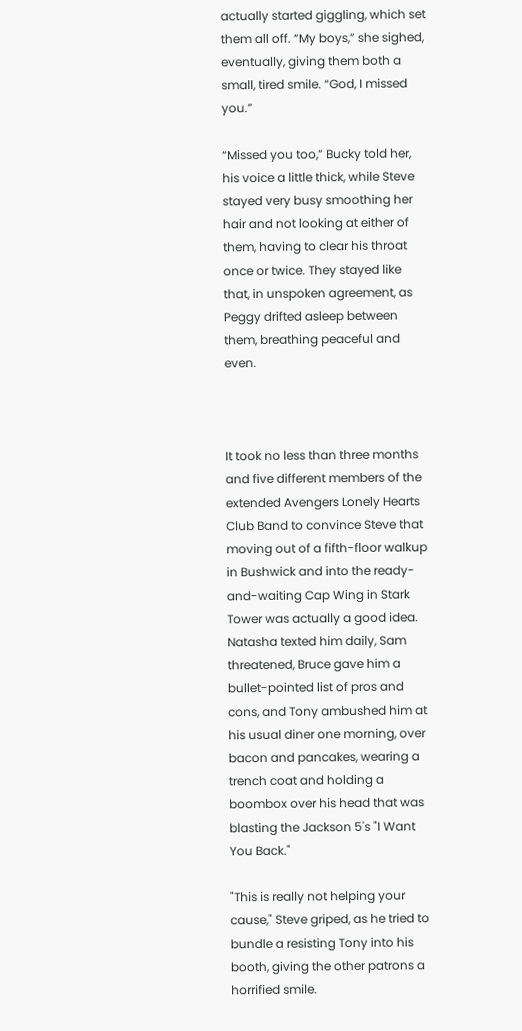actually started giggling, which set them all off. “My boys,” she sighed, eventually, giving them both a small, tired smile. “God, I missed you.”

“Missed you too,” Bucky told her, his voice a little thick, while Steve stayed very busy smoothing her hair and not looking at either of them, having to clear his throat once or twice. They stayed like that, in unspoken agreement, as Peggy drifted asleep between them, breathing peaceful and even.



It took no less than three months and five different members of the extended Avengers Lonely Hearts Club Band to convince Steve that moving out of a fifth-floor walkup in Bushwick and into the ready-and-waiting Cap Wing in Stark Tower was actually a good idea. Natasha texted him daily, Sam threatened, Bruce gave him a bullet-pointed list of pros and cons, and Tony ambushed him at his usual diner one morning, over bacon and pancakes, wearing a trench coat and holding a boombox over his head that was blasting the Jackson 5's "I Want You Back."

"This is really not helping your cause," Steve griped, as he tried to bundle a resisting Tony into his booth, giving the other patrons a horrified smile.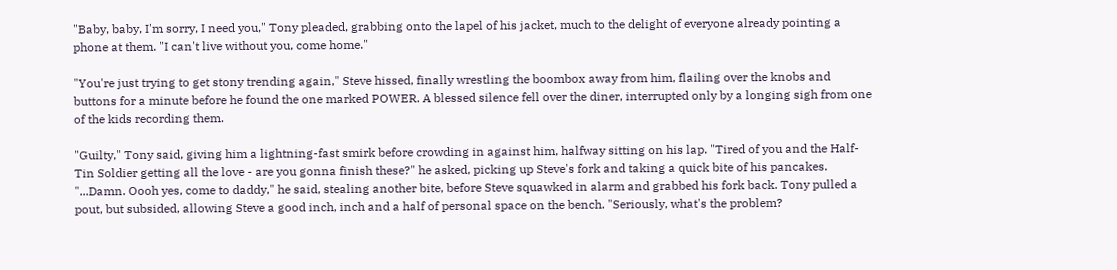"Baby, baby, I'm sorry, I need you," Tony pleaded, grabbing onto the lapel of his jacket, much to the delight of everyone already pointing a phone at them. "I can't live without you, come home."

"You're just trying to get stony trending again," Steve hissed, finally wrestling the boombox away from him, flailing over the knobs and buttons for a minute before he found the one marked POWER. A blessed silence fell over the diner, interrupted only by a longing sigh from one of the kids recording them.

"Guilty," Tony said, giving him a lightning-fast smirk before crowding in against him, halfway sitting on his lap. "Tired of you and the Half-Tin Soldier getting all the love - are you gonna finish these?" he asked, picking up Steve's fork and taking a quick bite of his pancakes. "...Damn. Oooh yes, come to daddy," he said, stealing another bite, before Steve squawked in alarm and grabbed his fork back. Tony pulled a pout, but subsided, allowing Steve a good inch, inch and a half of personal space on the bench. "Seriously, what's the problem?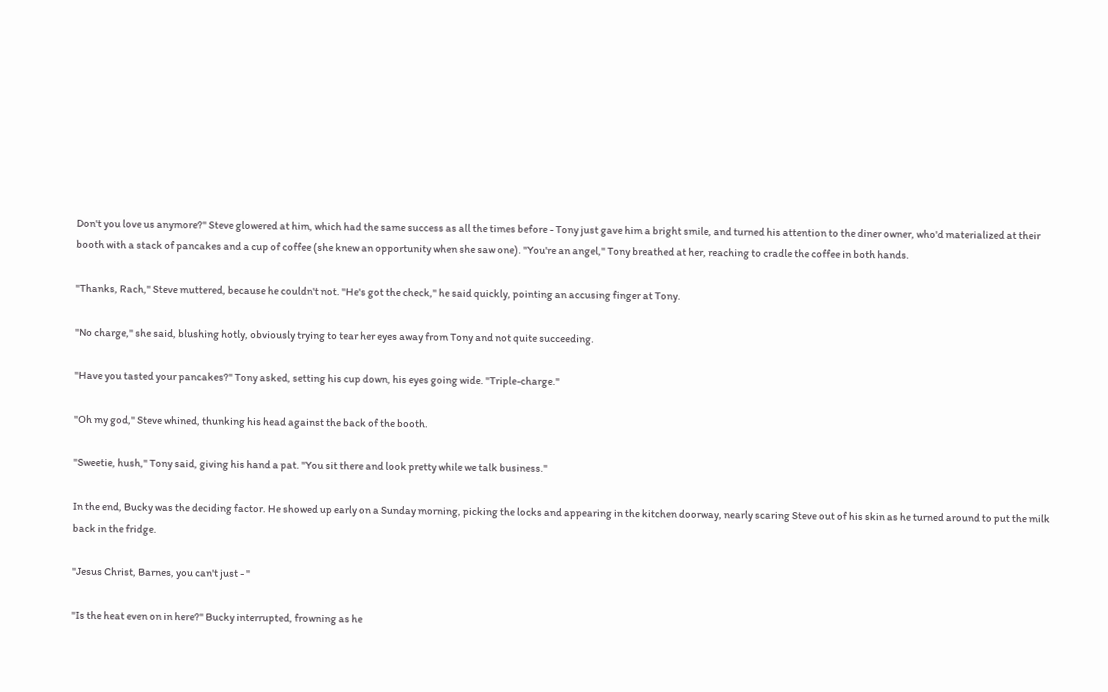Don't you love us anymore?" Steve glowered at him, which had the same success as all the times before - Tony just gave him a bright smile, and turned his attention to the diner owner, who'd materialized at their booth with a stack of pancakes and a cup of coffee (she knew an opportunity when she saw one). "You're an angel," Tony breathed at her, reaching to cradle the coffee in both hands.

"Thanks, Rach," Steve muttered, because he couldn't not. "He's got the check," he said quickly, pointing an accusing finger at Tony.

"No charge," she said, blushing hotly, obviously trying to tear her eyes away from Tony and not quite succeeding.

"Have you tasted your pancakes?" Tony asked, setting his cup down, his eyes going wide. "Triple-charge."

"Oh my god," Steve whined, thunking his head against the back of the booth.

"Sweetie, hush," Tony said, giving his hand a pat. "You sit there and look pretty while we talk business."

In the end, Bucky was the deciding factor. He showed up early on a Sunday morning, picking the locks and appearing in the kitchen doorway, nearly scaring Steve out of his skin as he turned around to put the milk back in the fridge.

"Jesus Christ, Barnes, you can't just - "

"Is the heat even on in here?" Bucky interrupted, frowning as he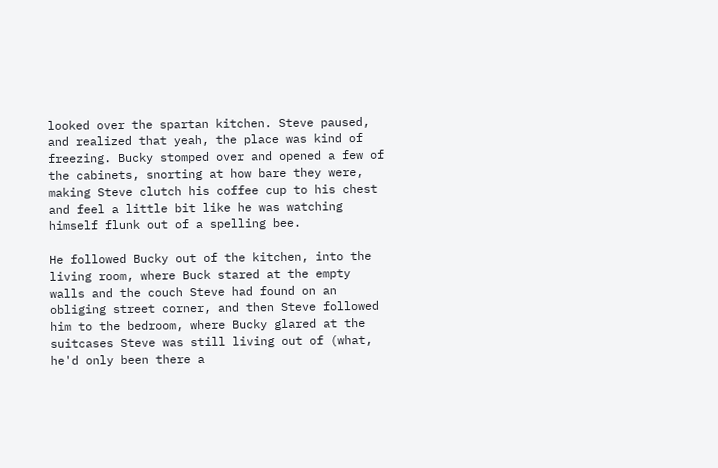looked over the spartan kitchen. Steve paused, and realized that yeah, the place was kind of freezing. Bucky stomped over and opened a few of the cabinets, snorting at how bare they were, making Steve clutch his coffee cup to his chest and feel a little bit like he was watching himself flunk out of a spelling bee.

He followed Bucky out of the kitchen, into the living room, where Buck stared at the empty walls and the couch Steve had found on an obliging street corner, and then Steve followed him to the bedroom, where Bucky glared at the suitcases Steve was still living out of (what, he'd only been there a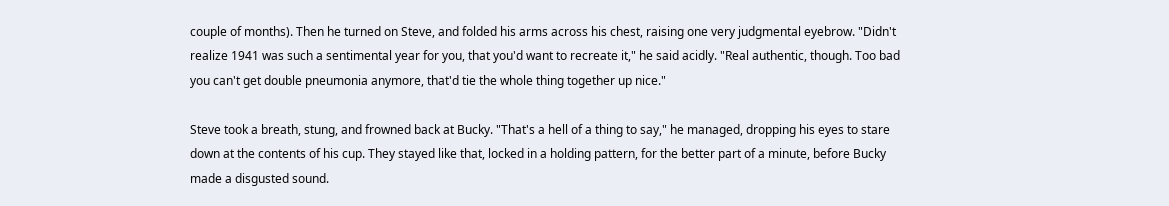couple of months). Then he turned on Steve, and folded his arms across his chest, raising one very judgmental eyebrow. "Didn't realize 1941 was such a sentimental year for you, that you'd want to recreate it," he said acidly. "Real authentic, though. Too bad you can't get double pneumonia anymore, that'd tie the whole thing together up nice."

Steve took a breath, stung, and frowned back at Bucky. "That's a hell of a thing to say," he managed, dropping his eyes to stare down at the contents of his cup. They stayed like that, locked in a holding pattern, for the better part of a minute, before Bucky made a disgusted sound.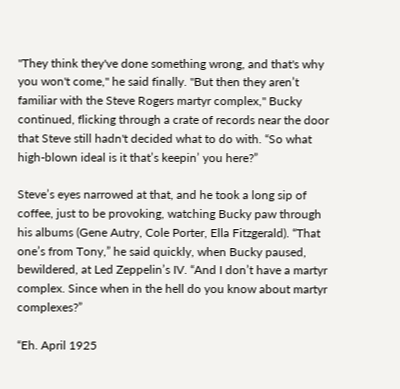"They think they've done something wrong, and that's why you won't come," he said finally. "But then they aren’t familiar with the Steve Rogers martyr complex," Bucky continued, flicking through a crate of records near the door that Steve still hadn't decided what to do with. “So what high-blown ideal is it that’s keepin’ you here?”

Steve’s eyes narrowed at that, and he took a long sip of coffee, just to be provoking, watching Bucky paw through his albums (Gene Autry, Cole Porter, Ella Fitzgerald). “That one’s from Tony,” he said quickly, when Bucky paused, bewildered, at Led Zeppelin’s IV. “And I don’t have a martyr complex. Since when in the hell do you know about martyr complexes?”

“Eh. April 1925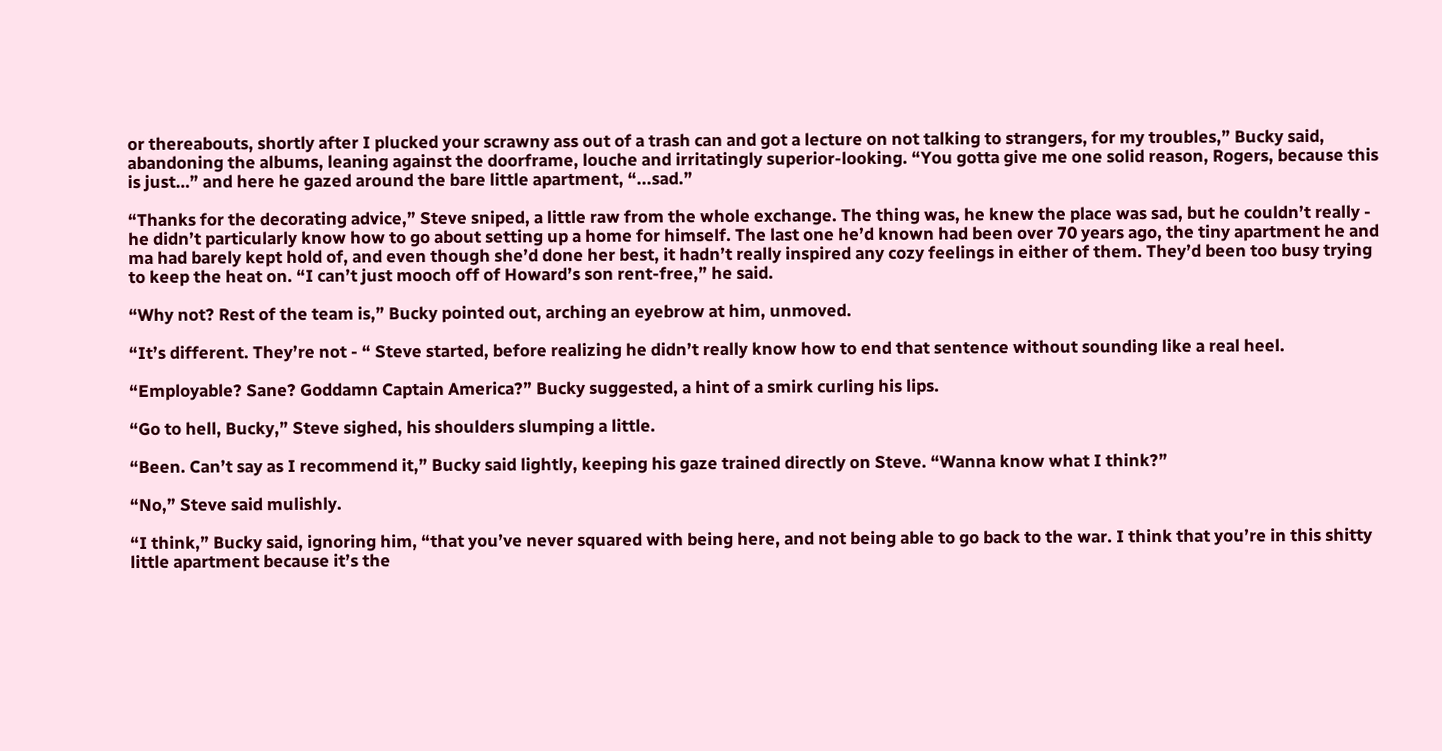or thereabouts, shortly after I plucked your scrawny ass out of a trash can and got a lecture on not talking to strangers, for my troubles,” Bucky said, abandoning the albums, leaning against the doorframe, louche and irritatingly superior-looking. “You gotta give me one solid reason, Rogers, because this is just…” and here he gazed around the bare little apartment, “...sad.”

“Thanks for the decorating advice,” Steve sniped, a little raw from the whole exchange. The thing was, he knew the place was sad, but he couldn’t really - he didn’t particularly know how to go about setting up a home for himself. The last one he’d known had been over 70 years ago, the tiny apartment he and ma had barely kept hold of, and even though she’d done her best, it hadn’t really inspired any cozy feelings in either of them. They’d been too busy trying to keep the heat on. “I can’t just mooch off of Howard’s son rent-free,” he said.

“Why not? Rest of the team is,” Bucky pointed out, arching an eyebrow at him, unmoved.

“It’s different. They’re not - “ Steve started, before realizing he didn’t really know how to end that sentence without sounding like a real heel.

“Employable? Sane? Goddamn Captain America?” Bucky suggested, a hint of a smirk curling his lips.

“Go to hell, Bucky,” Steve sighed, his shoulders slumping a little.

“Been. Can’t say as I recommend it,” Bucky said lightly, keeping his gaze trained directly on Steve. “Wanna know what I think?”

“No,” Steve said mulishly.

“I think,” Bucky said, ignoring him, “that you’ve never squared with being here, and not being able to go back to the war. I think that you’re in this shitty little apartment because it’s the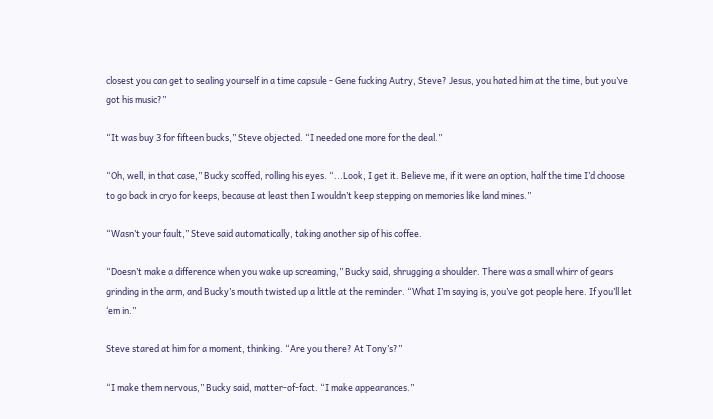closest you can get to sealing yourself in a time capsule - Gene fucking Autry, Steve? Jesus, you hated him at the time, but you’ve got his music?”

“It was buy 3 for fifteen bucks,” Steve objected. “I needed one more for the deal.”

“Oh, well, in that case,” Bucky scoffed, rolling his eyes. “...Look, I get it. Believe me, if it were an option, half the time I’d choose to go back in cryo for keeps, because at least then I wouldn’t keep stepping on memories like land mines.”

“Wasn’t your fault,” Steve said automatically, taking another sip of his coffee.

“Doesn’t make a difference when you wake up screaming,” Bucky said, shrugging a shoulder. There was a small whirr of gears grinding in the arm, and Bucky’s mouth twisted up a little at the reminder. “What I’m saying is, you’ve got people here. If you’ll let ‘em in.”

Steve stared at him for a moment, thinking. “Are you there? At Tony’s?”

“I make them nervous,” Bucky said, matter-of-fact. “I make appearances.”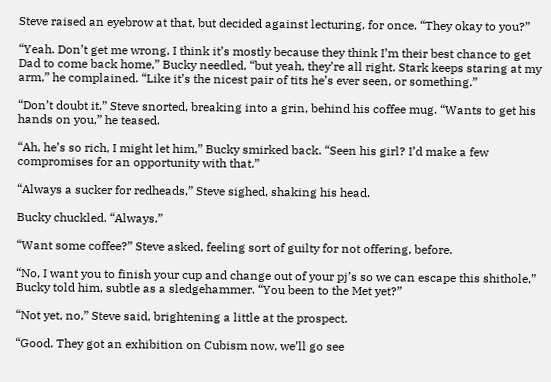Steve raised an eyebrow at that, but decided against lecturing, for once. “They okay to you?”

“Yeah. Don’t get me wrong, I think it’s mostly because they think I’m their best chance to get Dad to come back home,” Bucky needled, “but yeah, they’re all right. Stark keeps staring at my arm,” he complained. “Like it’s the nicest pair of tits he’s ever seen, or something.”

“Don’t doubt it,” Steve snorted, breaking into a grin, behind his coffee mug. “Wants to get his hands on you,” he teased.

“Ah, he’s so rich, I might let him,” Bucky smirked back. “Seen his girl? I’d make a few compromises for an opportunity with that.”

“Always a sucker for redheads,” Steve sighed, shaking his head.

Bucky chuckled. “Always.”

“Want some coffee?” Steve asked, feeling sort of guilty for not offering, before.

“No, I want you to finish your cup and change out of your pj’s so we can escape this shithole,” Bucky told him, subtle as a sledgehammer. “You been to the Met yet?”

“Not yet, no,” Steve said, brightening a little at the prospect.

“Good. They got an exhibition on Cubism now, we’ll go see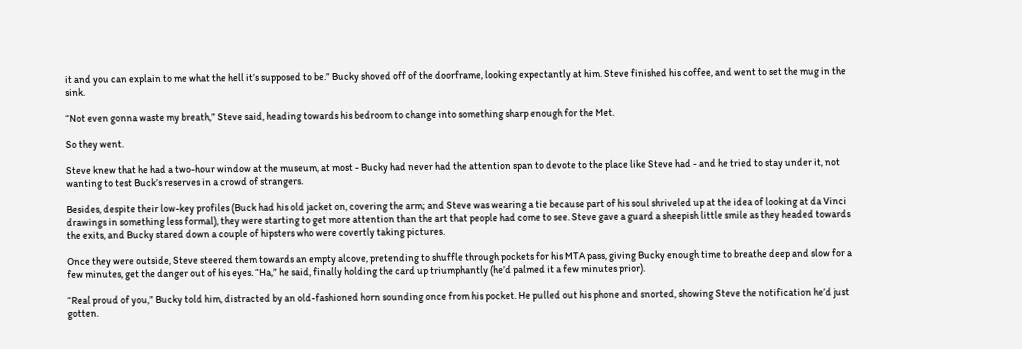it and you can explain to me what the hell it’s supposed to be.” Bucky shoved off of the doorframe, looking expectantly at him. Steve finished his coffee, and went to set the mug in the sink.

“Not even gonna waste my breath,” Steve said, heading towards his bedroom to change into something sharp enough for the Met.

So they went.

Steve knew that he had a two-hour window at the museum, at most - Bucky had never had the attention span to devote to the place like Steve had - and he tried to stay under it, not wanting to test Buck’s reserves in a crowd of strangers.

Besides, despite their low-key profiles (Buck had his old jacket on, covering the arm; and Steve was wearing a tie because part of his soul shriveled up at the idea of looking at da Vinci drawings in something less formal), they were starting to get more attention than the art that people had come to see. Steve gave a guard a sheepish little smile as they headed towards the exits, and Bucky stared down a couple of hipsters who were covertly taking pictures.

Once they were outside, Steve steered them towards an empty alcove, pretending to shuffle through pockets for his MTA pass, giving Bucky enough time to breathe deep and slow for a few minutes, get the danger out of his eyes. “Ha,” he said, finally holding the card up triumphantly (he’d palmed it a few minutes prior).

“Real proud of you,” Bucky told him, distracted by an old-fashioned horn sounding once from his pocket. He pulled out his phone and snorted, showing Steve the notification he’d just gotten.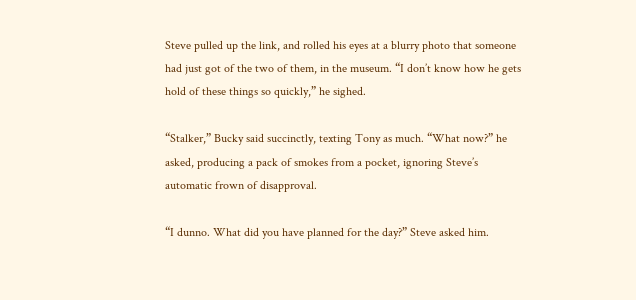Steve pulled up the link, and rolled his eyes at a blurry photo that someone had just got of the two of them, in the museum. “I don’t know how he gets hold of these things so quickly,” he sighed.

“Stalker,” Bucky said succinctly, texting Tony as much. “What now?” he asked, producing a pack of smokes from a pocket, ignoring Steve’s automatic frown of disapproval.

“I dunno. What did you have planned for the day?” Steve asked him.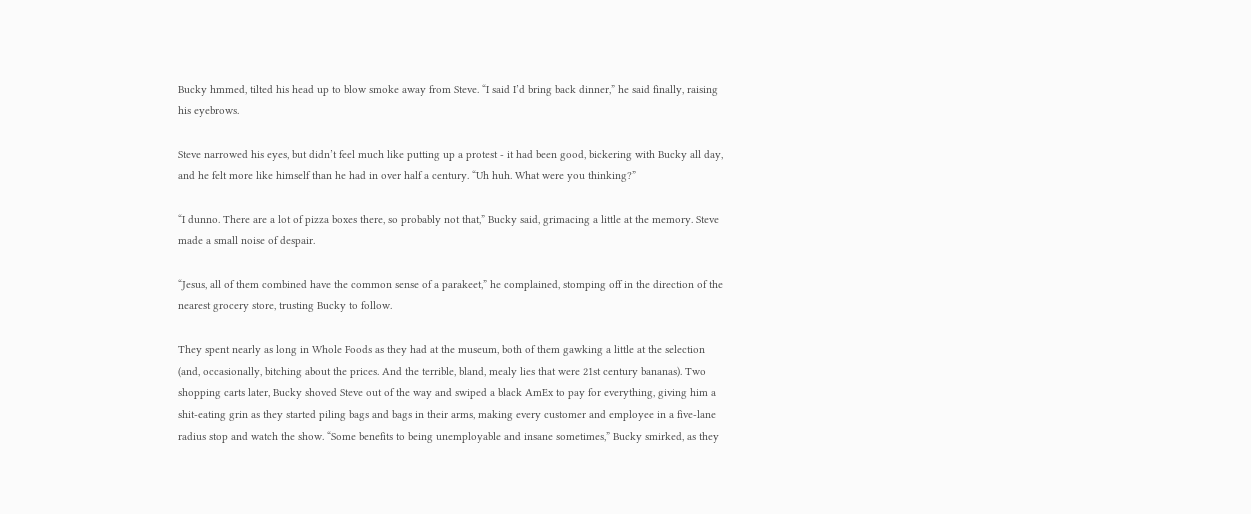Bucky hmmed, tilted his head up to blow smoke away from Steve. “I said I’d bring back dinner,” he said finally, raising his eyebrows.

Steve narrowed his eyes, but didn’t feel much like putting up a protest - it had been good, bickering with Bucky all day, and he felt more like himself than he had in over half a century. “Uh huh. What were you thinking?”

“I dunno. There are a lot of pizza boxes there, so probably not that,” Bucky said, grimacing a little at the memory. Steve made a small noise of despair.

“Jesus, all of them combined have the common sense of a parakeet,” he complained, stomping off in the direction of the nearest grocery store, trusting Bucky to follow.

They spent nearly as long in Whole Foods as they had at the museum, both of them gawking a little at the selection (and, occasionally, bitching about the prices. And the terrible, bland, mealy lies that were 21st century bananas). Two shopping carts later, Bucky shoved Steve out of the way and swiped a black AmEx to pay for everything, giving him a shit-eating grin as they started piling bags and bags in their arms, making every customer and employee in a five-lane radius stop and watch the show. “Some benefits to being unemployable and insane sometimes,” Bucky smirked, as they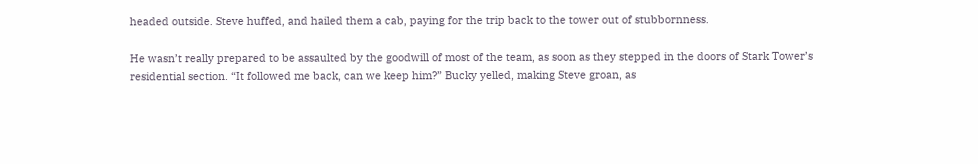headed outside. Steve huffed, and hailed them a cab, paying for the trip back to the tower out of stubbornness.

He wasn’t really prepared to be assaulted by the goodwill of most of the team, as soon as they stepped in the doors of Stark Tower’s residential section. “It followed me back, can we keep him?” Bucky yelled, making Steve groan, as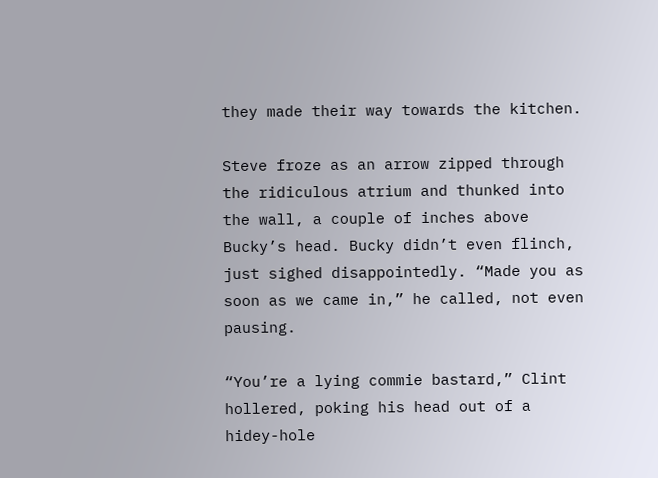they made their way towards the kitchen.

Steve froze as an arrow zipped through the ridiculous atrium and thunked into the wall, a couple of inches above Bucky’s head. Bucky didn’t even flinch, just sighed disappointedly. “Made you as soon as we came in,” he called, not even pausing.

“You’re a lying commie bastard,” Clint hollered, poking his head out of a hidey-hole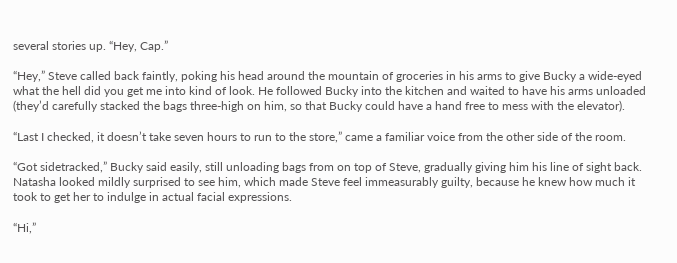several stories up. “Hey, Cap.”

“Hey,” Steve called back faintly, poking his head around the mountain of groceries in his arms to give Bucky a wide-eyed what the hell did you get me into kind of look. He followed Bucky into the kitchen and waited to have his arms unloaded (they’d carefully stacked the bags three-high on him, so that Bucky could have a hand free to mess with the elevator).

“Last I checked, it doesn’t take seven hours to run to the store,” came a familiar voice from the other side of the room.

“Got sidetracked,” Bucky said easily, still unloading bags from on top of Steve, gradually giving him his line of sight back. Natasha looked mildly surprised to see him, which made Steve feel immeasurably guilty, because he knew how much it took to get her to indulge in actual facial expressions.

“Hi,”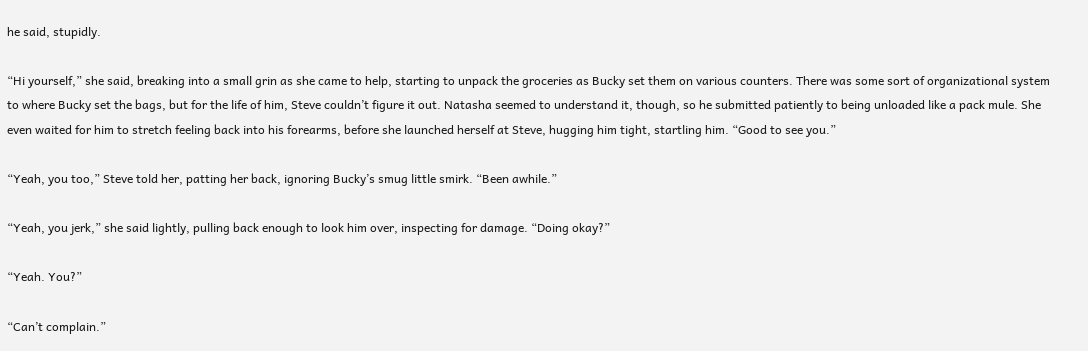he said, stupidly.

“Hi yourself,” she said, breaking into a small grin as she came to help, starting to unpack the groceries as Bucky set them on various counters. There was some sort of organizational system to where Bucky set the bags, but for the life of him, Steve couldn’t figure it out. Natasha seemed to understand it, though, so he submitted patiently to being unloaded like a pack mule. She even waited for him to stretch feeling back into his forearms, before she launched herself at Steve, hugging him tight, startling him. “Good to see you.”

“Yeah, you too,” Steve told her, patting her back, ignoring Bucky’s smug little smirk. “Been awhile.”

“Yeah, you jerk,” she said lightly, pulling back enough to look him over, inspecting for damage. “Doing okay?”

“Yeah. You?”

“Can’t complain.”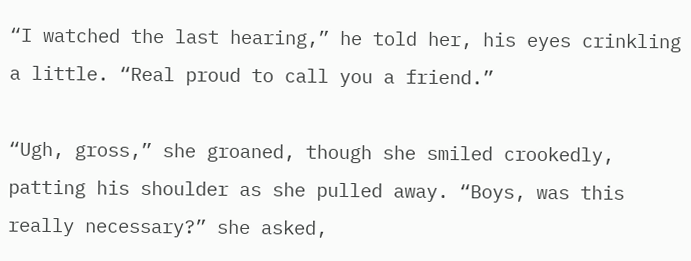“I watched the last hearing,” he told her, his eyes crinkling a little. “Real proud to call you a friend.”

“Ugh, gross,” she groaned, though she smiled crookedly, patting his shoulder as she pulled away. “Boys, was this really necessary?” she asked,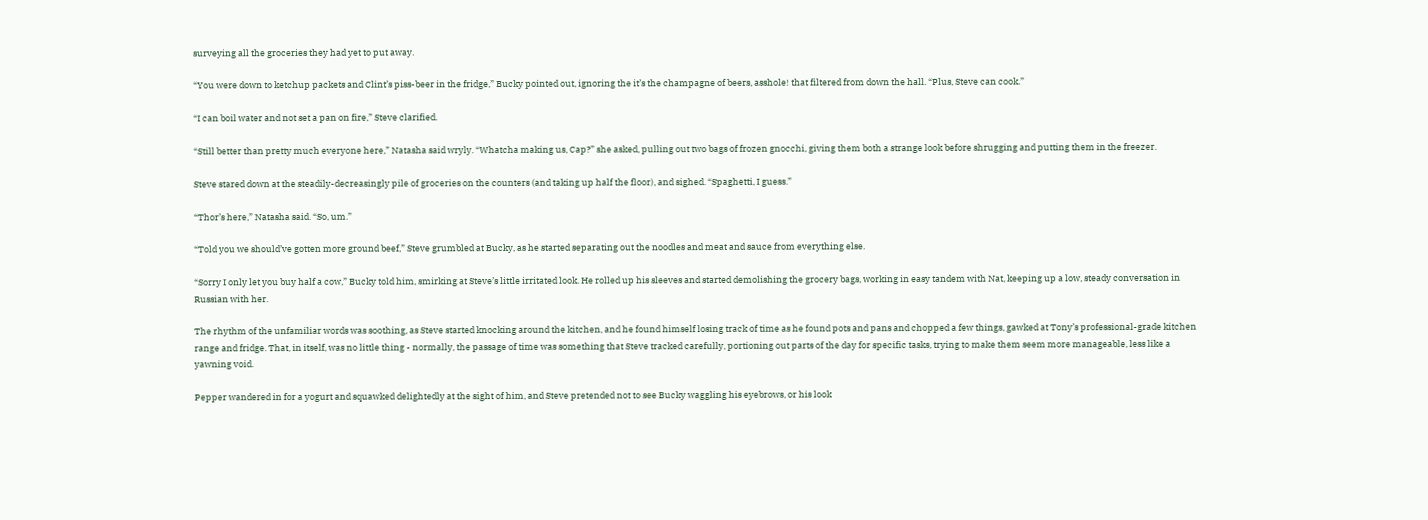surveying all the groceries they had yet to put away.

“You were down to ketchup packets and Clint’s piss-beer in the fridge,” Bucky pointed out, ignoring the it’s the champagne of beers, asshole! that filtered from down the hall. “Plus, Steve can cook.”

“I can boil water and not set a pan on fire,” Steve clarified.

“Still better than pretty much everyone here,” Natasha said wryly. “Whatcha making us, Cap?” she asked, pulling out two bags of frozen gnocchi, giving them both a strange look before shrugging and putting them in the freezer.

Steve stared down at the steadily-decreasingly pile of groceries on the counters (and taking up half the floor), and sighed. “Spaghetti, I guess.”

“Thor’s here,” Natasha said. “So, um.”

“Told you we should’ve gotten more ground beef,” Steve grumbled at Bucky, as he started separating out the noodles and meat and sauce from everything else.

“Sorry I only let you buy half a cow,” Bucky told him, smirking at Steve’s little irritated look. He rolled up his sleeves and started demolishing the grocery bags, working in easy tandem with Nat, keeping up a low, steady conversation in Russian with her.

The rhythm of the unfamiliar words was soothing, as Steve started knocking around the kitchen, and he found himself losing track of time as he found pots and pans and chopped a few things, gawked at Tony’s professional-grade kitchen range and fridge. That, in itself, was no little thing - normally, the passage of time was something that Steve tracked carefully, portioning out parts of the day for specific tasks, trying to make them seem more manageable, less like a yawning void.

Pepper wandered in for a yogurt and squawked delightedly at the sight of him, and Steve pretended not to see Bucky waggling his eyebrows, or his look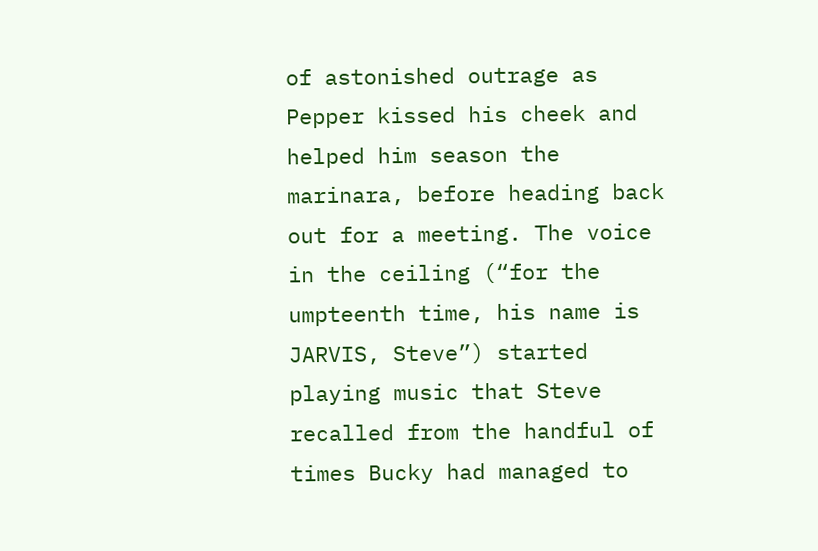of astonished outrage as Pepper kissed his cheek and helped him season the marinara, before heading back out for a meeting. The voice in the ceiling (“for the umpteenth time, his name is JARVIS, Steve”) started playing music that Steve recalled from the handful of times Bucky had managed to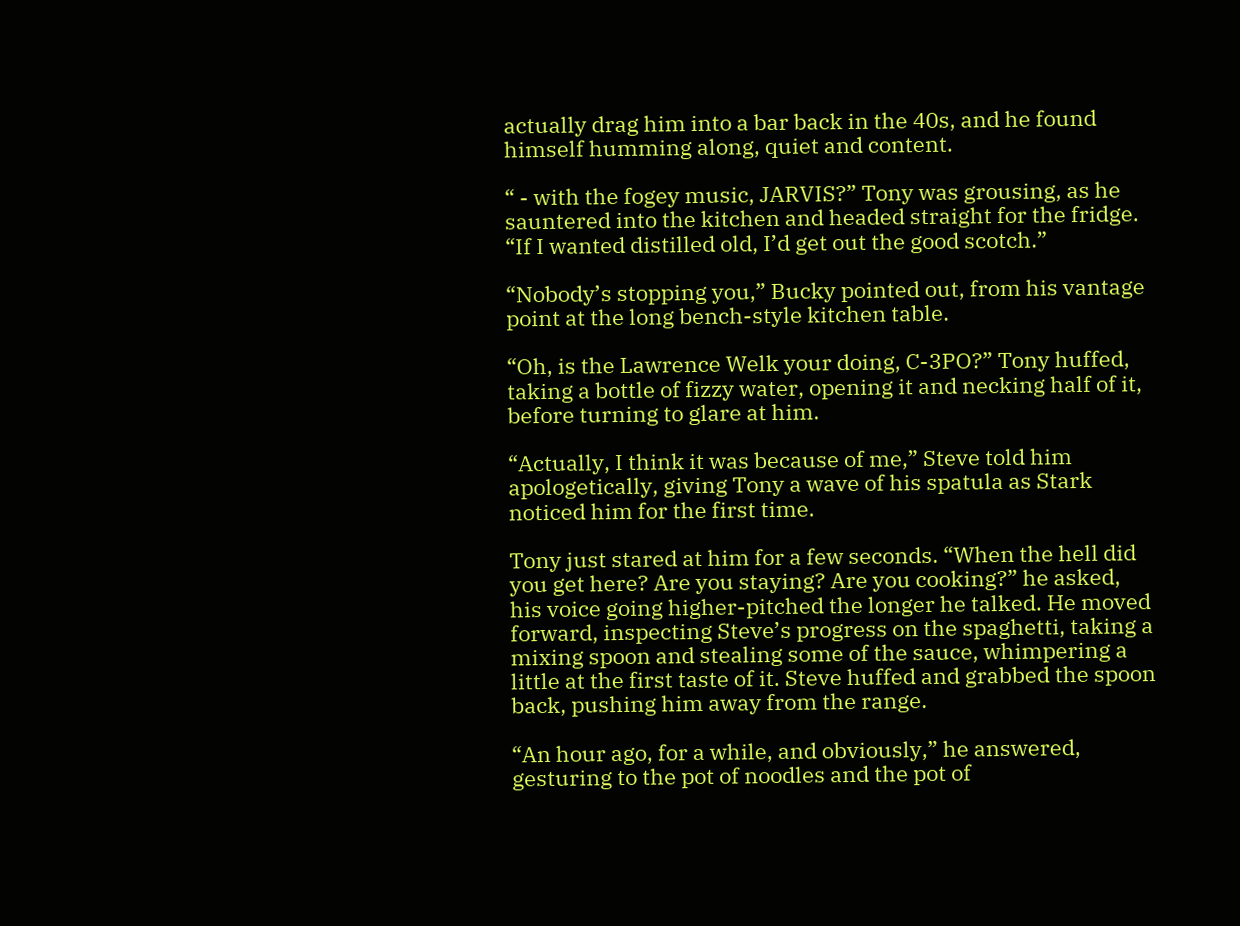actually drag him into a bar back in the 40s, and he found himself humming along, quiet and content.

“ - with the fogey music, JARVIS?” Tony was grousing, as he sauntered into the kitchen and headed straight for the fridge. “If I wanted distilled old, I’d get out the good scotch.”

“Nobody’s stopping you,” Bucky pointed out, from his vantage point at the long bench-style kitchen table.

“Oh, is the Lawrence Welk your doing, C-3PO?” Tony huffed, taking a bottle of fizzy water, opening it and necking half of it, before turning to glare at him.

“Actually, I think it was because of me,” Steve told him apologetically, giving Tony a wave of his spatula as Stark noticed him for the first time.

Tony just stared at him for a few seconds. “When the hell did you get here? Are you staying? Are you cooking?” he asked, his voice going higher-pitched the longer he talked. He moved forward, inspecting Steve’s progress on the spaghetti, taking a mixing spoon and stealing some of the sauce, whimpering a little at the first taste of it. Steve huffed and grabbed the spoon back, pushing him away from the range.

“An hour ago, for a while, and obviously,” he answered, gesturing to the pot of noodles and the pot of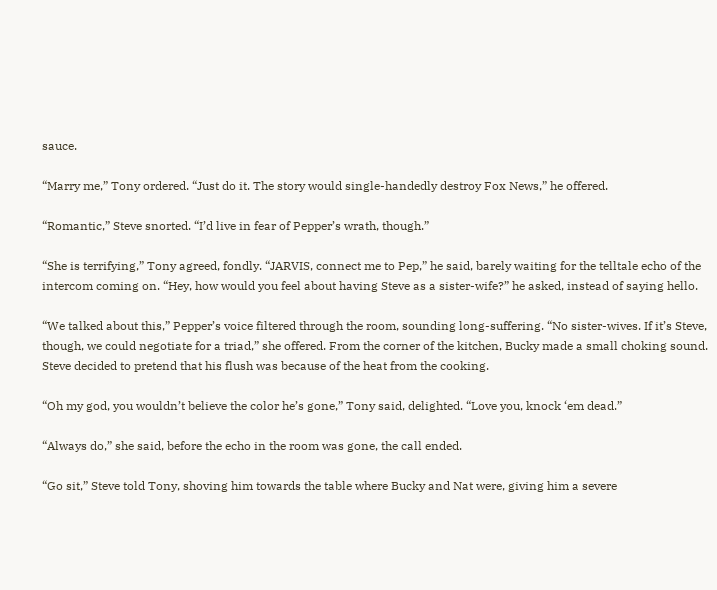sauce.

“Marry me,” Tony ordered. “Just do it. The story would single-handedly destroy Fox News,” he offered.

“Romantic,” Steve snorted. “I’d live in fear of Pepper’s wrath, though.”

“She is terrifying,” Tony agreed, fondly. “JARVIS, connect me to Pep,” he said, barely waiting for the telltale echo of the intercom coming on. “Hey, how would you feel about having Steve as a sister-wife?” he asked, instead of saying hello.

“We talked about this,” Pepper’s voice filtered through the room, sounding long-suffering. “No sister-wives. If it’s Steve, though, we could negotiate for a triad,” she offered. From the corner of the kitchen, Bucky made a small choking sound. Steve decided to pretend that his flush was because of the heat from the cooking.

“Oh my god, you wouldn’t believe the color he’s gone,” Tony said, delighted. “Love you, knock ‘em dead.”

“Always do,” she said, before the echo in the room was gone, the call ended.

“Go sit,” Steve told Tony, shoving him towards the table where Bucky and Nat were, giving him a severe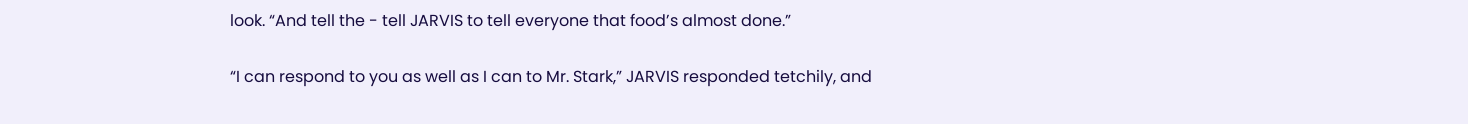look. “And tell the - tell JARVIS to tell everyone that food’s almost done.”

“I can respond to you as well as I can to Mr. Stark,” JARVIS responded tetchily, and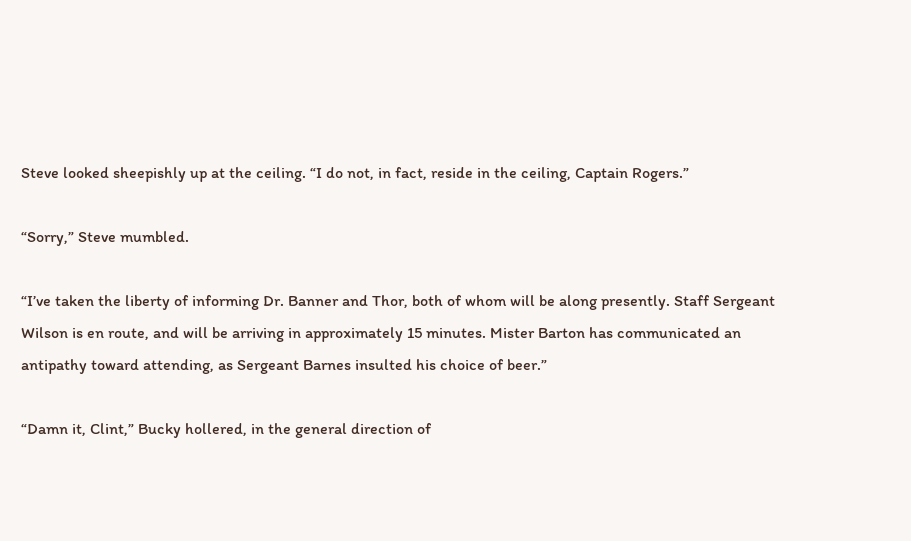Steve looked sheepishly up at the ceiling. “I do not, in fact, reside in the ceiling, Captain Rogers.”

“Sorry,” Steve mumbled.

“I’ve taken the liberty of informing Dr. Banner and Thor, both of whom will be along presently. Staff Sergeant Wilson is en route, and will be arriving in approximately 15 minutes. Mister Barton has communicated an antipathy toward attending, as Sergeant Barnes insulted his choice of beer.”

“Damn it, Clint,” Bucky hollered, in the general direction of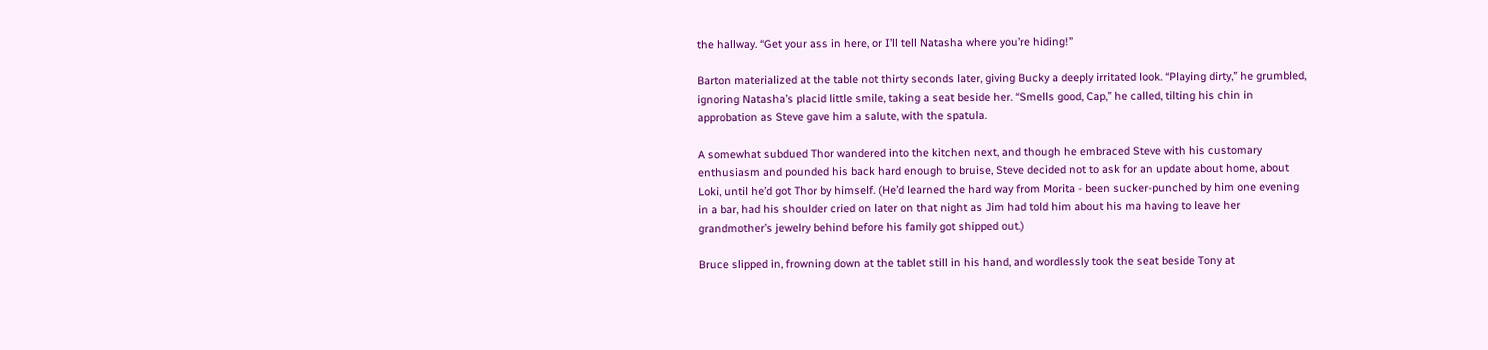the hallway. “Get your ass in here, or I’ll tell Natasha where you’re hiding!”

Barton materialized at the table not thirty seconds later, giving Bucky a deeply irritated look. “Playing dirty,” he grumbled, ignoring Natasha’s placid little smile, taking a seat beside her. “Smells good, Cap,” he called, tilting his chin in approbation as Steve gave him a salute, with the spatula.

A somewhat subdued Thor wandered into the kitchen next, and though he embraced Steve with his customary enthusiasm and pounded his back hard enough to bruise, Steve decided not to ask for an update about home, about Loki, until he’d got Thor by himself. (He’d learned the hard way from Morita - been sucker-punched by him one evening in a bar, had his shoulder cried on later on that night as Jim had told him about his ma having to leave her grandmother’s jewelry behind before his family got shipped out.)

Bruce slipped in, frowning down at the tablet still in his hand, and wordlessly took the seat beside Tony at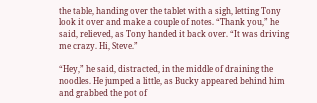the table, handing over the tablet with a sigh, letting Tony look it over and make a couple of notes. “Thank you,” he said, relieved, as Tony handed it back over. “It was driving me crazy. Hi, Steve.”

“Hey,” he said, distracted, in the middle of draining the noodles. He jumped a little, as Bucky appeared behind him and grabbed the pot of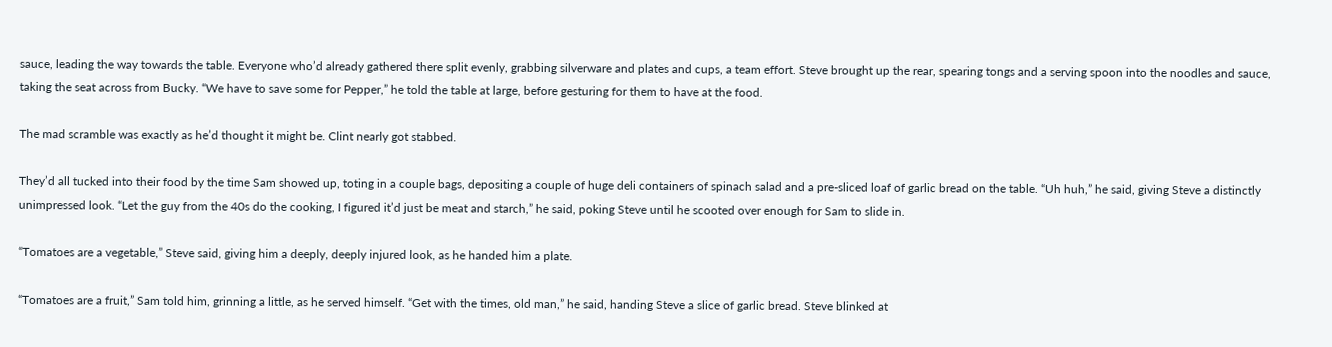sauce, leading the way towards the table. Everyone who’d already gathered there split evenly, grabbing silverware and plates and cups, a team effort. Steve brought up the rear, spearing tongs and a serving spoon into the noodles and sauce, taking the seat across from Bucky. “We have to save some for Pepper,” he told the table at large, before gesturing for them to have at the food.

The mad scramble was exactly as he’d thought it might be. Clint nearly got stabbed.

They’d all tucked into their food by the time Sam showed up, toting in a couple bags, depositing a couple of huge deli containers of spinach salad and a pre-sliced loaf of garlic bread on the table. “Uh huh,” he said, giving Steve a distinctly unimpressed look. “Let the guy from the 40s do the cooking, I figured it’d just be meat and starch,” he said, poking Steve until he scooted over enough for Sam to slide in.

“Tomatoes are a vegetable,” Steve said, giving him a deeply, deeply injured look, as he handed him a plate.

“Tomatoes are a fruit,” Sam told him, grinning a little, as he served himself. “Get with the times, old man,” he said, handing Steve a slice of garlic bread. Steve blinked at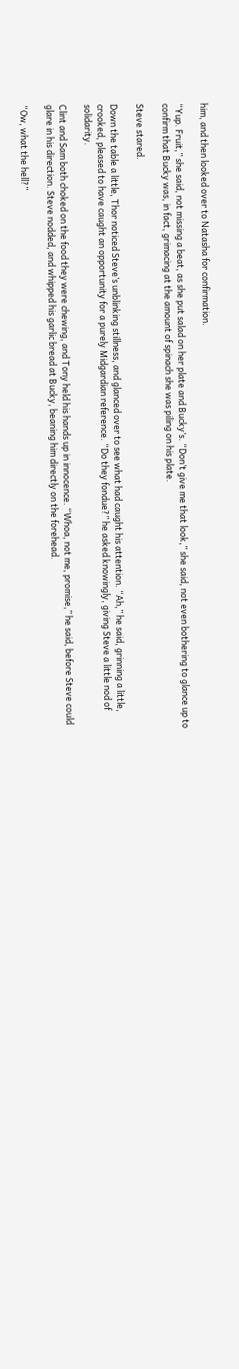him, and then looked over to Natasha for confirmation.

“Yup. Fruit,” she said, not missing a beat, as she put salad on her plate and Bucky’s. “Don’t give me that look,” she said, not even bothering to glance up to confirm that Bucky was, in fact, grimacing at the amount of spinach she was piling on his plate.

Steve stared.

Down the table a little, Thor noticed Steve’s unblinking stillness, and glanced over to see what had caught his attention. “Ah,” he said, grinning a little, crooked, pleased to have caught an opportunity for a purely Midgardian reference. “Do they fondue?” he asked knowingly, giving Steve a little nod of solidarity.

Clint and Sam both choked on the food they were chewing, and Tony held his hands up in innocence. “Whoa, not me, promise,” he said, before Steve could glare in his direction. Steve nodded, and whipped his garlic bread at Bucky, beaning him directly on the forehead.

“Ow, what the hell?”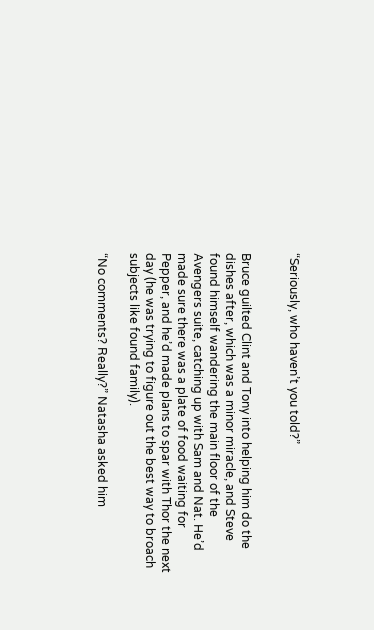“Seriously, who haven’t you told?”


Bruce guilted Clint and Tony into helping him do the dishes after, which was a minor miracle, and Steve found himself wandering the main floor of the Avengers suite, catching up with Sam and Nat. He’d made sure there was a plate of food waiting for Pepper, and he’d made plans to spar with Thor the next day (he was trying to figure out the best way to broach subjects like found family).

“No comments? Really?” Natasha asked him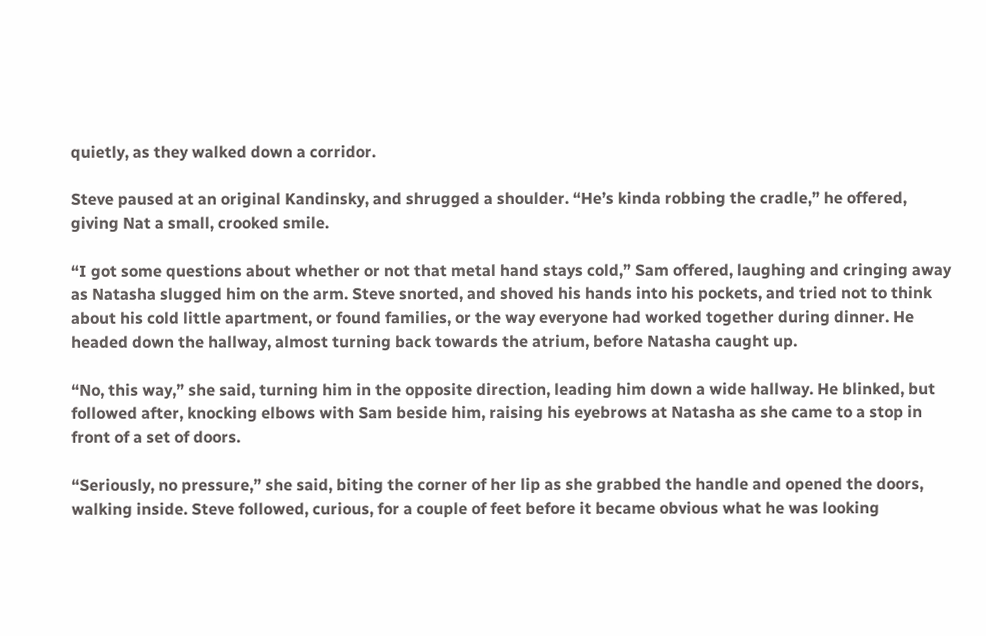quietly, as they walked down a corridor.

Steve paused at an original Kandinsky, and shrugged a shoulder. “He’s kinda robbing the cradle,” he offered, giving Nat a small, crooked smile.

“I got some questions about whether or not that metal hand stays cold,” Sam offered, laughing and cringing away as Natasha slugged him on the arm. Steve snorted, and shoved his hands into his pockets, and tried not to think about his cold little apartment, or found families, or the way everyone had worked together during dinner. He headed down the hallway, almost turning back towards the atrium, before Natasha caught up.

“No, this way,” she said, turning him in the opposite direction, leading him down a wide hallway. He blinked, but followed after, knocking elbows with Sam beside him, raising his eyebrows at Natasha as she came to a stop in front of a set of doors.

“Seriously, no pressure,” she said, biting the corner of her lip as she grabbed the handle and opened the doors, walking inside. Steve followed, curious, for a couple of feet before it became obvious what he was looking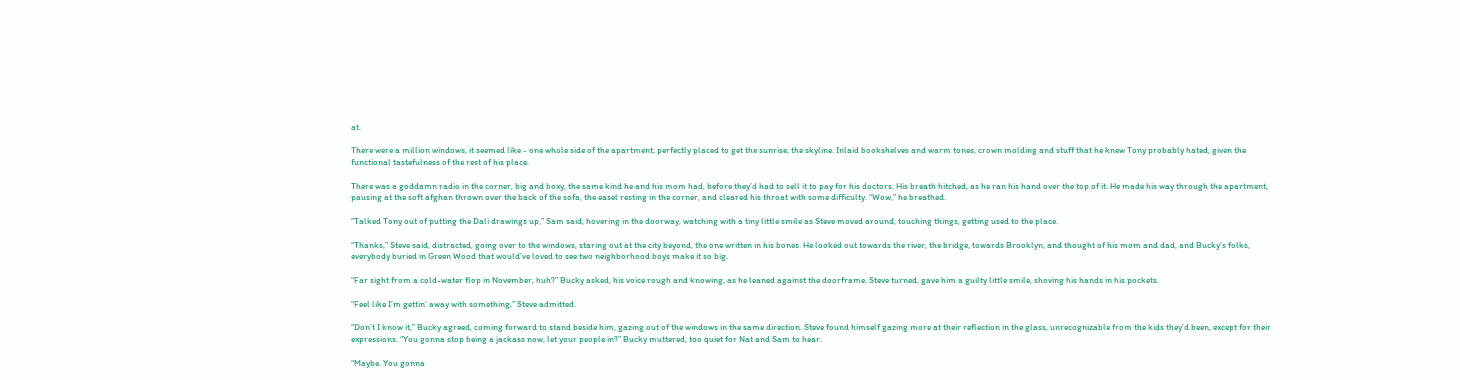at.

There were a million windows, it seemed like - one whole side of the apartment, perfectly placed to get the sunrise, the skyline. Inlaid bookshelves and warm tones, crown molding and stuff that he knew Tony probably hated, given the functional tastefulness of the rest of his place.

There was a goddamn radio in the corner, big and boxy, the same kind he and his mom had, before they’d had to sell it to pay for his doctors. His breath hitched, as he ran his hand over the top of it. He made his way through the apartment, pausing at the soft afghan thrown over the back of the sofa, the easel resting in the corner, and cleared his throat with some difficulty. “Wow,” he breathed.

“Talked Tony out of putting the Dali drawings up,” Sam said, hovering in the doorway, watching with a tiny little smile as Steve moved around, touching things, getting used to the place.

“Thanks,” Steve said, distracted, going over to the windows, staring out at the city beyond, the one written in his bones. He looked out towards the river, the bridge, towards Brooklyn, and thought of his mom and dad, and Bucky’s folks, everybody buried in Green Wood that would’ve loved to see two neighborhood boys make it so big.

“Far sight from a cold-water flop in November, huh?” Bucky asked, his voice rough and knowing, as he leaned against the doorframe. Steve turned, gave him a guilty little smile, shoving his hands in his pockets.

“Feel like I’m gettin’ away with something,” Steve admitted.

“Don’t I know it,” Bucky agreed, coming forward to stand beside him, gazing out of the windows in the same direction. Steve found himself gazing more at their reflection in the glass, unrecognizable from the kids they’d been, except for their expressions. “You gonna stop being a jackass now, let your people in?” Bucky muttered, too quiet for Nat and Sam to hear.

“Maybe. You gonna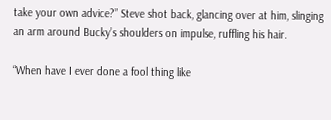take your own advice?” Steve shot back, glancing over at him, slinging an arm around Bucky’s shoulders on impulse, ruffling his hair.

“When have I ever done a fool thing like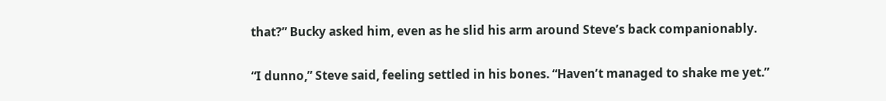that?” Bucky asked him, even as he slid his arm around Steve’s back companionably.

“I dunno,” Steve said, feeling settled in his bones. “Haven’t managed to shake me yet.”